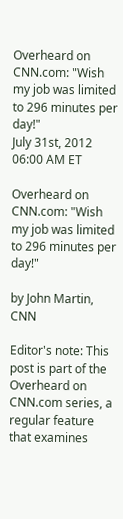Overheard on CNN.com: "Wish my job was limited to 296 minutes per day!"
July 31st, 2012
06:00 AM ET

Overheard on CNN.com: "Wish my job was limited to 296 minutes per day!"

by John Martin, CNN

Editor's note: This post is part of the Overheard on CNN.com series, a regular feature that examines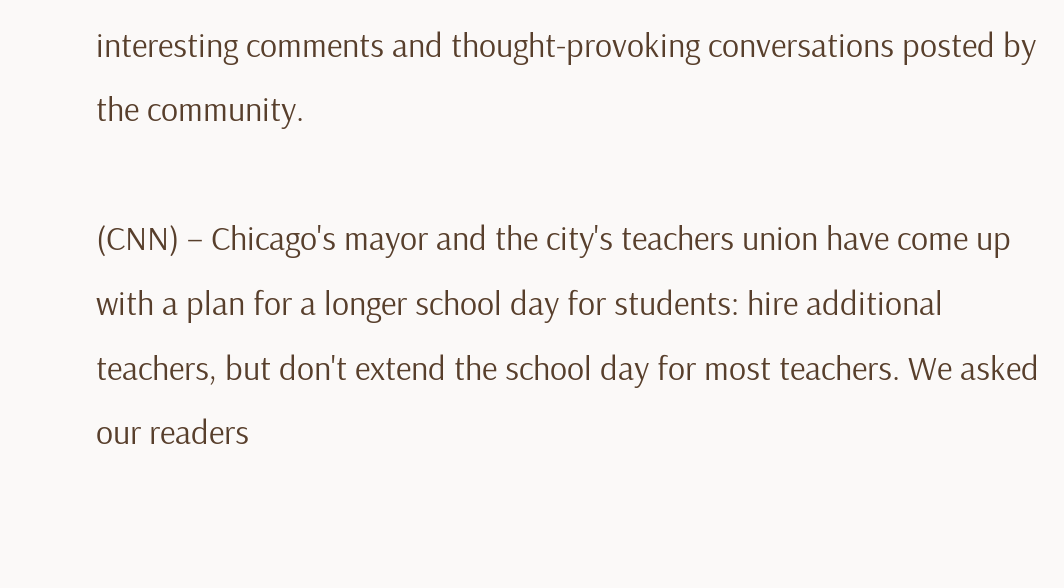interesting comments and thought-provoking conversations posted by the community.

(CNN) – Chicago's mayor and the city's teachers union have come up with a plan for a longer school day for students: hire additional teachers, but don't extend the school day for most teachers. We asked our readers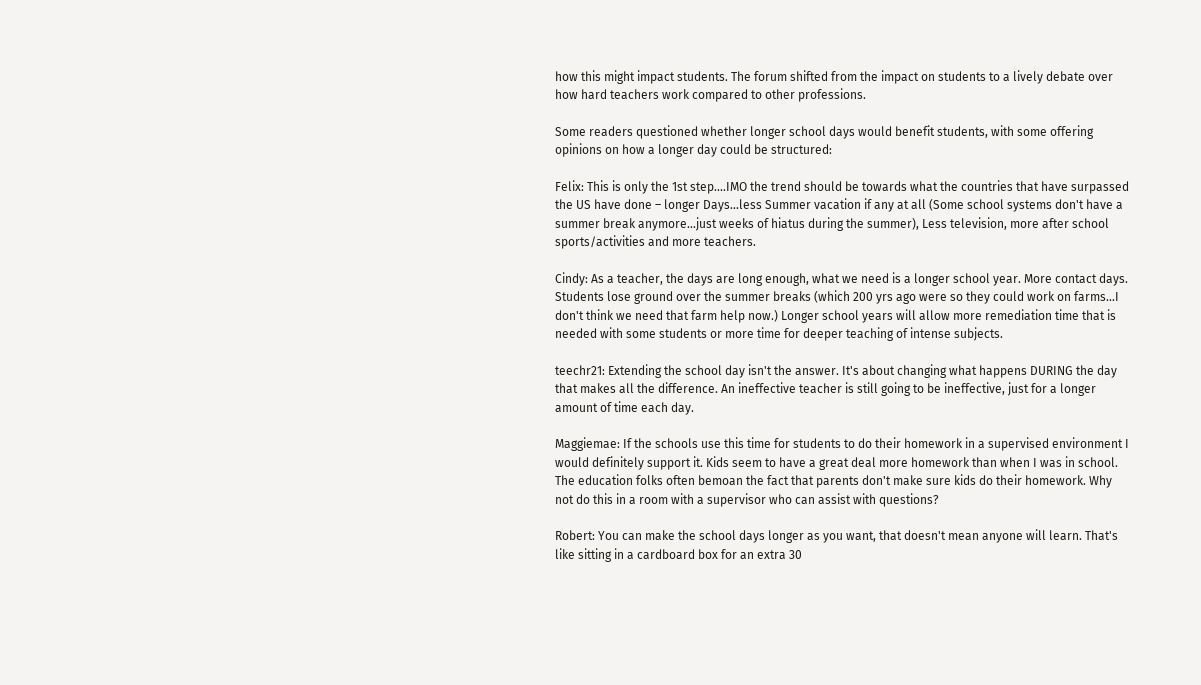how this might impact students. The forum shifted from the impact on students to a lively debate over how hard teachers work compared to other professions.

Some readers questioned whether longer school days would benefit students, with some offering opinions on how a longer day could be structured:

Felix: This is only the 1st step....IMO the trend should be towards what the countries that have surpassed the US have done – longer Days...less Summer vacation if any at all (Some school systems don't have a summer break anymore...just weeks of hiatus during the summer), Less television, more after school sports/activities and more teachers.

Cindy: As a teacher, the days are long enough, what we need is a longer school year. More contact days. Students lose ground over the summer breaks (which 200 yrs ago were so they could work on farms...I don't think we need that farm help now.) Longer school years will allow more remediation time that is needed with some students or more time for deeper teaching of intense subjects.

teechr21: Extending the school day isn't the answer. It's about changing what happens DURING the day that makes all the difference. An ineffective teacher is still going to be ineffective, just for a longer amount of time each day.

Maggiemae: If the schools use this time for students to do their homework in a supervised environment I would definitely support it. Kids seem to have a great deal more homework than when I was in school. The education folks often bemoan the fact that parents don't make sure kids do their homework. Why not do this in a room with a supervisor who can assist with questions?

Robert: You can make the school days longer as you want, that doesn't mean anyone will learn. That's like sitting in a cardboard box for an extra 30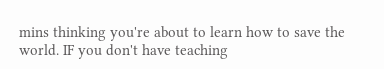mins thinking you're about to learn how to save the world. IF you don't have teaching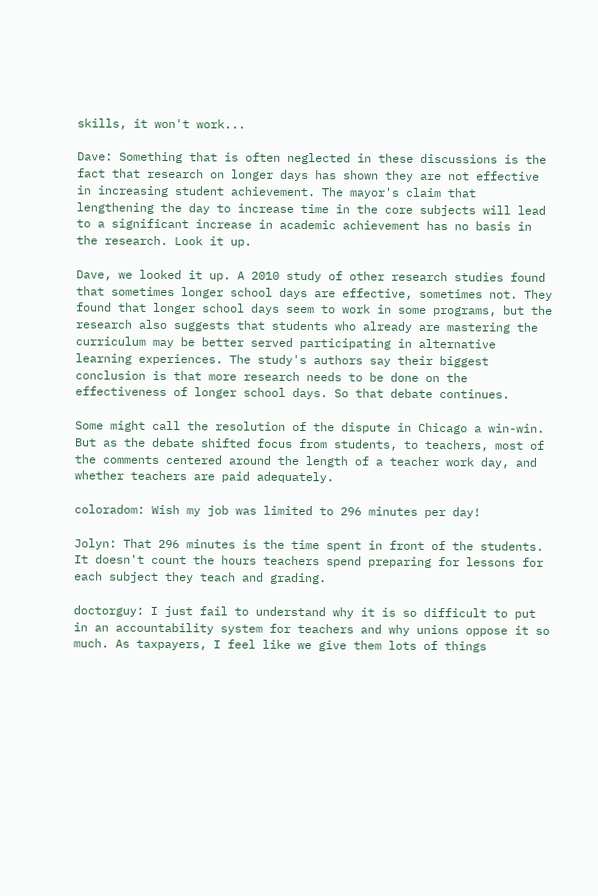skills, it won't work...

Dave: Something that is often neglected in these discussions is the fact that research on longer days has shown they are not effective in increasing student achievement. The mayor's claim that lengthening the day to increase time in the core subjects will lead to a significant increase in academic achievement has no basis in the research. Look it up.

Dave, we looked it up. A 2010 study of other research studies found that sometimes longer school days are effective, sometimes not. They found that longer school days seem to work in some programs, but the research also suggests that students who already are mastering the curriculum may be better served participating in alternative learning experiences. The study's authors say their biggest conclusion is that more research needs to be done on the effectiveness of longer school days. So that debate continues.

Some might call the resolution of the dispute in Chicago a win-win. But as the debate shifted focus from students, to teachers, most of the comments centered around the length of a teacher work day, and whether teachers are paid adequately.

coloradom: Wish my job was limited to 296 minutes per day!

Jolyn: That 296 minutes is the time spent in front of the students. It doesn't count the hours teachers spend preparing for lessons for each subject they teach and grading.

doctorguy: I just fail to understand why it is so difficult to put in an accountability system for teachers and why unions oppose it so much. As taxpayers, I feel like we give them lots of things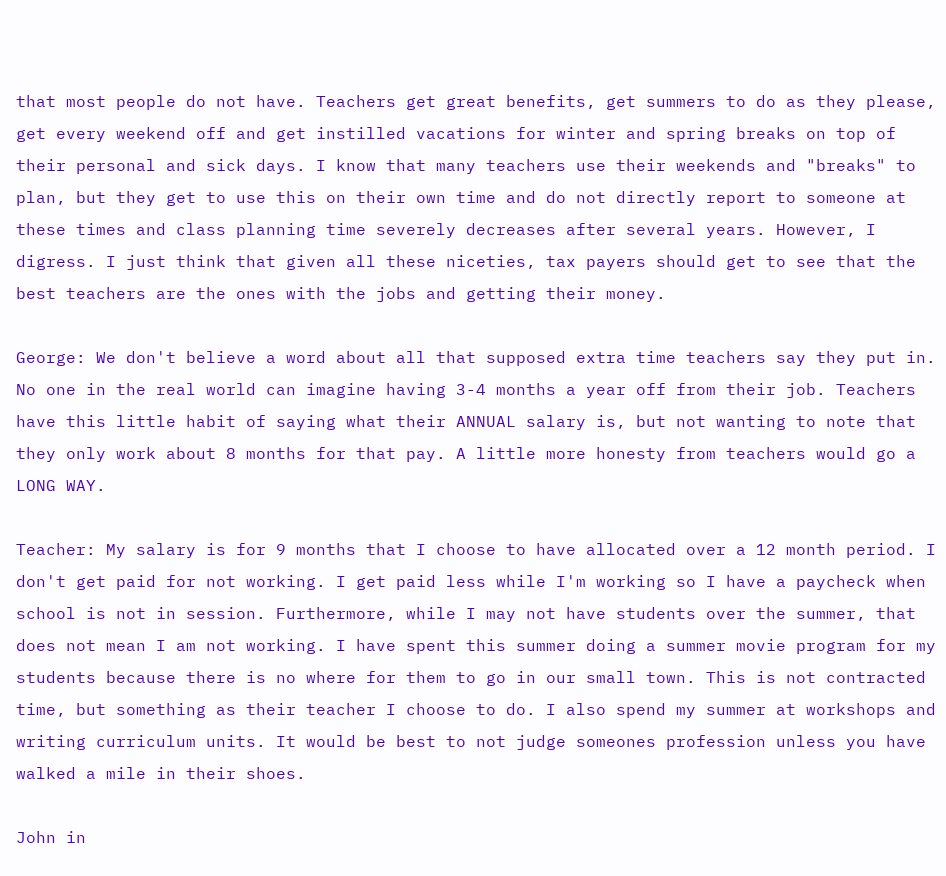that most people do not have. Teachers get great benefits, get summers to do as they please, get every weekend off and get instilled vacations for winter and spring breaks on top of their personal and sick days. I know that many teachers use their weekends and "breaks" to plan, but they get to use this on their own time and do not directly report to someone at these times and class planning time severely decreases after several years. However, I digress. I just think that given all these niceties, tax payers should get to see that the best teachers are the ones with the jobs and getting their money.

George: We don't believe a word about all that supposed extra time teachers say they put in. No one in the real world can imagine having 3-4 months a year off from their job. Teachers have this little habit of saying what their ANNUAL salary is, but not wanting to note that they only work about 8 months for that pay. A little more honesty from teachers would go a LONG WAY.

Teacher: My salary is for 9 months that I choose to have allocated over a 12 month period. I don't get paid for not working. I get paid less while I'm working so I have a paycheck when school is not in session. Furthermore, while I may not have students over the summer, that does not mean I am not working. I have spent this summer doing a summer movie program for my students because there is no where for them to go in our small town. This is not contracted time, but something as their teacher I choose to do. I also spend my summer at workshops and writing curriculum units. It would be best to not judge someones profession unless you have walked a mile in their shoes.

John in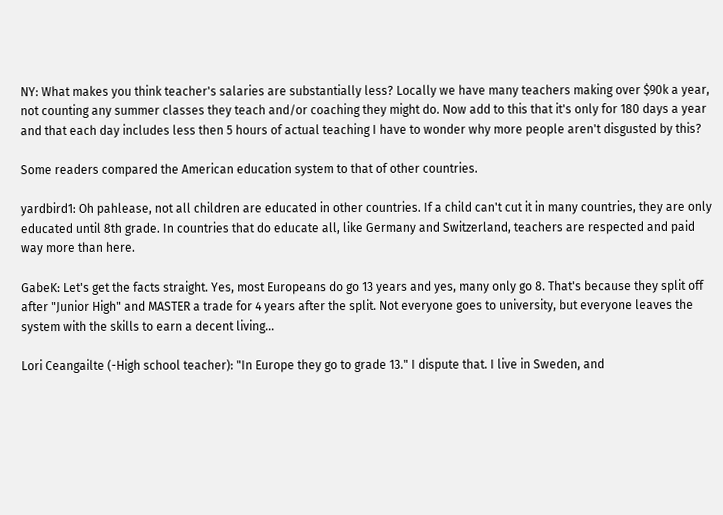NY: What makes you think teacher's salaries are substantially less? Locally we have many teachers making over $90k a year, not counting any summer classes they teach and/or coaching they might do. Now add to this that it's only for 180 days a year and that each day includes less then 5 hours of actual teaching I have to wonder why more people aren't disgusted by this?

Some readers compared the American education system to that of other countries.

yardbird1: Oh pahlease, not all children are educated in other countries. If a child can't cut it in many countries, they are only educated until 8th grade. In countries that do educate all, like Germany and Switzerland, teachers are respected and paid way more than here.

GabeK: Let's get the facts straight. Yes, most Europeans do go 13 years and yes, many only go 8. That's because they split off after "Junior High" and MASTER a trade for 4 years after the split. Not everyone goes to university, but everyone leaves the system with the skills to earn a decent living...

Lori Ceangailte (-High school teacher): "In Europe they go to grade 13." I dispute that. I live in Sweden, and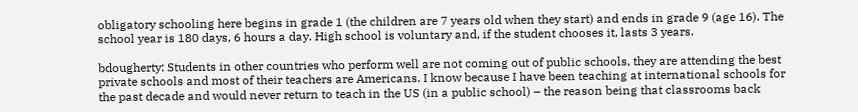obligatory schooling here begins in grade 1 (the children are 7 years old when they start) and ends in grade 9 (age 16). The school year is 180 days, 6 hours a day. High school is voluntary and, if the student chooses it, lasts 3 years.

bdougherty: Students in other countries who perform well are not coming out of public schools, they are attending the best private schools and most of their teachers are Americans. I know because I have been teaching at international schools for the past decade and would never return to teach in the US (in a public school) – the reason being that classrooms back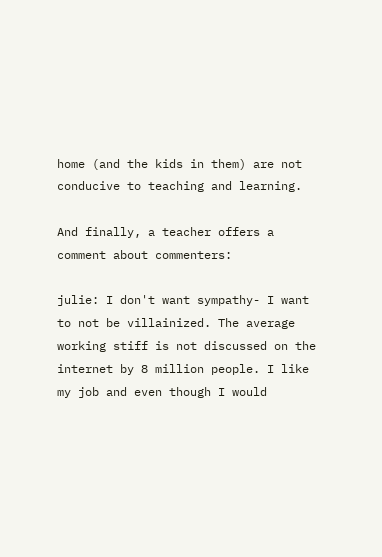home (and the kids in them) are not conducive to teaching and learning.

And finally, a teacher offers a comment about commenters:

julie: I don't want sympathy- I want to not be villainized. The average working stiff is not discussed on the internet by 8 million people. I like my job and even though I would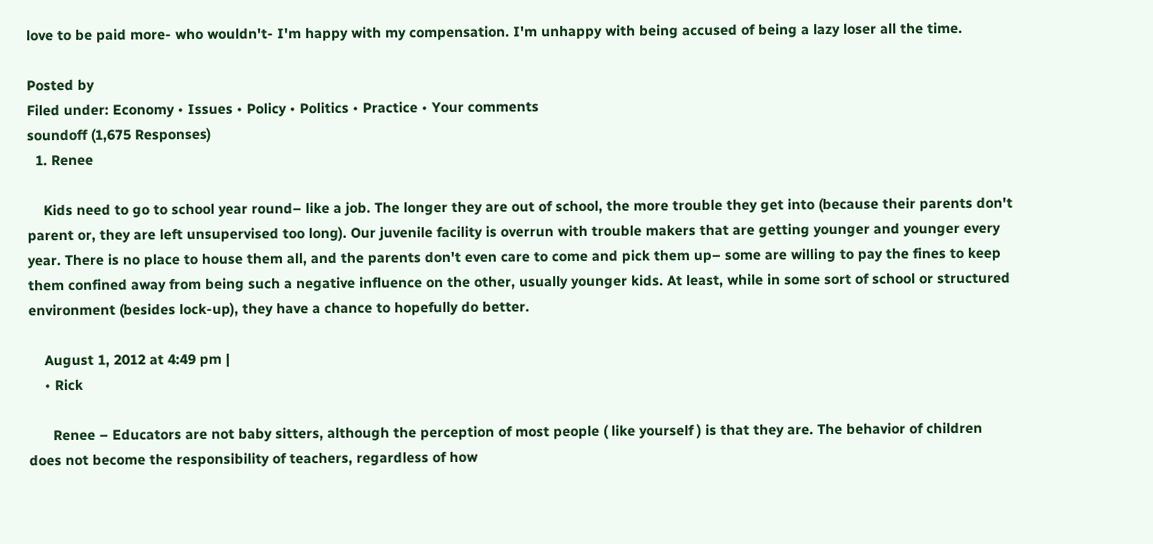love to be paid more- who wouldn't- I'm happy with my compensation. I'm unhappy with being accused of being a lazy loser all the time.

Posted by
Filed under: Economy • Issues • Policy • Politics • Practice • Your comments
soundoff (1,675 Responses)
  1. Renee

    Kids need to go to school year round– like a job. The longer they are out of school, the more trouble they get into (because their parents don't parent or, they are left unsupervised too long). Our juvenile facility is overrun with trouble makers that are getting younger and younger every year. There is no place to house them all, and the parents don't even care to come and pick them up– some are willing to pay the fines to keep them confined away from being such a negative influence on the other, usually younger kids. At least, while in some sort of school or structured environment (besides lock-up), they have a chance to hopefully do better.

    August 1, 2012 at 4:49 pm |
    • Rick

      Renee – Educators are not baby sitters, although the perception of most people ( like yourself ) is that they are. The behavior of children does not become the responsibility of teachers, regardless of how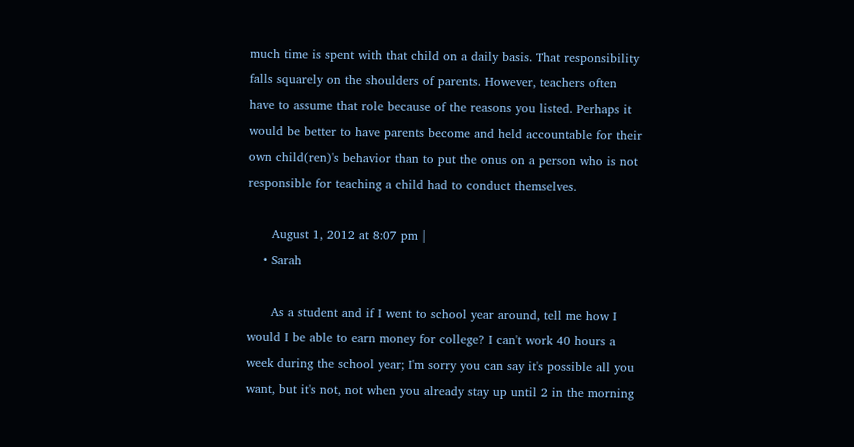much time is spent with that child on a daily basis. That responsibility falls squarely on the shoulders of parents. However, teachers often have to assume that role because of the reasons you listed. Perhaps it would be better to have parents become and held accountable for their own child(ren)'s behavior than to put the onus on a person who is not responsible for teaching a child had to conduct themselves.

      August 1, 2012 at 8:07 pm |
    • Sarah

      As a student and if I went to school year around, tell me how I would I be able to earn money for college? I can't work 40 hours a week during the school year; I'm sorry you can say it's possible all you want, but it's not, not when you already stay up until 2 in the morning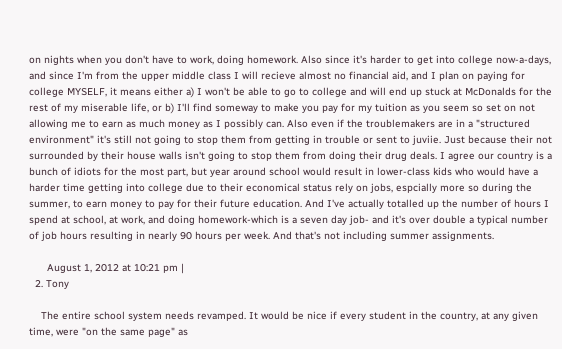on nights when you don't have to work, doing homework. Also since it's harder to get into college now-a-days, and since I'm from the upper middle class I will recieve almost no financial aid, and I plan on paying for college MYSELF, it means either a) I won't be able to go to college and will end up stuck at McDonalds for the rest of my miserable life, or b) I'll find someway to make you pay for my tuition as you seem so set on not allowing me to earn as much money as I possibly can. Also even if the troublemakers are in a "structured environment" it's still not going to stop them from getting in trouble or sent to juviie. Just because their not surrounded by their house walls isn't going to stop them from doing their drug deals. I agree our country is a bunch of idiots for the most part, but year around school would result in lower-class kids who would have a harder time getting into college due to their economical status rely on jobs, espcially more so during the summer, to earn money to pay for their future education. And I've actually totalled up the number of hours I spend at school, at work, and doing homework-which is a seven day job- and it's over double a typical number of job hours resulting in nearly 90 hours per week. And that's not including summer assignments.

      August 1, 2012 at 10:21 pm |
  2. Tony

    The entire school system needs revamped. It would be nice if every student in the country, at any given time, were "on the same page" as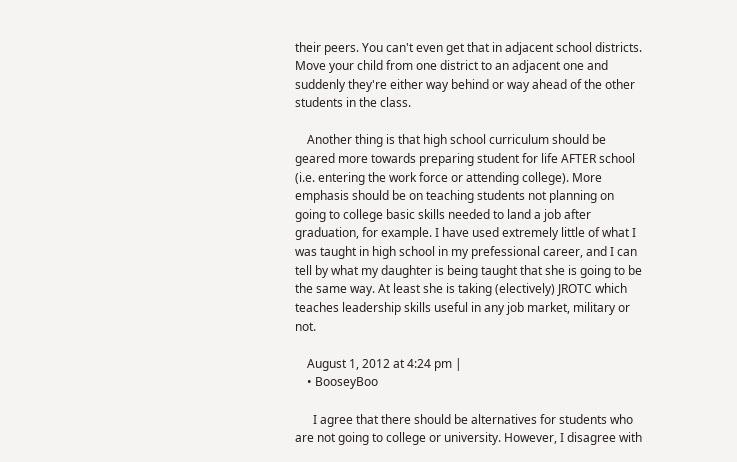their peers. You can't even get that in adjacent school districts. Move your child from one district to an adjacent one and suddenly they're either way behind or way ahead of the other students in the class.

    Another thing is that high school curriculum should be geared more towards preparing student for life AFTER school (i.e. entering the work force or attending college). More emphasis should be on teaching students not planning on going to college basic skills needed to land a job after graduation, for example. I have used extremely little of what I was taught in high school in my prefessional career, and I can tell by what my daughter is being taught that she is going to be the same way. At least she is taking (electively) JROTC which teaches leadership skills useful in any job market, military or not.

    August 1, 2012 at 4:24 pm |
    • BooseyBoo

      I agree that there should be alternatives for students who are not going to college or university. However, I disagree with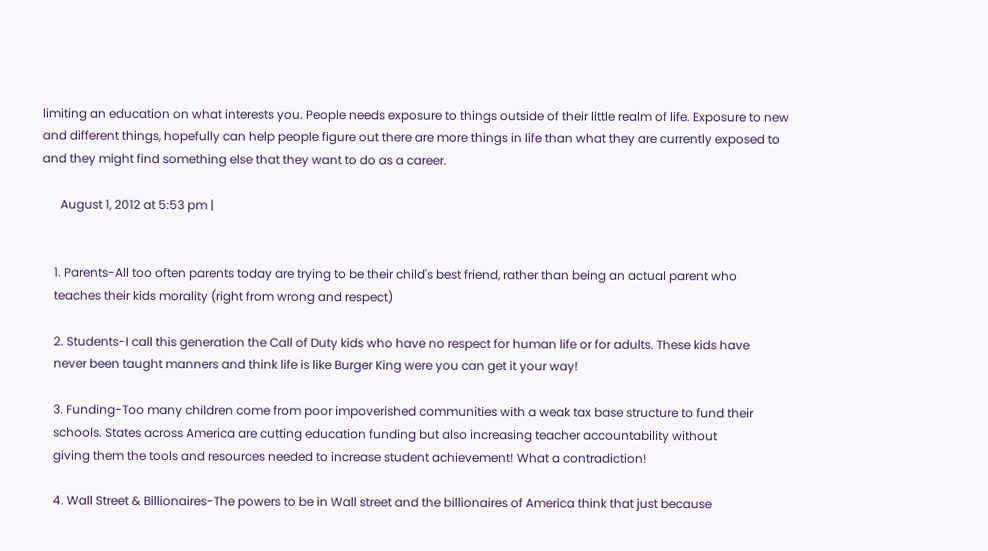limiting an education on what interests you. People needs exposure to things outside of their little realm of life. Exposure to new and different things, hopefully can help people figure out there are more things in life than what they are currently exposed to and they might find something else that they want to do as a career.

      August 1, 2012 at 5:53 pm |


    1. Parents-All too often parents today are trying to be their child's best friend, rather than being an actual parent who
    teaches their kids morality (right from wrong and respect)

    2. Students-I call this generation the Call of Duty kids who have no respect for human life or for adults. These kids have
    never been taught manners and think life is like Burger King were you can get it your way!

    3. Funding-Too many children come from poor impoverished communities with a weak tax base structure to fund their
    schools. States across America are cutting education funding but also increasing teacher accountability without
    giving them the tools and resources needed to increase student achievement! What a contradiction!

    4. Wall Street & Billionaires-The powers to be in Wall street and the billionaires of America think that just because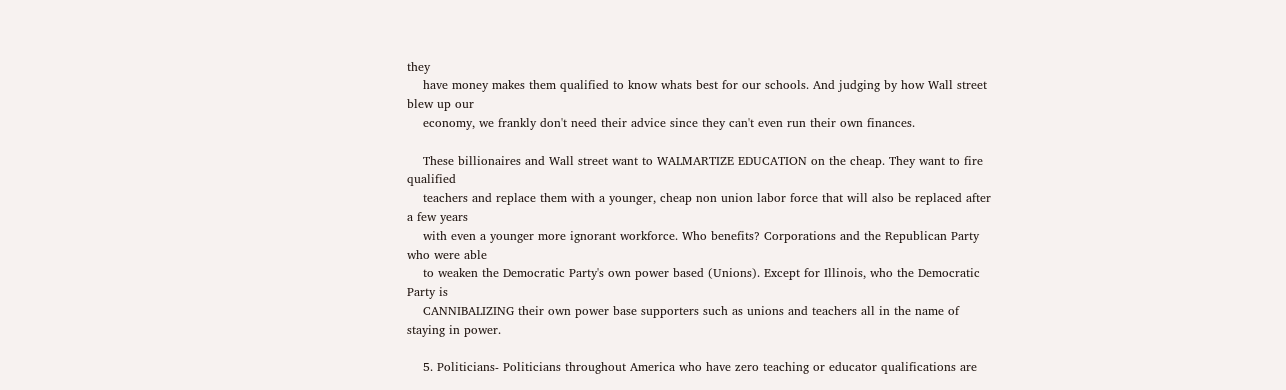they
    have money makes them qualified to know whats best for our schools. And judging by how Wall street blew up our
    economy, we frankly don't need their advice since they can't even run their own finances.

    These billionaires and Wall street want to WALMARTIZE EDUCATION on the cheap. They want to fire qualified
    teachers and replace them with a younger, cheap non union labor force that will also be replaced after a few years
    with even a younger more ignorant workforce. Who benefits? Corporations and the Republican Party who were able
    to weaken the Democratic Party's own power based (Unions). Except for Illinois, who the Democratic Party is
    CANNIBALIZING their own power base supporters such as unions and teachers all in the name of staying in power.

    5. Politicians- Politicians throughout America who have zero teaching or educator qualifications are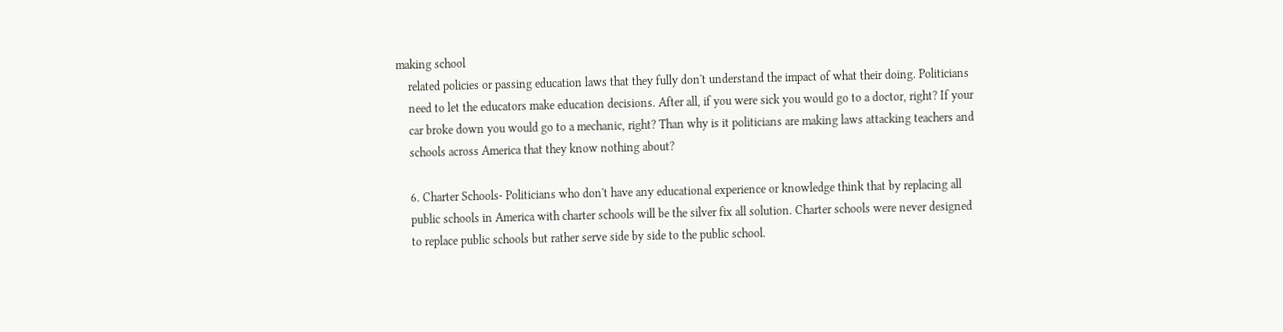making school
    related policies or passing education laws that they fully don't understand the impact of what their doing. Politicians
    need to let the educators make education decisions. After all, if you were sick you would go to a doctor, right? If your
    car broke down you would go to a mechanic, right? Than why is it politicians are making laws attacking teachers and
    schools across America that they know nothing about?

    6. Charter Schools- Politicians who don't have any educational experience or knowledge think that by replacing all
    public schools in America with charter schools will be the silver fix all solution. Charter schools were never designed
    to replace public schools but rather serve side by side to the public school.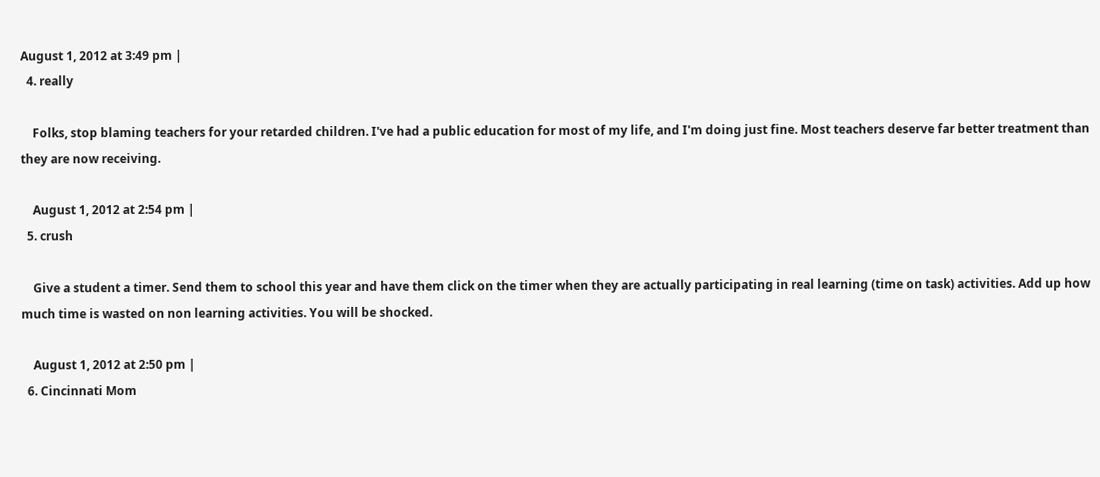August 1, 2012 at 3:49 pm |
  4. really

    Folks, stop blaming teachers for your retarded children. I've had a public education for most of my life, and I'm doing just fine. Most teachers deserve far better treatment than they are now receiving.

    August 1, 2012 at 2:54 pm |
  5. crush

    Give a student a timer. Send them to school this year and have them click on the timer when they are actually participating in real learning (time on task) activities. Add up how much time is wasted on non learning activities. You will be shocked.

    August 1, 2012 at 2:50 pm |
  6. Cincinnati Mom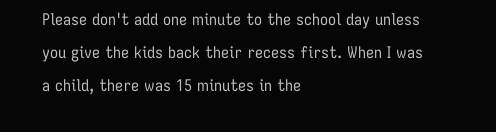Please don't add one minute to the school day unless you give the kids back their recess first. When I was a child, there was 15 minutes in the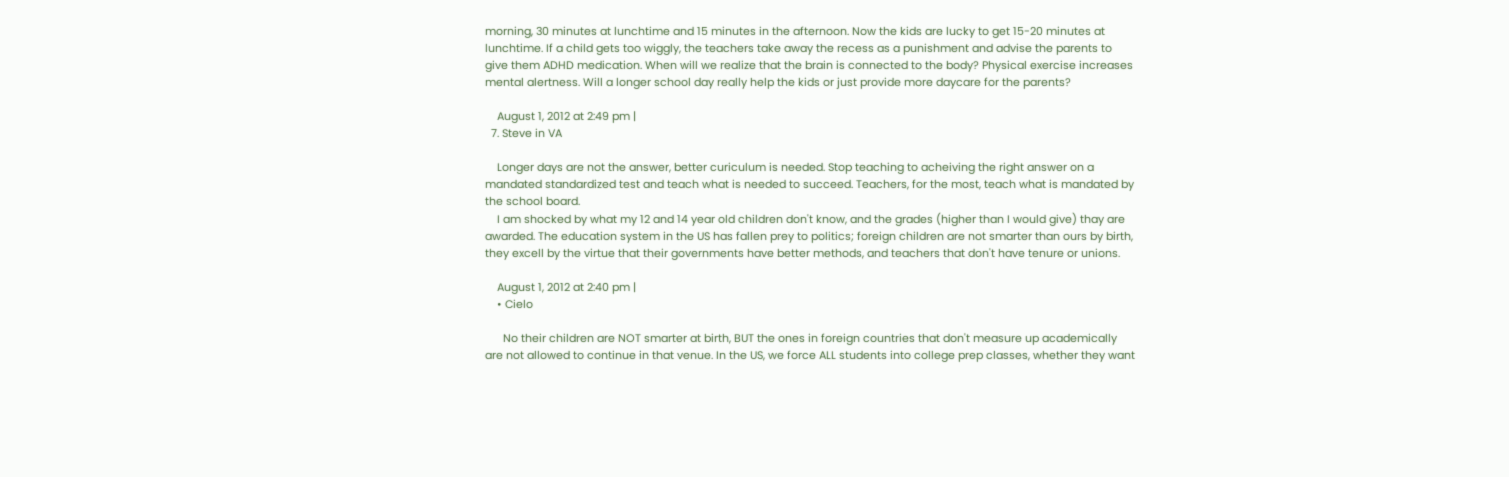morning, 30 minutes at lunchtime and 15 minutes in the afternoon. Now the kids are lucky to get 15-20 minutes at lunchtime. If a child gets too wiggly, the teachers take away the recess as a punishment and advise the parents to give them ADHD medication. When will we realize that the brain is connected to the body? Physical exercise increases mental alertness. Will a longer school day really help the kids or just provide more daycare for the parents?

    August 1, 2012 at 2:49 pm |
  7. Steve in VA

    Longer days are not the answer, better curiculum is needed. Stop teaching to acheiving the right answer on a mandated standardized test and teach what is needed to succeed. Teachers, for the most, teach what is mandated by the school board.
    I am shocked by what my 12 and 14 year old children don't know, and the grades (higher than I would give) thay are awarded. The education system in the US has fallen prey to politics; foreign children are not smarter than ours by birth, they excell by the virtue that their governments have better methods, and teachers that don't have tenure or unions.

    August 1, 2012 at 2:40 pm |
    • Cielo

      No their children are NOT smarter at birth, BUT the ones in foreign countries that don't measure up academically are not allowed to continue in that venue. In the US, we force ALL students into college prep classes, whether they want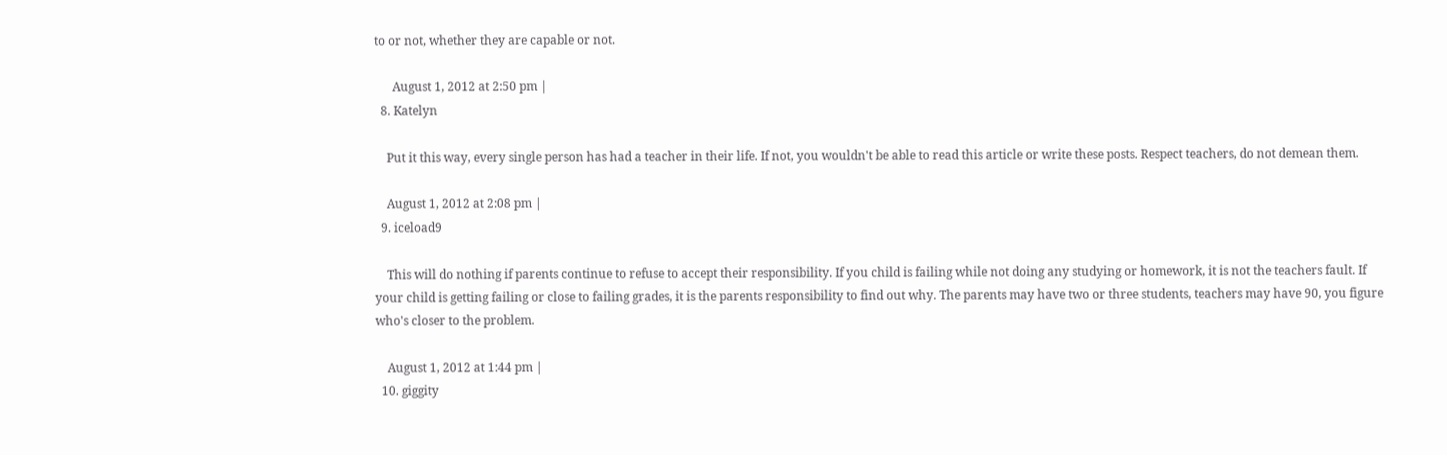to or not, whether they are capable or not.

      August 1, 2012 at 2:50 pm |
  8. Katelyn

    Put it this way, every single person has had a teacher in their life. If not, you wouldn't be able to read this article or write these posts. Respect teachers, do not demean them.

    August 1, 2012 at 2:08 pm |
  9. iceload9

    This will do nothing if parents continue to refuse to accept their responsibility. If you child is failing while not doing any studying or homework, it is not the teachers fault. If your child is getting failing or close to failing grades, it is the parents responsibility to find out why. The parents may have two or three students, teachers may have 90, you figure who's closer to the problem.

    August 1, 2012 at 1:44 pm |
  10. giggity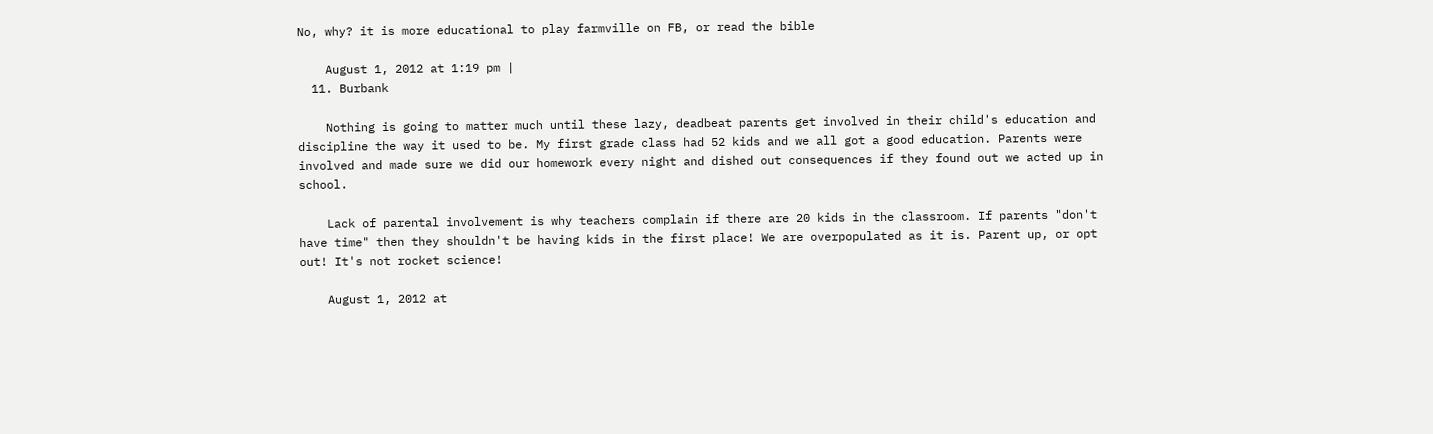No, why? it is more educational to play farmville on FB, or read the bible

    August 1, 2012 at 1:19 pm |
  11. Burbank

    Nothing is going to matter much until these lazy, deadbeat parents get involved in their child's education and discipline the way it used to be. My first grade class had 52 kids and we all got a good education. Parents were involved and made sure we did our homework every night and dished out consequences if they found out we acted up in school.

    Lack of parental involvement is why teachers complain if there are 20 kids in the classroom. If parents "don't have time" then they shouldn't be having kids in the first place! We are overpopulated as it is. Parent up, or opt out! It's not rocket science!

    August 1, 2012 at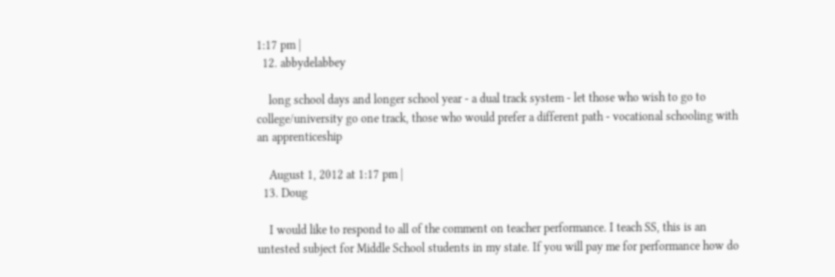1:17 pm |
  12. abbydelabbey

    long school days and longer school year - a dual track system - let those who wish to go to college/university go one track, those who would prefer a different path - vocational schooling with an apprenticeship

    August 1, 2012 at 1:17 pm |
  13. Doug

    I would like to respond to all of the comment on teacher performance. I teach SS, this is an untested subject for Middle School students in my state. If you will pay me for performance how do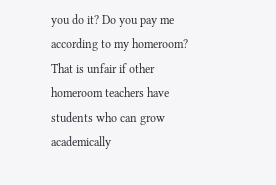you do it? Do you pay me according to my homeroom? That is unfair if other homeroom teachers have students who can grow academically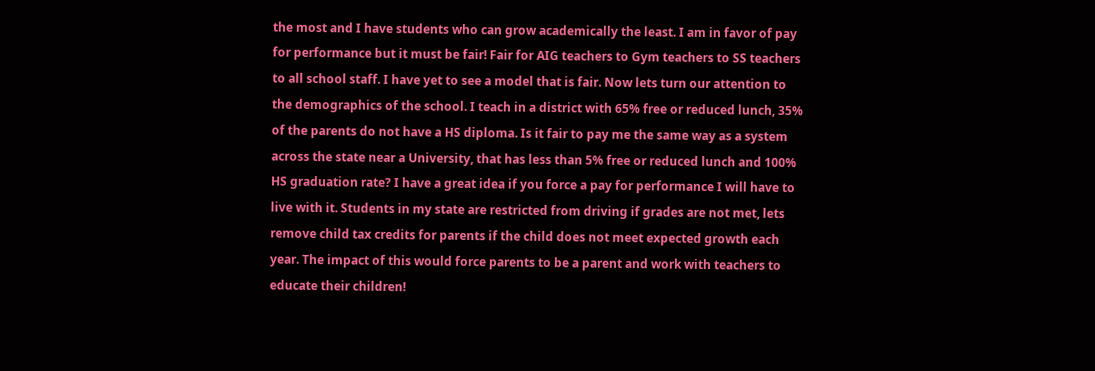the most and I have students who can grow academically the least. I am in favor of pay for performance but it must be fair! Fair for AIG teachers to Gym teachers to SS teachers to all school staff. I have yet to see a model that is fair. Now lets turn our attention to the demographics of the school. I teach in a district with 65% free or reduced lunch, 35% of the parents do not have a HS diploma. Is it fair to pay me the same way as a system across the state near a University, that has less than 5% free or reduced lunch and 100% HS graduation rate? I have a great idea if you force a pay for performance I will have to live with it. Students in my state are restricted from driving if grades are not met, lets remove child tax credits for parents if the child does not meet expected growth each year. The impact of this would force parents to be a parent and work with teachers to educate their children!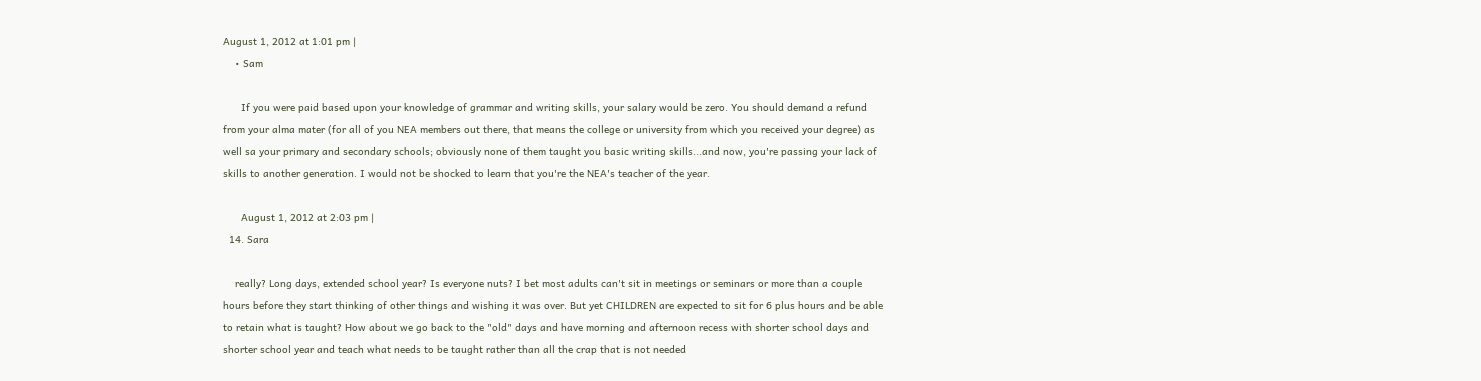August 1, 2012 at 1:01 pm |
    • Sam

      If you were paid based upon your knowledge of grammar and writing skills, your salary would be zero. You should demand a refund from your alma mater (for all of you NEA members out there, that means the college or university from which you received your degree) as well sa your primary and secondary schools; obviously none of them taught you basic writing skills...and now, you're passing your lack of skills to another generation. I would not be shocked to learn that you're the NEA's teacher of the year.

      August 1, 2012 at 2:03 pm |
  14. Sara

    really? Long days, extended school year? Is everyone nuts? I bet most adults can't sit in meetings or seminars or more than a couple hours before they start thinking of other things and wishing it was over. But yet CHILDREN are expected to sit for 6 plus hours and be able to retain what is taught? How about we go back to the "old" days and have morning and afternoon recess with shorter school days and shorter school year and teach what needs to be taught rather than all the crap that is not needed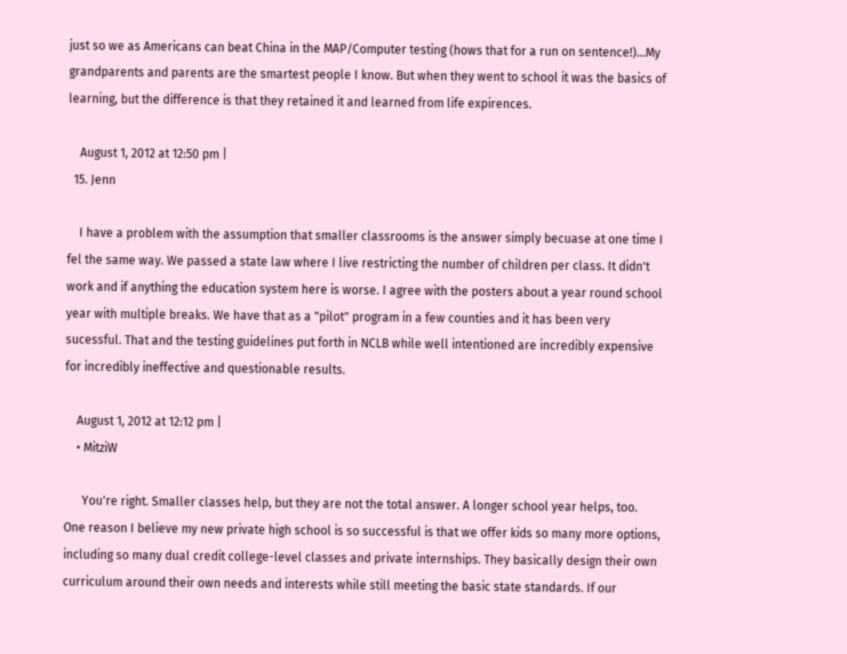just so we as Americans can beat China in the MAP/Computer testing (hows that for a run on sentence!)...My grandparents and parents are the smartest people I know. But when they went to school it was the basics of learning, but the difference is that they retained it and learned from life expirences.

    August 1, 2012 at 12:50 pm |
  15. Jenn

    I have a problem with the assumption that smaller classrooms is the answer simply becuase at one time I fel the same way. We passed a state law where I live restricting the number of children per class. It didn't work and if anything the education system here is worse. I agree with the posters about a year round school year with multiple breaks. We have that as a "pilot" program in a few counties and it has been very sucessful. That and the testing guidelines put forth in NCLB while well intentioned are incredibly expensive for incredibly ineffective and questionable results.

    August 1, 2012 at 12:12 pm |
    • MitziW

      You're right. Smaller classes help, but they are not the total answer. A longer school year helps, too. One reason I believe my new private high school is so successful is that we offer kids so many more options, including so many dual credit college-level classes and private internships. They basically design their own curriculum around their own needs and interests while still meeting the basic state standards. If our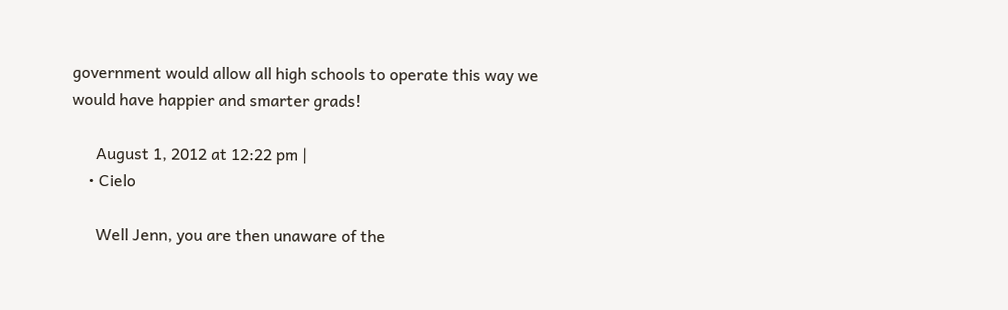government would allow all high schools to operate this way we would have happier and smarter grads!

      August 1, 2012 at 12:22 pm |
    • Cielo

      Well Jenn, you are then unaware of the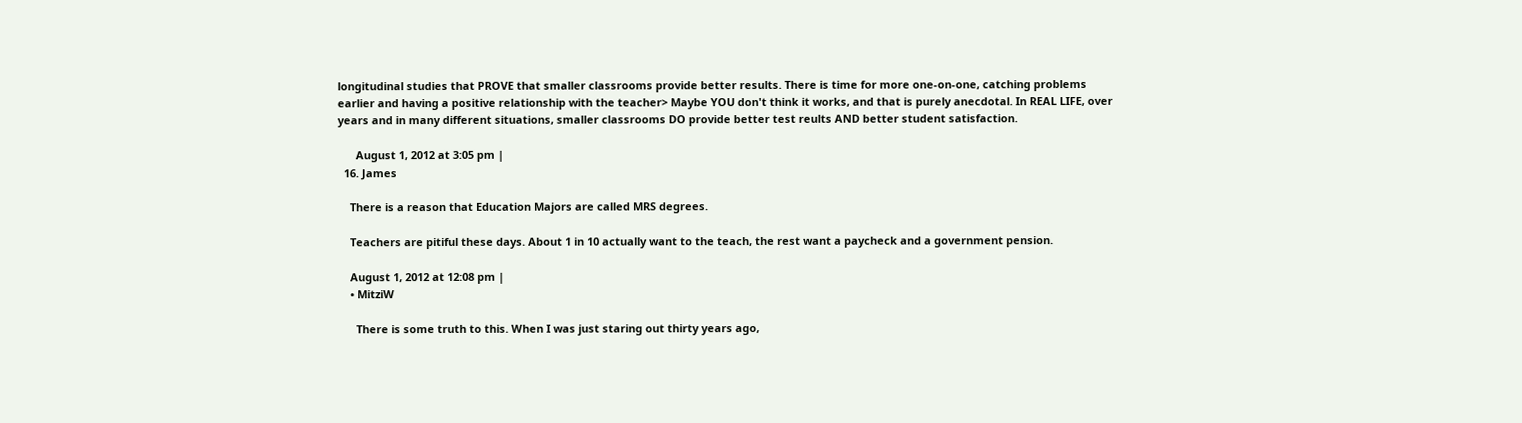longitudinal studies that PROVE that smaller classrooms provide better results. There is time for more one-on-one, catching problems earlier and having a positive relationship with the teacher> Maybe YOU don't think it works, and that is purely anecdotal. In REAL LIFE, over years and in many different situations, smaller classrooms DO provide better test reults AND better student satisfaction.

      August 1, 2012 at 3:05 pm |
  16. James

    There is a reason that Education Majors are called MRS degrees.

    Teachers are pitiful these days. About 1 in 10 actually want to the teach, the rest want a paycheck and a government pension.

    August 1, 2012 at 12:08 pm |
    • MitziW

      There is some truth to this. When I was just staring out thirty years ago,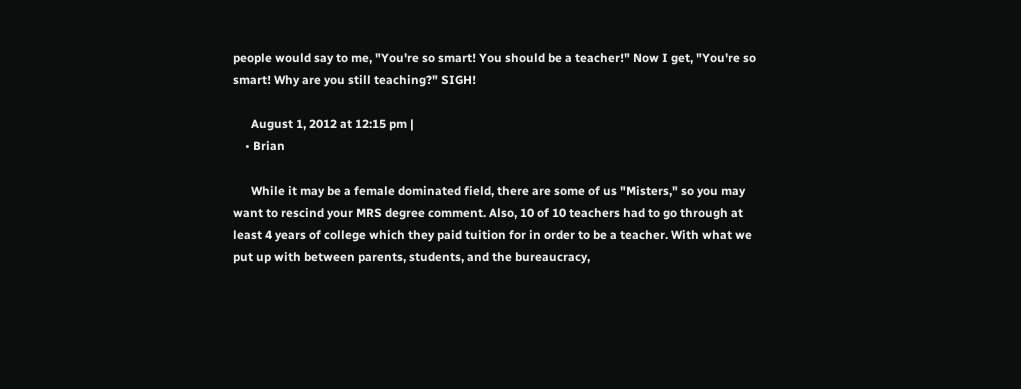people would say to me, "You're so smart! You should be a teacher!" Now I get, "You're so smart! Why are you still teaching?" SIGH!

      August 1, 2012 at 12:15 pm |
    • Brian

      While it may be a female dominated field, there are some of us "Misters," so you may want to rescind your MRS degree comment. Also, 10 of 10 teachers had to go through at least 4 years of college which they paid tuition for in order to be a teacher. With what we put up with between parents, students, and the bureaucracy,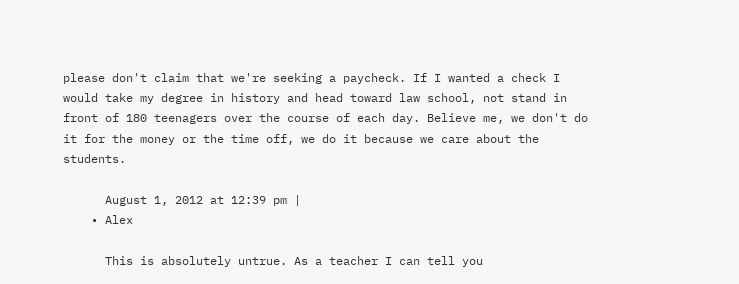please don't claim that we're seeking a paycheck. If I wanted a check I would take my degree in history and head toward law school, not stand in front of 180 teenagers over the course of each day. Believe me, we don't do it for the money or the time off, we do it because we care about the students.

      August 1, 2012 at 12:39 pm |
    • Alex

      This is absolutely untrue. As a teacher I can tell you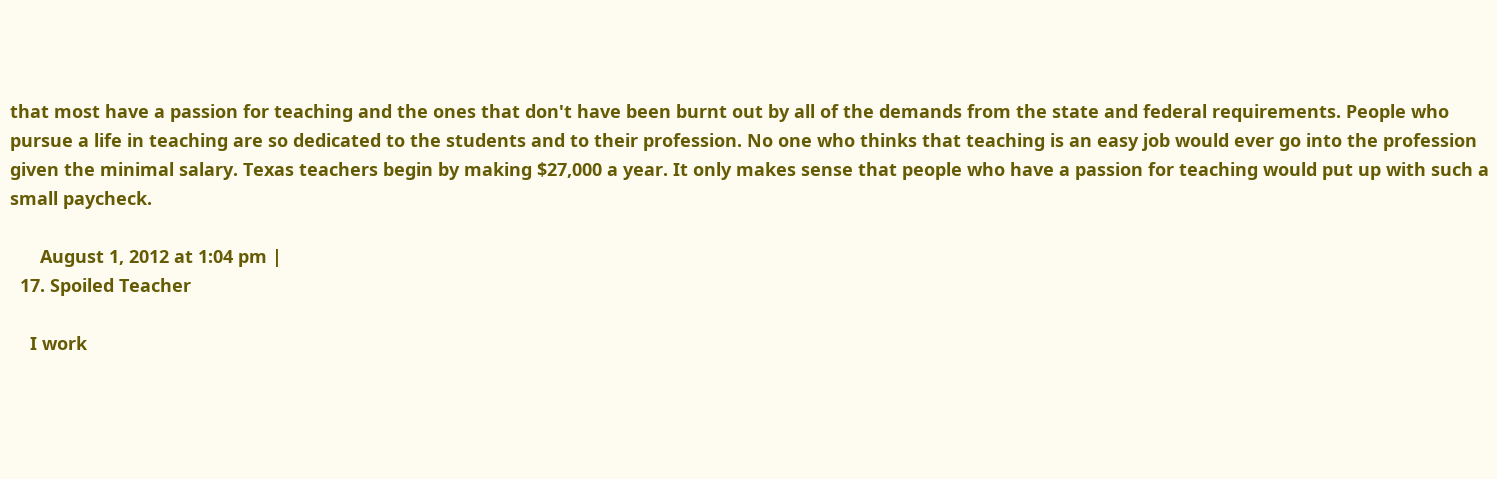that most have a passion for teaching and the ones that don't have been burnt out by all of the demands from the state and federal requirements. People who pursue a life in teaching are so dedicated to the students and to their profession. No one who thinks that teaching is an easy job would ever go into the profession given the minimal salary. Texas teachers begin by making $27,000 a year. It only makes sense that people who have a passion for teaching would put up with such a small paycheck.

      August 1, 2012 at 1:04 pm |
  17. Spoiled Teacher

    I work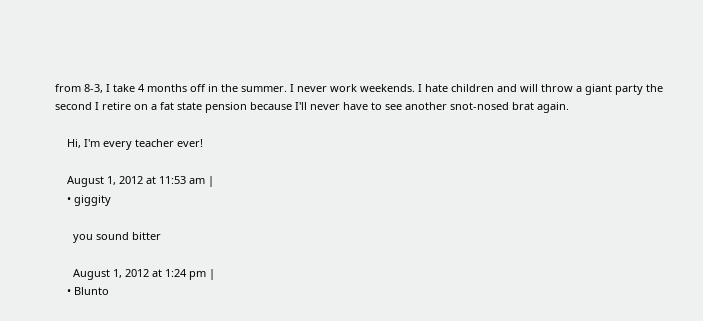from 8-3, I take 4 months off in the summer. I never work weekends. I hate children and will throw a giant party the second I retire on a fat state pension because I'll never have to see another snot-nosed brat again.

    Hi, I'm every teacher ever!

    August 1, 2012 at 11:53 am |
    • giggity

      you sound bitter

      August 1, 2012 at 1:24 pm |
    • Blunto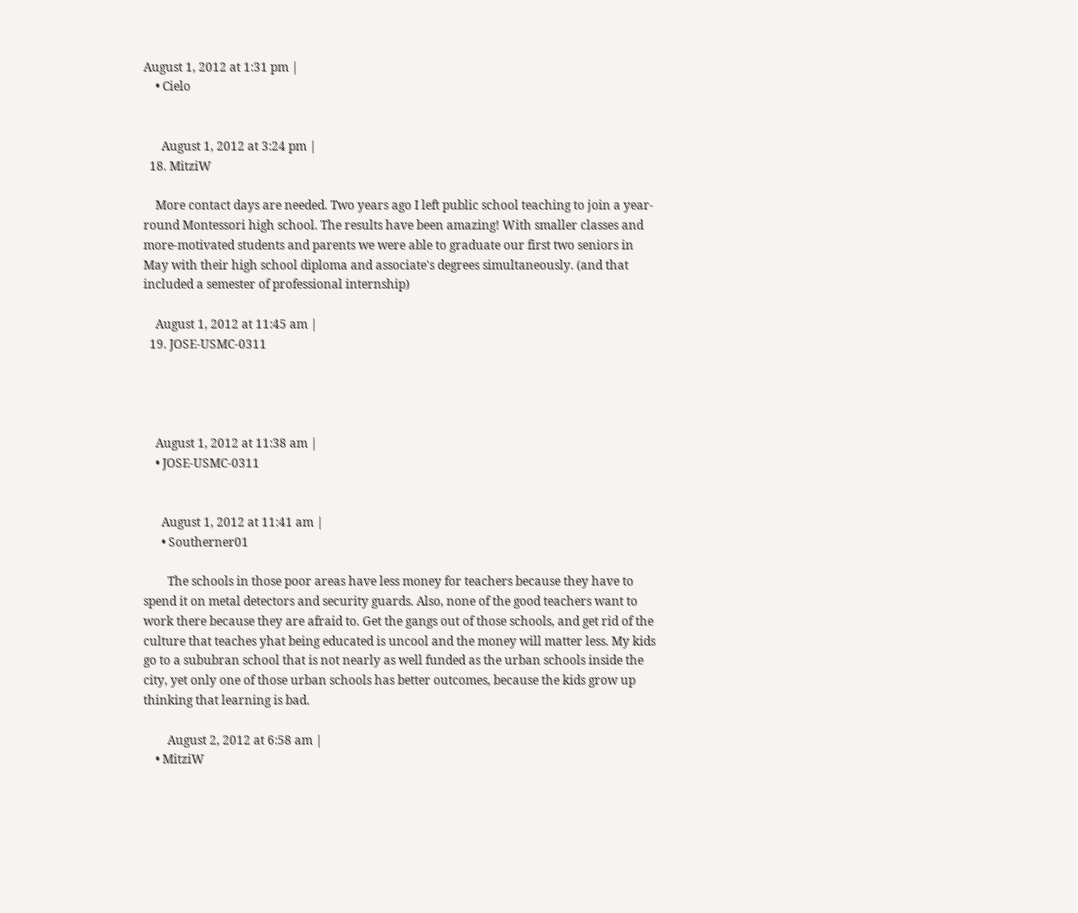August 1, 2012 at 1:31 pm |
    • Cielo


      August 1, 2012 at 3:24 pm |
  18. MitziW

    More contact days are needed. Two years ago I left public school teaching to join a year-round Montessori high school. The results have been amazing! With smaller classes and more-motivated students and parents we were able to graduate our first two seniors in May with their high school diploma and associate's degrees simultaneously. (and that included a semester of professional internship)

    August 1, 2012 at 11:45 am |
  19. JOSE-USMC-0311




    August 1, 2012 at 11:38 am |
    • JOSE-USMC-0311


      August 1, 2012 at 11:41 am |
      • Southerner01

        The schools in those poor areas have less money for teachers because they have to spend it on metal detectors and security guards. Also, none of the good teachers want to work there because they are afraid to. Get the gangs out of those schools, and get rid of the culture that teaches yhat being educated is uncool and the money will matter less. My kids go to a sububran school that is not nearly as well funded as the urban schools inside the city, yet only one of those urban schools has better outcomes, because the kids grow up thinking that learning is bad.

        August 2, 2012 at 6:58 am |
    • MitziW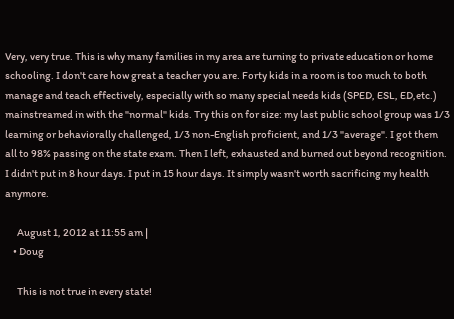Very, very true. This is why many families in my area are turning to private education or home schooling. I don't care how great a teacher you are. Forty kids in a room is too much to both manage and teach effectively, especially with so many special needs kids (SPED, ESL, ED,etc.) mainstreamed in with the "normal" kids. Try this on for size: my last public school group was 1/3 learning or behaviorally challenged, 1/3 non-English proficient, and 1/3 "average". I got them all to 98% passing on the state exam. Then I left, exhausted and burned out beyond recognition. I didn't put in 8 hour days. I put in 15 hour days. It simply wasn't worth sacrificing my health anymore.

      August 1, 2012 at 11:55 am |
    • Doug

      This is not true in every state!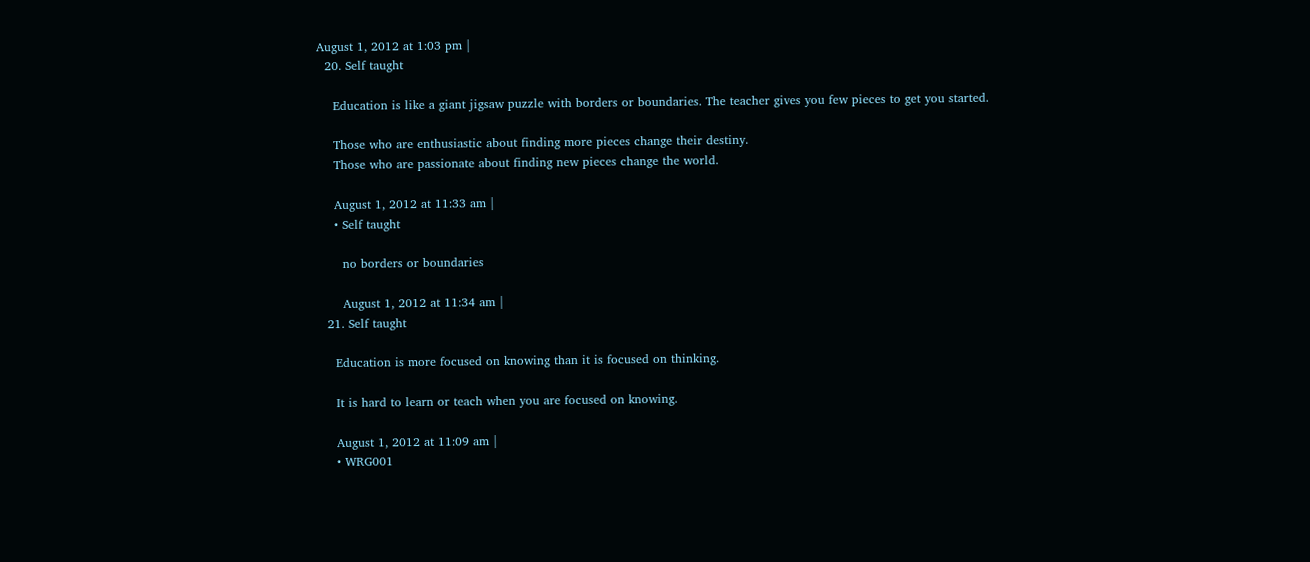August 1, 2012 at 1:03 pm |
  20. Self taught

    Education is like a giant jigsaw puzzle with borders or boundaries. The teacher gives you few pieces to get you started.

    Those who are enthusiastic about finding more pieces change their destiny.
    Those who are passionate about finding new pieces change the world.

    August 1, 2012 at 11:33 am |
    • Self taught

      no borders or boundaries

      August 1, 2012 at 11:34 am |
  21. Self taught

    Education is more focused on knowing than it is focused on thinking.

    It is hard to learn or teach when you are focused on knowing.

    August 1, 2012 at 11:09 am |
    • WRG001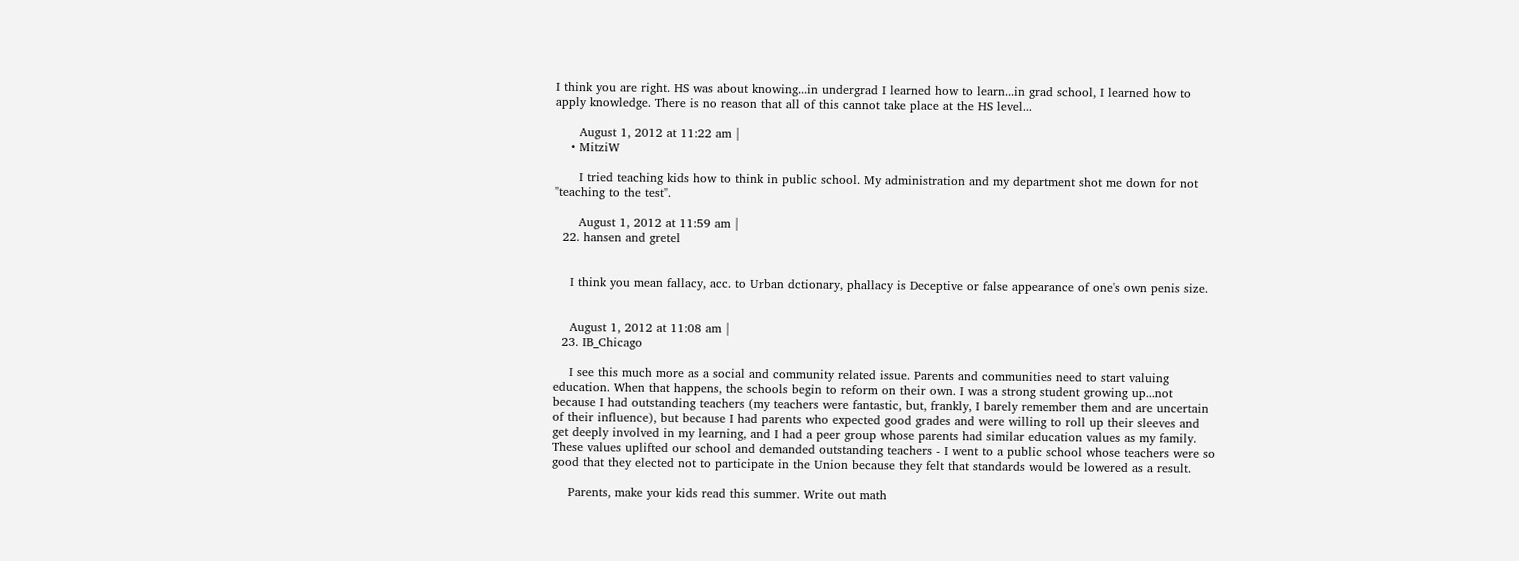I think you are right. HS was about knowing...in undergrad I learned how to learn...in grad school, I learned how to apply knowledge. There is no reason that all of this cannot take place at the HS level...

      August 1, 2012 at 11:22 am |
    • MitziW

      I tried teaching kids how to think in public school. My administration and my department shot me down for not "teaching to the test".

      August 1, 2012 at 11:59 am |
  22. hansen and gretel


    I think you mean fallacy, acc. to Urban dctionary, phallacy is Deceptive or false appearance of one's own penis size.


    August 1, 2012 at 11:08 am |
  23. IB_Chicago

    I see this much more as a social and community related issue. Parents and communities need to start valuing education. When that happens, the schools begin to reform on their own. I was a strong student growing up...not because I had outstanding teachers (my teachers were fantastic, but, frankly, I barely remember them and are uncertain of their influence), but because I had parents who expected good grades and were willing to roll up their sleeves and get deeply involved in my learning, and I had a peer group whose parents had similar education values as my family. These values uplifted our school and demanded outstanding teachers - I went to a public school whose teachers were so good that they elected not to participate in the Union because they felt that standards would be lowered as a result.

    Parents, make your kids read this summer. Write out math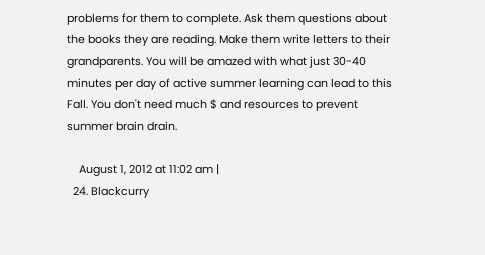problems for them to complete. Ask them questions about the books they are reading. Make them write letters to their grandparents. You will be amazed with what just 30-40 minutes per day of active summer learning can lead to this Fall. You don't need much $ and resources to prevent summer brain drain.

    August 1, 2012 at 11:02 am |
  24. Blackcurry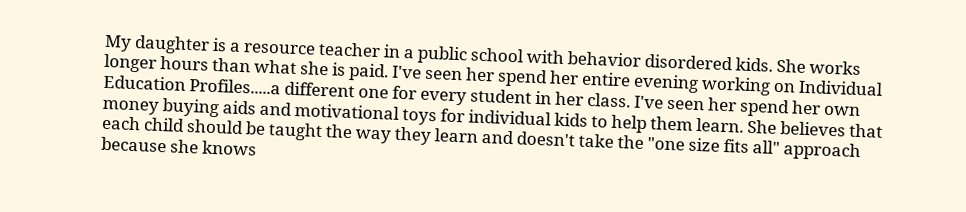My daughter is a resource teacher in a public school with behavior disordered kids. She works longer hours than what she is paid. I've seen her spend her entire evening working on Individual Education Profiles.....a different one for every student in her class. I've seen her spend her own money buying aids and motivational toys for individual kids to help them learn. She believes that each child should be taught the way they learn and doesn't take the "one size fits all" approach because she knows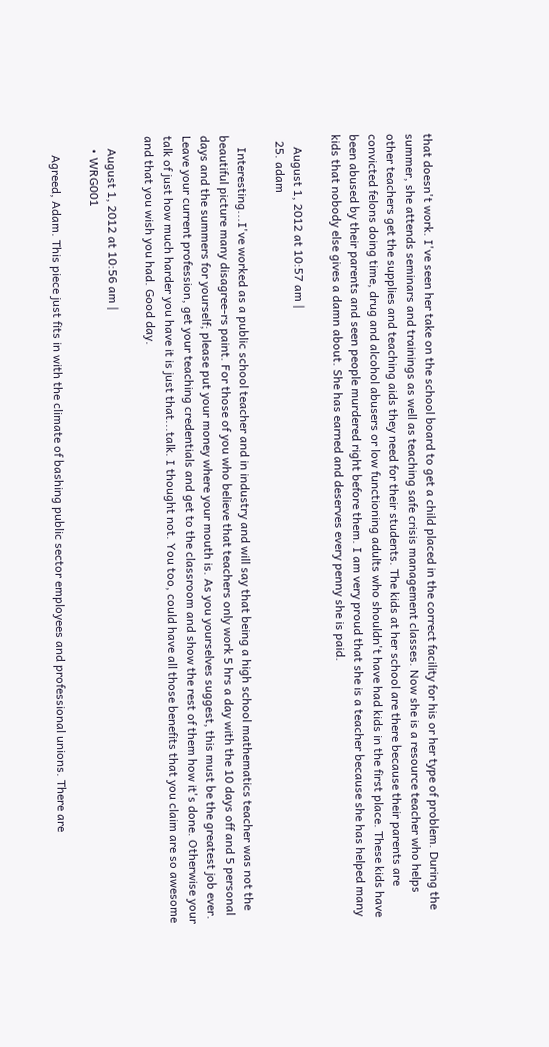that doesn't work. I've seen her take on the school board to get a child placed in the correct facility for his or her type of problem. During the summer, she attends seminars and trainings as well as teaching safe crisis management classes. Now she is a resource teacher who helps other teachers get the supplies and teaching aids they need for their students. The kids at her school are there because their parents are convicted felons doing time, drug and alcohol abusers or low functioning adults who shouldn't have had kids in the first place. These kids have been abused by their parents and seen people murdered right before them. I am very proud that she is a teacher because she has helped many kids that nobody else gives a damn about. She has earned and deserves every penny she is paid.

    August 1, 2012 at 10:57 am |
  25. adam

    Interesting...I've worked as a public school teacher and in industry and will say that being a high school mathematics teacher was not the beautiful picture many disagree-rs paint. For those of you who believe that teachers only work 5 hrs a day with the 10 days off and 5 personal days and the summers for yourself; please put your money where your mouth is. As you yourselves suggest, this must be the greatest job ever. Leave your current profession, get your teaching credentials and get to the classroom and show the rest of them how it's done. Otherwise your talk of just how much harder you have it is just that...talk. I thought not. You too, could have all those benefits that you claim are so awesome and that you wish you had. Good day.

    August 1, 2012 at 10:56 am |
    • WRG001

      Agreed, Adam. This piece just fits in with the climate of bashing public sector employees and professional unions. There are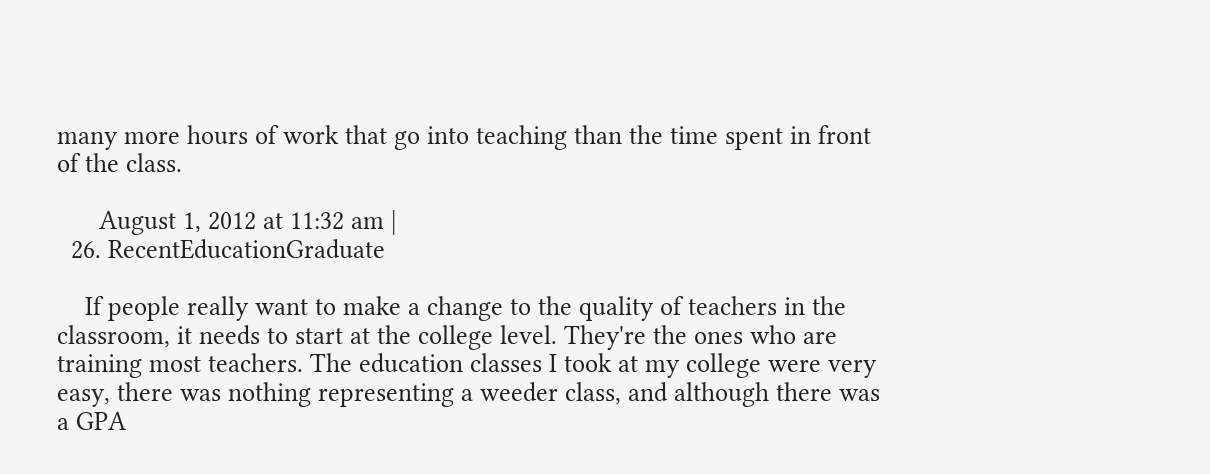many more hours of work that go into teaching than the time spent in front of the class.

      August 1, 2012 at 11:32 am |
  26. RecentEducationGraduate

    If people really want to make a change to the quality of teachers in the classroom, it needs to start at the college level. They're the ones who are training most teachers. The education classes I took at my college were very easy, there was nothing representing a weeder class, and although there was a GPA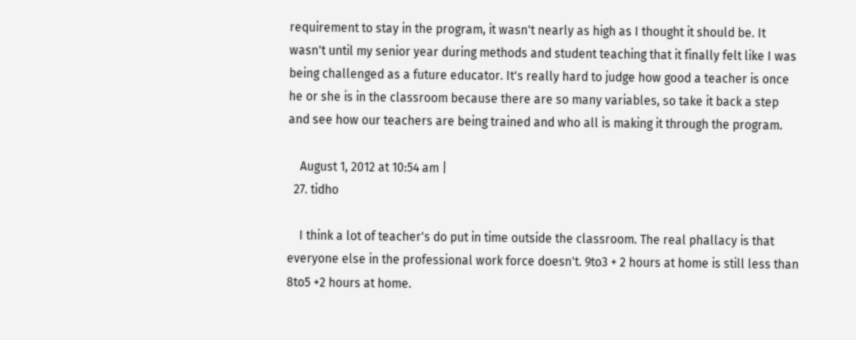requirement to stay in the program, it wasn't nearly as high as I thought it should be. It wasn't until my senior year during methods and student teaching that it finally felt like I was being challenged as a future educator. It's really hard to judge how good a teacher is once he or she is in the classroom because there are so many variables, so take it back a step and see how our teachers are being trained and who all is making it through the program.

    August 1, 2012 at 10:54 am |
  27. tidho

    I think a lot of teacher's do put in time outside the classroom. The real phallacy is that everyone else in the professional work force doesn't. 9to3 + 2 hours at home is still less than 8to5 +2 hours at home.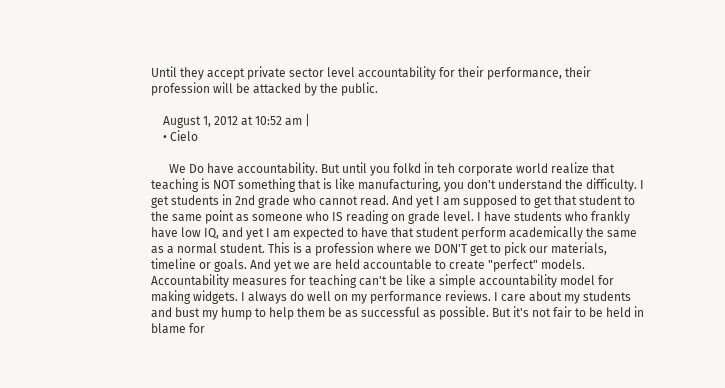Until they accept private sector level accountability for their performance, their profession will be attacked by the public.

    August 1, 2012 at 10:52 am |
    • Cielo

      We Do have accountability. But until you folkd in teh corporate world realize that teaching is NOT something that is like manufacturing, you don't understand the difficulty. I get students in 2nd grade who cannot read. And yet I am supposed to get that student to the same point as someone who IS reading on grade level. I have students who frankly have low IQ, and yet I am expected to have that student perform academically the same as a normal student. This is a profession where we DON'T get to pick our materials, timeline or goals. And yet we are held accountable to create "perfect" models. Accountability measures for teaching can't be like a simple accountability model for making widgets. I always do well on my performance reviews. I care about my students and bust my hump to help them be as successful as possible. But it's not fair to be held in blame for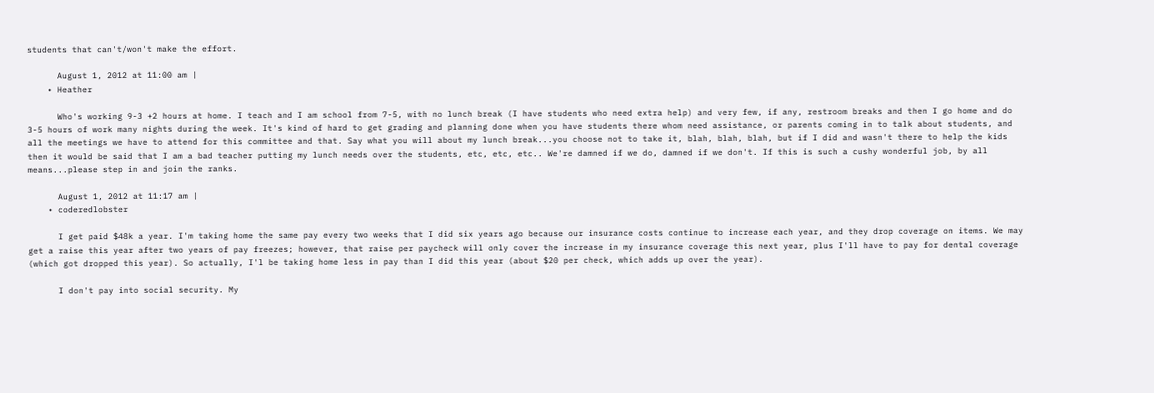students that can't/won't make the effort.

      August 1, 2012 at 11:00 am |
    • Heather

      Who's working 9-3 +2 hours at home. I teach and I am school from 7-5, with no lunch break (I have students who need extra help) and very few, if any, restroom breaks and then I go home and do 3-5 hours of work many nights during the week. It's kind of hard to get grading and planning done when you have students there whom need assistance, or parents coming in to talk about students, and all the meetings we have to attend for this committee and that. Say what you will about my lunch break...you choose not to take it, blah, blah, blah, but if I did and wasn't there to help the kids then it would be said that I am a bad teacher putting my lunch needs over the students, etc, etc, etc.. We're damned if we do, damned if we don't. If this is such a cushy wonderful job, by all means...please step in and join the ranks.

      August 1, 2012 at 11:17 am |
    • coderedlobster

      I get paid $48k a year. I'm taking home the same pay every two weeks that I did six years ago because our insurance costs continue to increase each year, and they drop coverage on items. We may get a raise this year after two years of pay freezes; however, that raise per paycheck will only cover the increase in my insurance coverage this next year, plus I'll have to pay for dental coverage (which got dropped this year). So actually, I'l be taking home less in pay than I did this year (about $20 per check, which adds up over the year).

      I don't pay into social security. My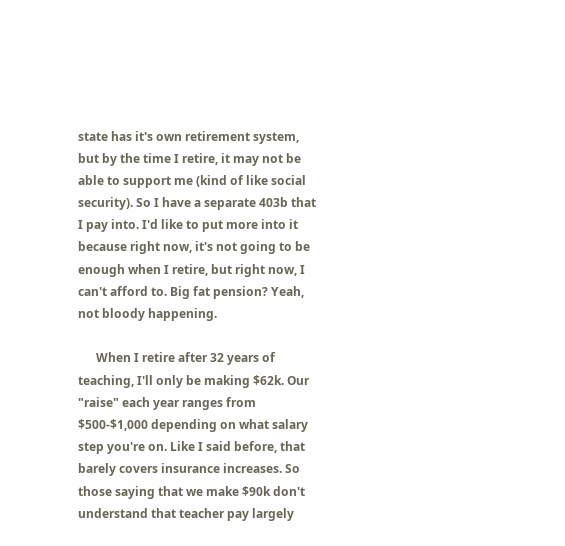state has it's own retirement system, but by the time I retire, it may not be able to support me (kind of like social security). So I have a separate 403b that I pay into. I'd like to put more into it because right now, it's not going to be enough when I retire, but right now, I can't afford to. Big fat pension? Yeah, not bloody happening.

      When I retire after 32 years of teaching, I'll only be making $62k. Our "raise" each year ranges from $500-$1,000 depending on what salary step you're on. Like I said before, that barely covers insurance increases. So those saying that we make $90k don't understand that teacher pay largely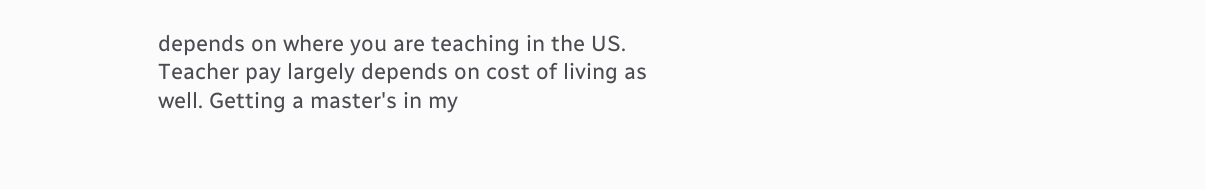depends on where you are teaching in the US. Teacher pay largely depends on cost of living as well. Getting a master's in my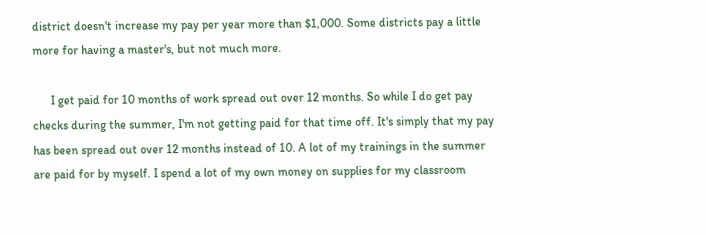district doesn't increase my pay per year more than $1,000. Some districts pay a little more for having a master's, but not much more.

      I get paid for 10 months of work spread out over 12 months. So while I do get pay checks during the summer, I'm not getting paid for that time off. It's simply that my pay has been spread out over 12 months instead of 10. A lot of my trainings in the summer are paid for by myself. I spend a lot of my own money on supplies for my classroom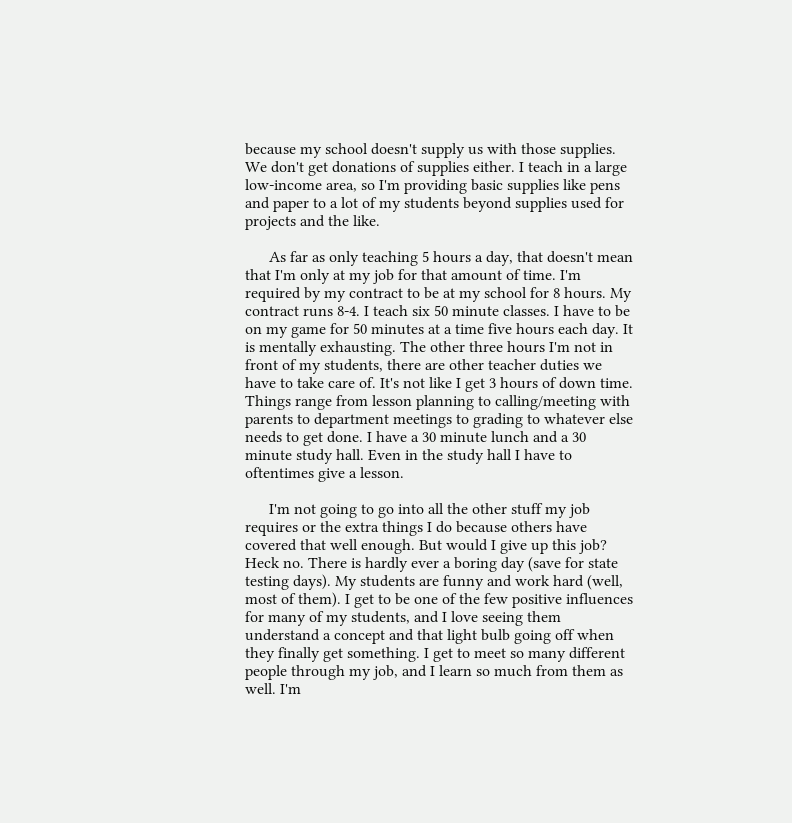because my school doesn't supply us with those supplies. We don't get donations of supplies either. I teach in a large low-income area, so I'm providing basic supplies like pens and paper to a lot of my students beyond supplies used for projects and the like.

      As far as only teaching 5 hours a day, that doesn't mean that I'm only at my job for that amount of time. I'm required by my contract to be at my school for 8 hours. My contract runs 8-4. I teach six 50 minute classes. I have to be on my game for 50 minutes at a time five hours each day. It is mentally exhausting. The other three hours I'm not in front of my students, there are other teacher duties we have to take care of. It's not like I get 3 hours of down time. Things range from lesson planning to calling/meeting with parents to department meetings to grading to whatever else needs to get done. I have a 30 minute lunch and a 30 minute study hall. Even in the study hall I have to oftentimes give a lesson.

      I'm not going to go into all the other stuff my job requires or the extra things I do because others have covered that well enough. But would I give up this job? Heck no. There is hardly ever a boring day (save for state testing days). My students are funny and work hard (well, most of them). I get to be one of the few positive influences for many of my students, and I love seeing them understand a concept and that light bulb going off when they finally get something. I get to meet so many different people through my job, and I learn so much from them as well. I'm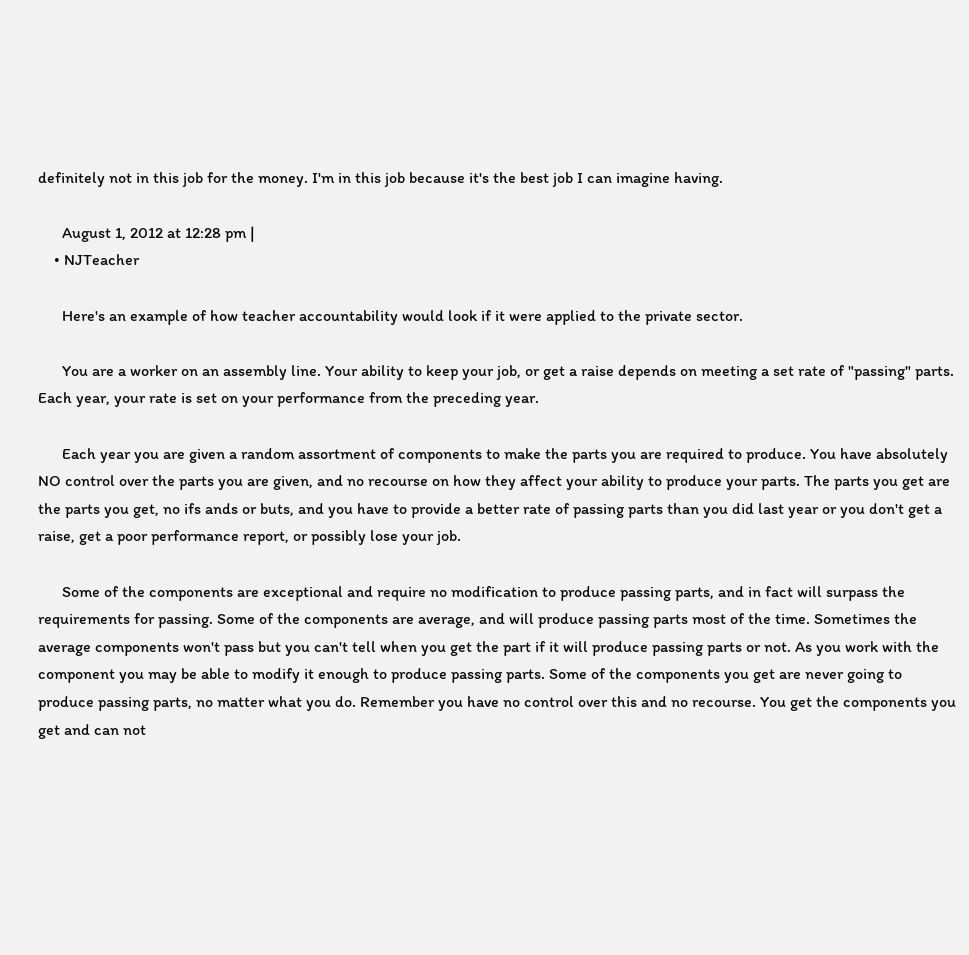definitely not in this job for the money. I'm in this job because it's the best job I can imagine having.

      August 1, 2012 at 12:28 pm |
    • NJTeacher

      Here's an example of how teacher accountability would look if it were applied to the private sector.

      You are a worker on an assembly line. Your ability to keep your job, or get a raise depends on meeting a set rate of "passing" parts. Each year, your rate is set on your performance from the preceding year.

      Each year you are given a random assortment of components to make the parts you are required to produce. You have absolutely NO control over the parts you are given, and no recourse on how they affect your ability to produce your parts. The parts you get are the parts you get, no ifs ands or buts, and you have to provide a better rate of passing parts than you did last year or you don't get a raise, get a poor performance report, or possibly lose your job.

      Some of the components are exceptional and require no modification to produce passing parts, and in fact will surpass the requirements for passing. Some of the components are average, and will produce passing parts most of the time. Sometimes the average components won't pass but you can't tell when you get the part if it will produce passing parts or not. As you work with the component you may be able to modify it enough to produce passing parts. Some of the components you get are never going to produce passing parts, no matter what you do. Remember you have no control over this and no recourse. You get the components you get and can not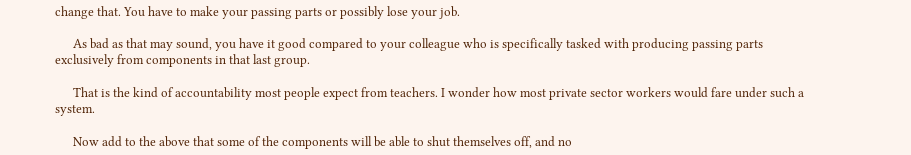change that. You have to make your passing parts or possibly lose your job.

      As bad as that may sound, you have it good compared to your colleague who is specifically tasked with producing passing parts exclusively from components in that last group.

      That is the kind of accountability most people expect from teachers. I wonder how most private sector workers would fare under such a system.

      Now add to the above that some of the components will be able to shut themselves off, and no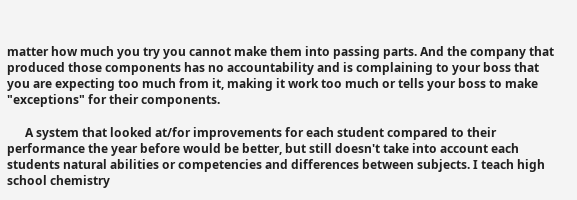matter how much you try you cannot make them into passing parts. And the company that produced those components has no accountability and is complaining to your boss that you are expecting too much from it, making it work too much or tells your boss to make "exceptions" for their components.

      A system that looked at/for improvements for each student compared to their performance the year before would be better, but still doesn't take into account each students natural abilities or competencies and differences between subjects. I teach high school chemistry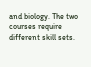and biology. The two courses require different skill sets.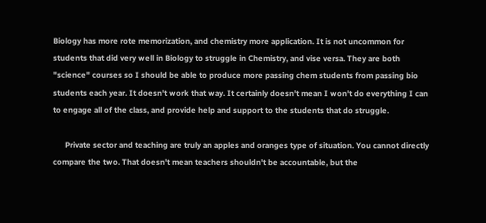Biology has more rote memorization, and chemistry more application. It is not uncommon for students that did very well in Biology to struggle in Chemistry, and vise versa. They are both "science" courses so I should be able to produce more passing chem students from passing bio students each year. It doesn't work that way. It certainly doesn't mean I won't do everything I can to engage all of the class, and provide help and support to the students that do struggle.

      Private sector and teaching are truly an apples and oranges type of situation. You cannot directly compare the two. That doesn't mean teachers shouldn't be accountable, but the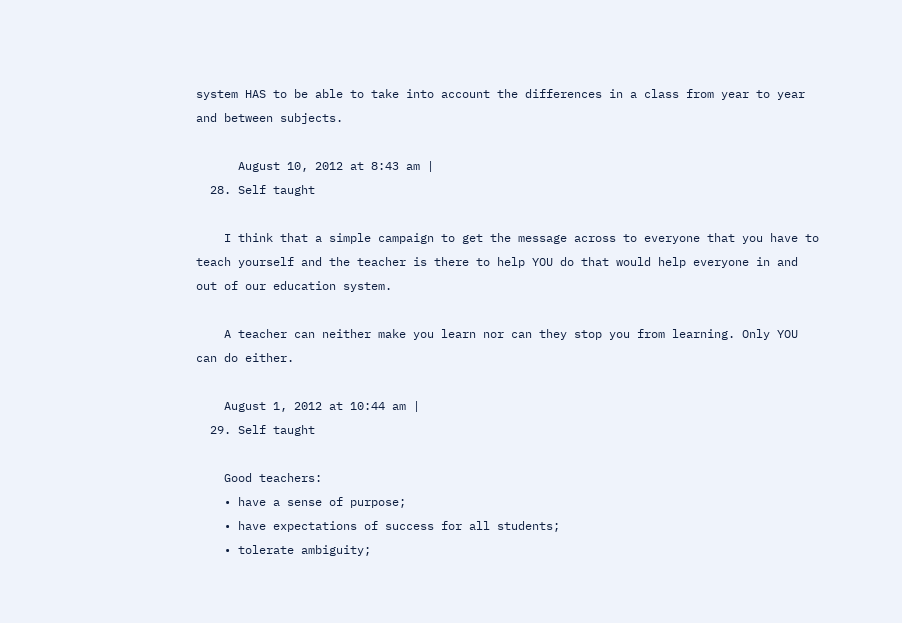system HAS to be able to take into account the differences in a class from year to year and between subjects.

      August 10, 2012 at 8:43 am |
  28. Self taught

    I think that a simple campaign to get the message across to everyone that you have to teach yourself and the teacher is there to help YOU do that would help everyone in and out of our education system.

    A teacher can neither make you learn nor can they stop you from learning. Only YOU can do either.

    August 1, 2012 at 10:44 am |
  29. Self taught

    Good teachers:
    • have a sense of purpose;
    • have expectations of success for all students;
    • tolerate ambiguity;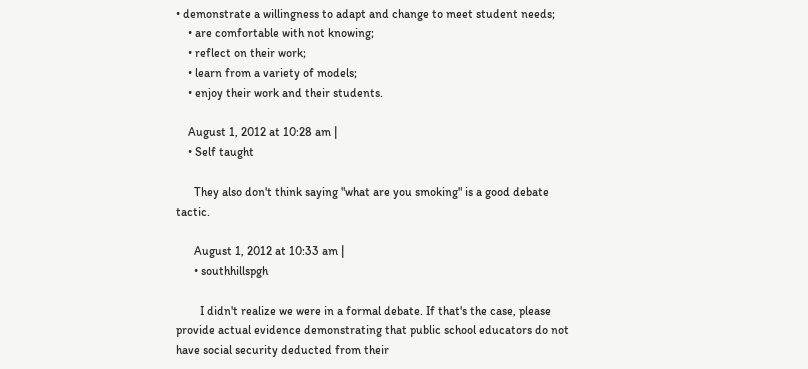• demonstrate a willingness to adapt and change to meet student needs;
    • are comfortable with not knowing;
    • reflect on their work;
    • learn from a variety of models;
    • enjoy their work and their students.

    August 1, 2012 at 10:28 am |
    • Self taught

      They also don't think saying "what are you smoking" is a good debate tactic.

      August 1, 2012 at 10:33 am |
      • southhillspgh

        I didn't realize we were in a formal debate. If that's the case, please provide actual evidence demonstrating that public school educators do not have social security deducted from their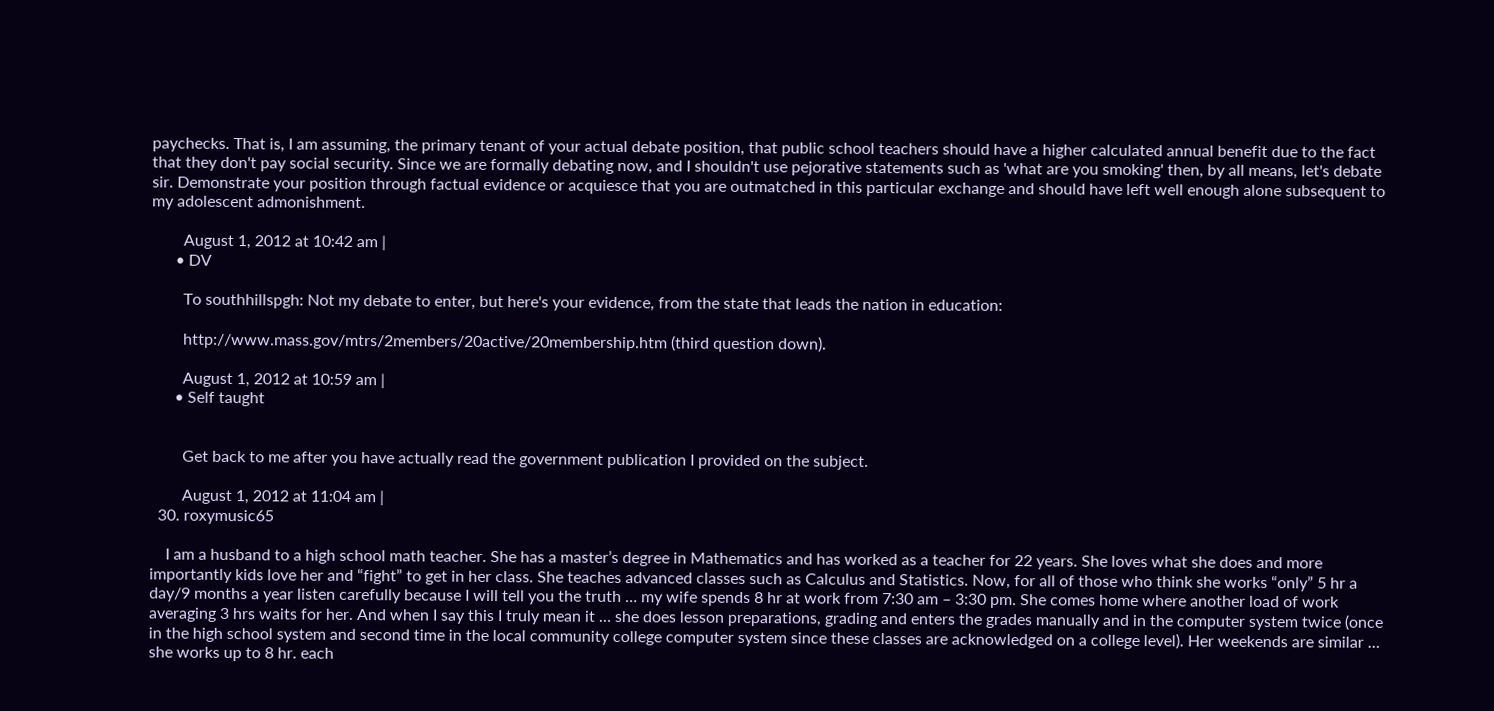paychecks. That is, I am assuming, the primary tenant of your actual debate position, that public school teachers should have a higher calculated annual benefit due to the fact that they don't pay social security. Since we are formally debating now, and I shouldn't use pejorative statements such as 'what are you smoking' then, by all means, let's debate sir. Demonstrate your position through factual evidence or acquiesce that you are outmatched in this particular exchange and should have left well enough alone subsequent to my adolescent admonishment.

        August 1, 2012 at 10:42 am |
      • DV

        To southhillspgh: Not my debate to enter, but here's your evidence, from the state that leads the nation in education:

        http://www.mass.gov/mtrs/2members/20active/20membership.htm (third question down).

        August 1, 2012 at 10:59 am |
      • Self taught


        Get back to me after you have actually read the government publication I provided on the subject.

        August 1, 2012 at 11:04 am |
  30. roxymusic65

    I am a husband to a high school math teacher. She has a master’s degree in Mathematics and has worked as a teacher for 22 years. She loves what she does and more importantly kids love her and “fight” to get in her class. She teaches advanced classes such as Calculus and Statistics. Now, for all of those who think she works “only” 5 hr a day/9 months a year listen carefully because I will tell you the truth … my wife spends 8 hr at work from 7:30 am – 3:30 pm. She comes home where another load of work averaging 3 hrs waits for her. And when I say this I truly mean it … she does lesson preparations, grading and enters the grades manually and in the computer system twice (once in the high school system and second time in the local community college computer system since these classes are acknowledged on a college level). Her weekends are similar … she works up to 8 hr. each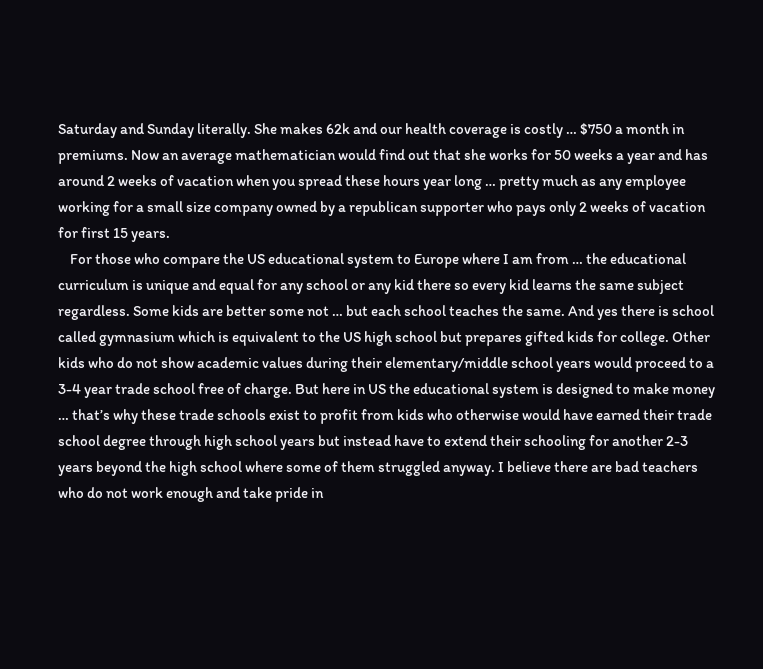Saturday and Sunday literally. She makes 62k and our health coverage is costly … $750 a month in premiums. Now an average mathematician would find out that she works for 50 weeks a year and has around 2 weeks of vacation when you spread these hours year long … pretty much as any employee working for a small size company owned by a republican supporter who pays only 2 weeks of vacation for first 15 years.
    For those who compare the US educational system to Europe where I am from … the educational curriculum is unique and equal for any school or any kid there so every kid learns the same subject regardless. Some kids are better some not … but each school teaches the same. And yes there is school called gymnasium which is equivalent to the US high school but prepares gifted kids for college. Other kids who do not show academic values during their elementary/middle school years would proceed to a 3-4 year trade school free of charge. But here in US the educational system is designed to make money … that’s why these trade schools exist to profit from kids who otherwise would have earned their trade school degree through high school years but instead have to extend their schooling for another 2-3 years beyond the high school where some of them struggled anyway. I believe there are bad teachers who do not work enough and take pride in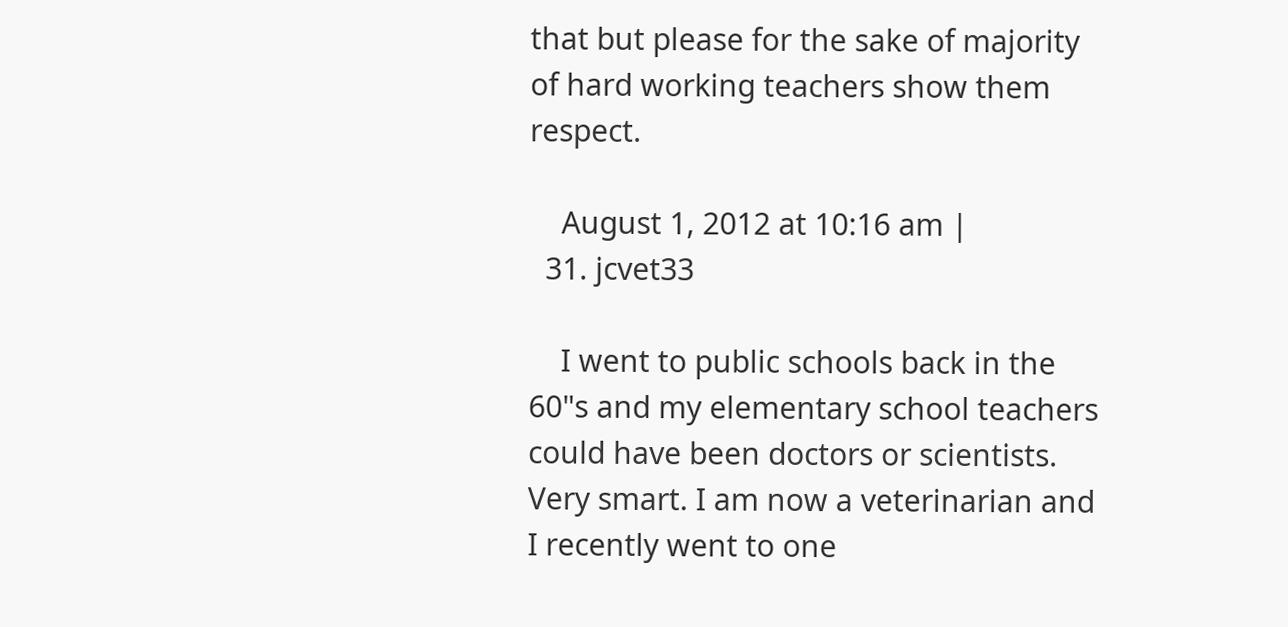that but please for the sake of majority of hard working teachers show them respect.

    August 1, 2012 at 10:16 am |
  31. jcvet33

    I went to public schools back in the 60"s and my elementary school teachers could have been doctors or scientists. Very smart. I am now a veterinarian and I recently went to one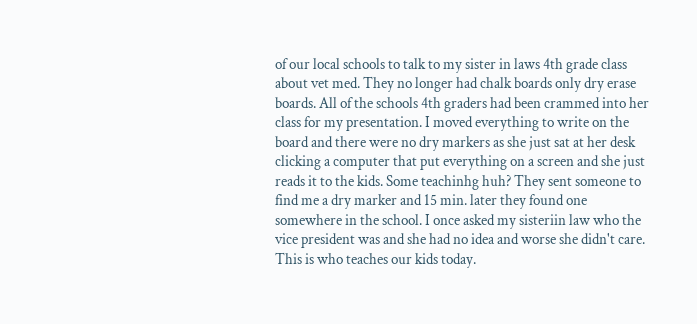of our local schools to talk to my sister in laws 4th grade class about vet med. They no longer had chalk boards only dry erase boards. All of the schools 4th graders had been crammed into her class for my presentation. I moved everything to write on the board and there were no dry markers as she just sat at her desk clicking a computer that put everything on a screen and she just reads it to the kids. Some teachinhg huh? They sent someone to find me a dry marker and 15 min. later they found one somewhere in the school. I once asked my sisteriin law who the vice president was and she had no idea and worse she didn't care. This is who teaches our kids today.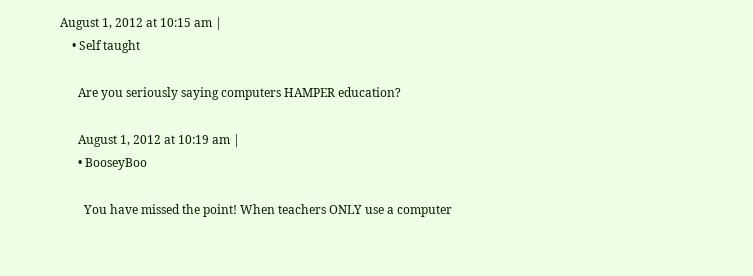August 1, 2012 at 10:15 am |
    • Self taught

      Are you seriously saying computers HAMPER education?

      August 1, 2012 at 10:19 am |
      • BooseyBoo

        You have missed the point! When teachers ONLY use a computer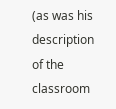(as was his description of the classroom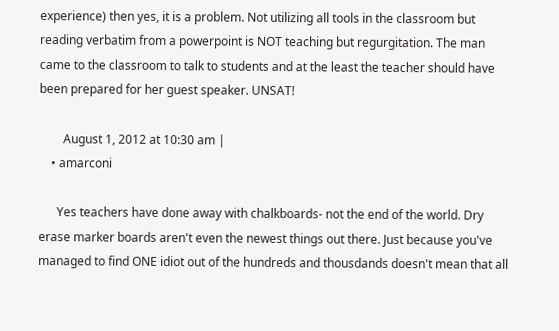experience) then yes, it is a problem. Not utilizing all tools in the classroom but reading verbatim from a powerpoint is NOT teaching but regurgitation. The man came to the classroom to talk to students and at the least the teacher should have been prepared for her guest speaker. UNSAT!

        August 1, 2012 at 10:30 am |
    • amarconi

      Yes teachers have done away with chalkboards- not the end of the world. Dry erase marker boards aren't even the newest things out there. Just because you've managed to find ONE idiot out of the hundreds and thousdands doesn't mean that all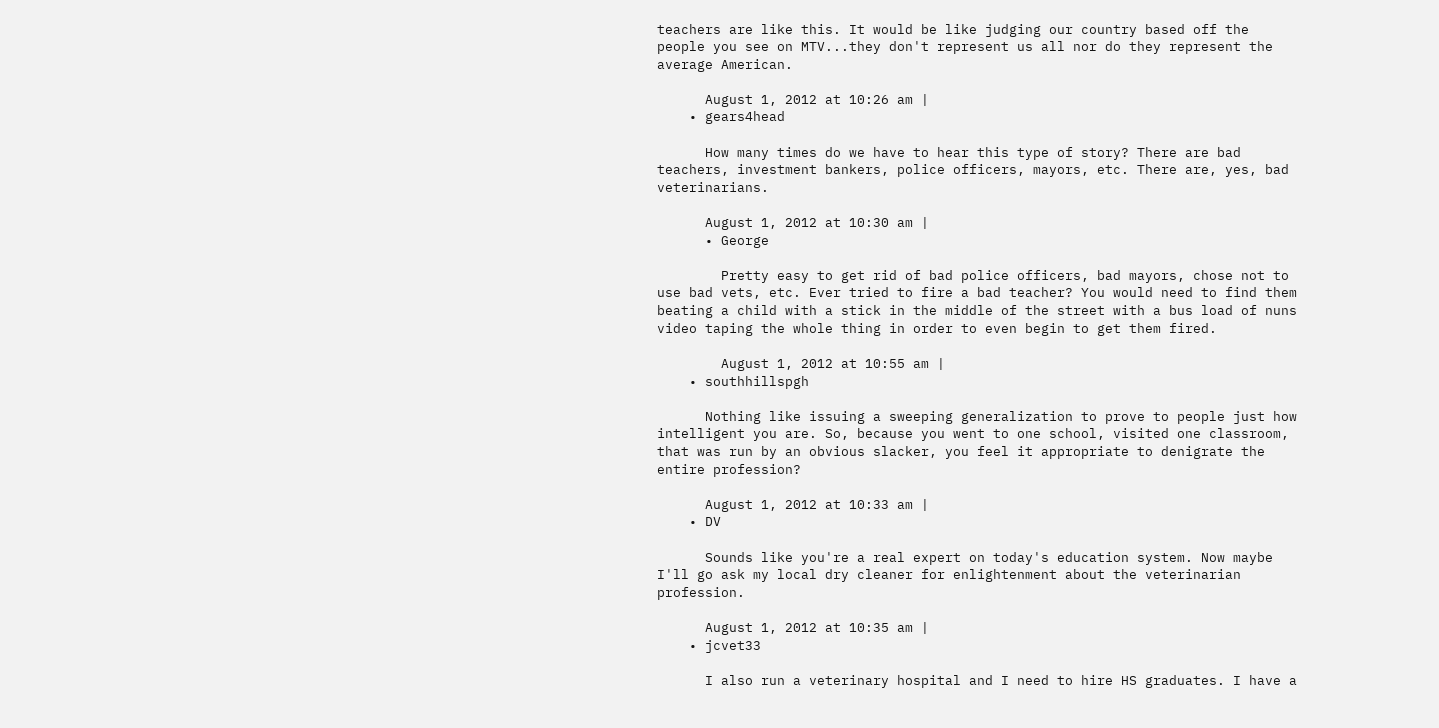teachers are like this. It would be like judging our country based off the people you see on MTV...they don't represent us all nor do they represent the average American.

      August 1, 2012 at 10:26 am |
    • gears4head

      How many times do we have to hear this type of story? There are bad teachers, investment bankers, police officers, mayors, etc. There are, yes, bad veterinarians.

      August 1, 2012 at 10:30 am |
      • George

        Pretty easy to get rid of bad police officers, bad mayors, chose not to use bad vets, etc. Ever tried to fire a bad teacher? You would need to find them beating a child with a stick in the middle of the street with a bus load of nuns video taping the whole thing in order to even begin to get them fired.

        August 1, 2012 at 10:55 am |
    • southhillspgh

      Nothing like issuing a sweeping generalization to prove to people just how intelligent you are. So, because you went to one school, visited one classroom, that was run by an obvious slacker, you feel it appropriate to denigrate the entire profession?

      August 1, 2012 at 10:33 am |
    • DV

      Sounds like you're a real expert on today's education system. Now maybe I'll go ask my local dry cleaner for enlightenment about the veterinarian profession.

      August 1, 2012 at 10:35 am |
    • jcvet33

      I also run a veterinary hospital and I need to hire HS graduates. I have a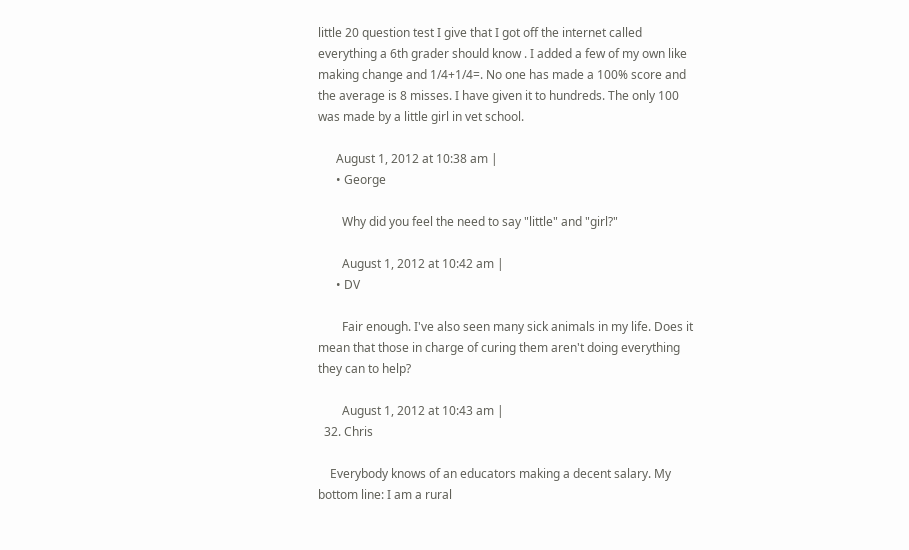little 20 question test I give that I got off the internet called everything a 6th grader should know . I added a few of my own like making change and 1/4+1/4=. No one has made a 100% score and the average is 8 misses. I have given it to hundreds. The only 100 was made by a little girl in vet school.

      August 1, 2012 at 10:38 am |
      • George

        Why did you feel the need to say "little" and "girl?"

        August 1, 2012 at 10:42 am |
      • DV

        Fair enough. I've also seen many sick animals in my life. Does it mean that those in charge of curing them aren't doing everything they can to help?

        August 1, 2012 at 10:43 am |
  32. Chris

    Everybody knows of an educators making a decent salary. My bottom line: I am a rural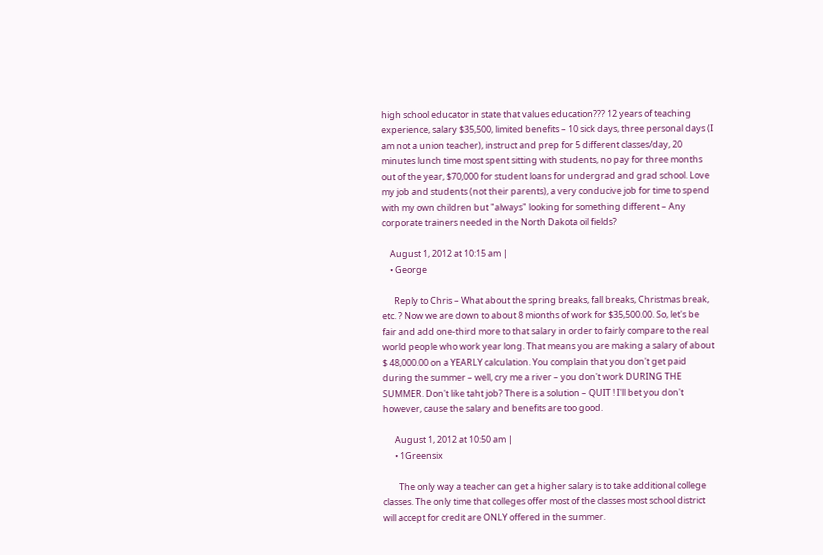high school educator in state that values education??? 12 years of teaching experience, salary $35,500, limited benefits – 10 sick days, three personal days (I am not a union teacher), instruct and prep for 5 different classes/day, 20 minutes lunch time most spent sitting with students, no pay for three months out of the year, $70,000 for student loans for undergrad and grad school. Love my job and students (not their parents), a very conducive job for time to spend with my own children but "always" looking for something different – Any corporate trainers needed in the North Dakota oil fields?

    August 1, 2012 at 10:15 am |
    • George

      Reply to Chris – What about the spring breaks, fall breaks, Christmas break, etc. ? Now we are down to about 8 mionths of work for $35,500.00. So, let's be fair and add one-third more to that salary in order to fairly compare to the real world people who work year long. That means you are making a salary of about $ 48,000.00 on a YEARLY calculation. You complain that you don't get paid during the summer – well, cry me a river – you don't work DURING THE SUMMER. Don't like taht job? There is a solution – QUIT ! I'll bet you don't however, cause the salary and benefits are too good.

      August 1, 2012 at 10:50 am |
      • 1Greensix

        The only way a teacher can get a higher salary is to take additional college classes. The only time that colleges offer most of the classes most school district will accept for credit are ONLY offered in the summer.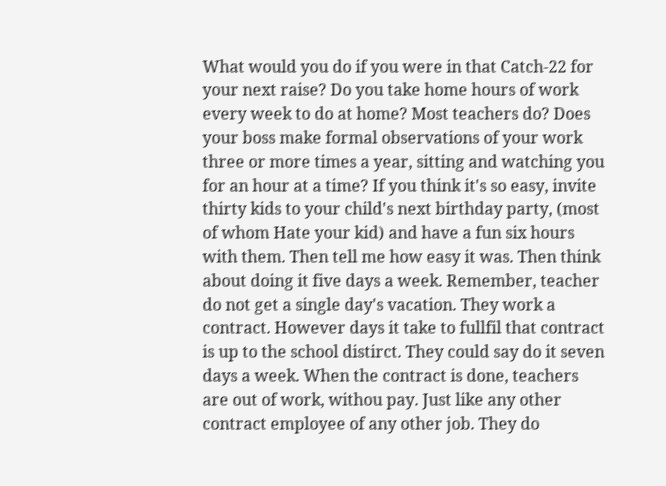What would you do if you were in that Catch-22 for your next raise? Do you take home hours of work every week to do at home? Most teachers do? Does your boss make formal observations of your work three or more times a year, sitting and watching you for an hour at a time? If you think it's so easy, invite thirty kids to your child's next birthday party, (most of whom Hate your kid) and have a fun six hours with them. Then tell me how easy it was. Then think about doing it five days a week. Remember, teacher do not get a single day's vacation. They work a contract. However days it take to fullfil that contract is up to the school distirct. They could say do it seven days a week. When the contract is done, teachers are out of work, withou pay. Just like any other contract employee of any other job. They do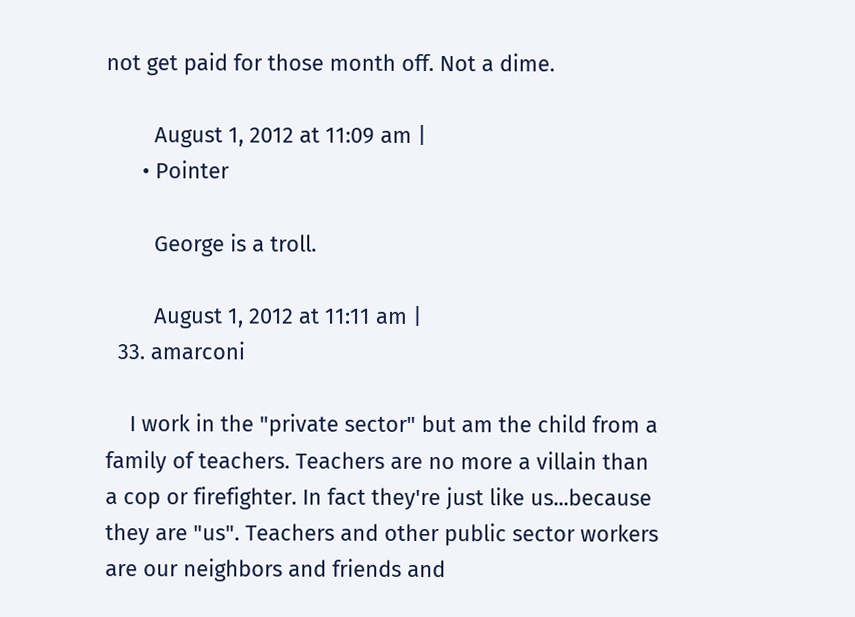not get paid for those month off. Not a dime.

        August 1, 2012 at 11:09 am |
      • Pointer

        George is a troll.

        August 1, 2012 at 11:11 am |
  33. amarconi

    I work in the "private sector" but am the child from a family of teachers. Teachers are no more a villain than a cop or firefighter. In fact they're just like us...because they are "us". Teachers and other public sector workers are our neighbors and friends and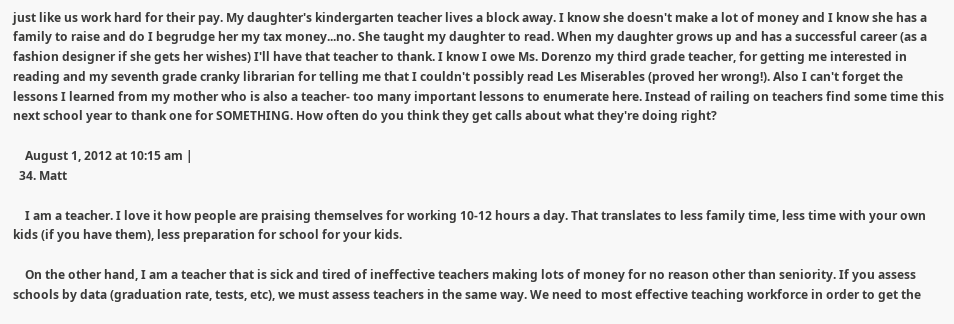just like us work hard for their pay. My daughter's kindergarten teacher lives a block away. I know she doesn't make a lot of money and I know she has a family to raise and do I begrudge her my tax money...no. She taught my daughter to read. When my daughter grows up and has a successful career (as a fashion designer if she gets her wishes) I'll have that teacher to thank. I know I owe Ms. Dorenzo my third grade teacher, for getting me interested in reading and my seventh grade cranky librarian for telling me that I couldn't possibly read Les Miserables (proved her wrong!). Also I can't forget the lessons I learned from my mother who is also a teacher- too many important lessons to enumerate here. Instead of railing on teachers find some time this next school year to thank one for SOMETHING. How often do you think they get calls about what they're doing right?

    August 1, 2012 at 10:15 am |
  34. Matt

    I am a teacher. I love it how people are praising themselves for working 10-12 hours a day. That translates to less family time, less time with your own kids (if you have them), less preparation for school for your kids.

    On the other hand, I am a teacher that is sick and tired of ineffective teachers making lots of money for no reason other than seniority. If you assess schools by data (graduation rate, tests, etc), we must assess teachers in the same way. We need to most effective teaching workforce in order to get the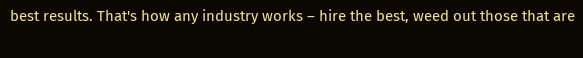best results. That's how any industry works – hire the best, weed out those that are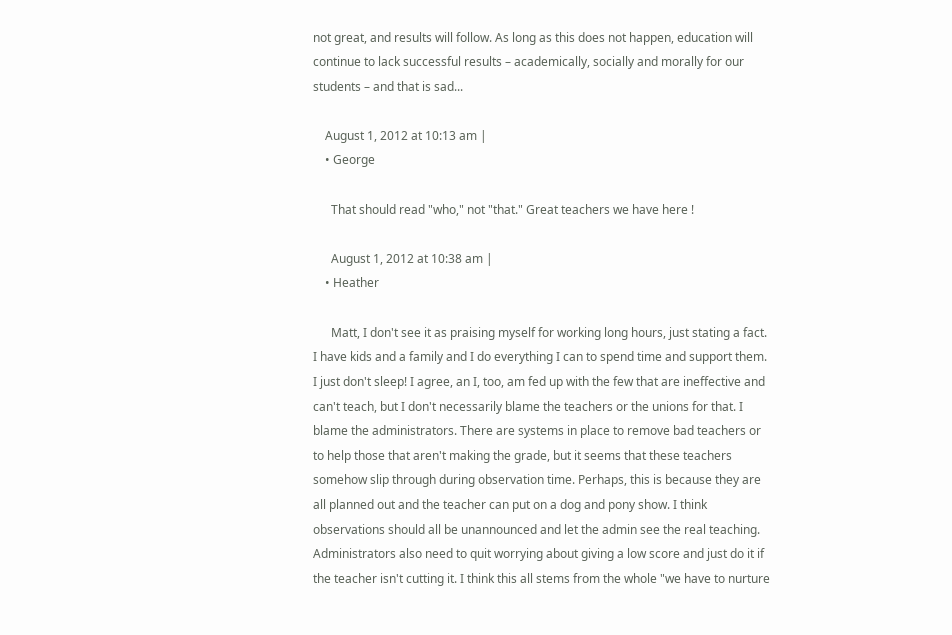not great, and results will follow. As long as this does not happen, education will continue to lack successful results – academically, socially and morally for our students – and that is sad...

    August 1, 2012 at 10:13 am |
    • George

      That should read "who," not "that." Great teachers we have here !

      August 1, 2012 at 10:38 am |
    • Heather

      Matt, I don't see it as praising myself for working long hours, just stating a fact. I have kids and a family and I do everything I can to spend time and support them. I just don't sleep! I agree, an I, too, am fed up with the few that are ineffective and can't teach, but I don't necessarily blame the teachers or the unions for that. I blame the administrators. There are systems in place to remove bad teachers or to help those that aren't making the grade, but it seems that these teachers somehow slip through during observation time. Perhaps, this is because they are all planned out and the teacher can put on a dog and pony show. I think observations should all be unannounced and let the admin see the real teaching. Administrators also need to quit worrying about giving a low score and just do it if the teacher isn't cutting it. I think this all stems from the whole "we have to nurture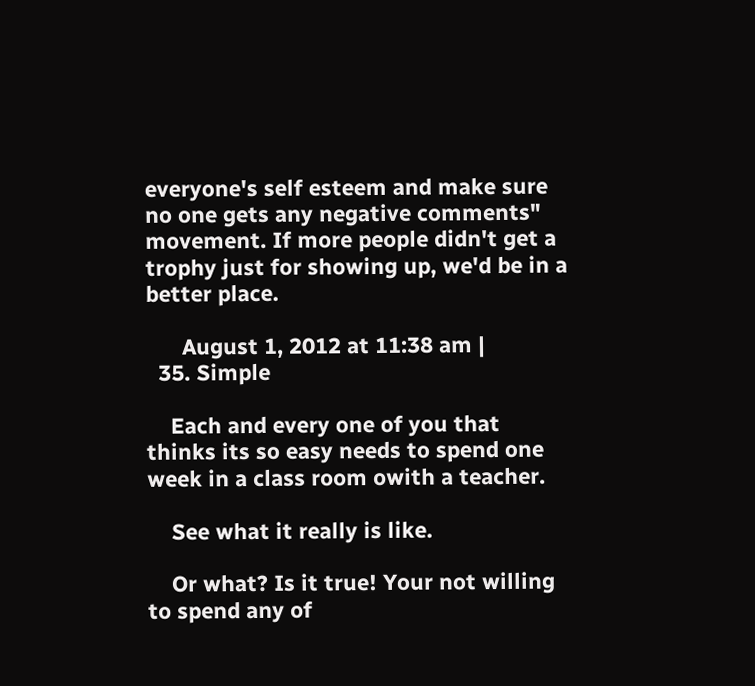everyone's self esteem and make sure no one gets any negative comments" movement. If more people didn't get a trophy just for showing up, we'd be in a better place.

      August 1, 2012 at 11:38 am |
  35. Simple

    Each and every one of you that thinks its so easy needs to spend one week in a class room owith a teacher.

    See what it really is like.

    Or what? Is it true! Your not willing to spend any of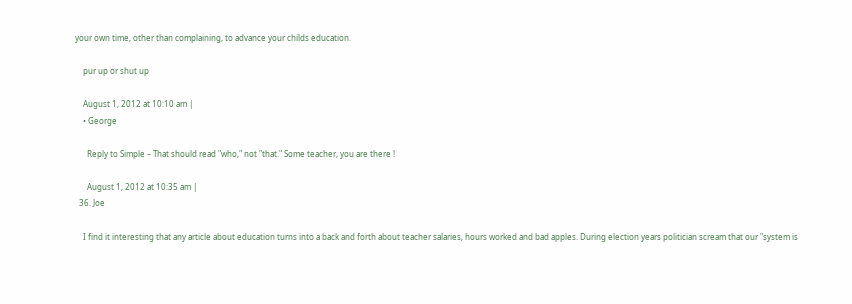your own time, other than complaining, to advance your childs education.

    pur up or shut up

    August 1, 2012 at 10:10 am |
    • George

      Reply to Simple – That should read "who," not "that." Some teacher, you are there !

      August 1, 2012 at 10:35 am |
  36. Joe

    I find it interesting that any article about education turns into a back and forth about teacher salaries, hours worked and bad apples. During election years politician scream that our "system is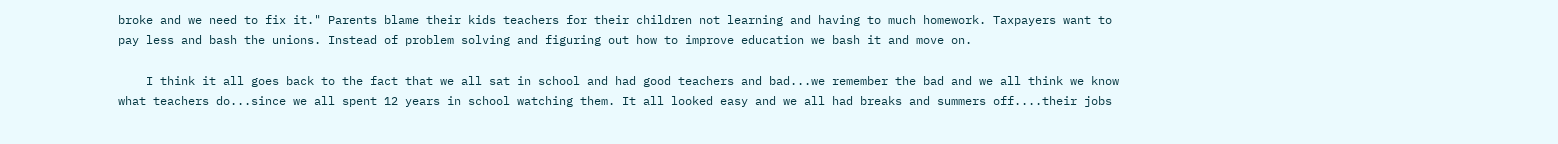broke and we need to fix it." Parents blame their kids teachers for their children not learning and having to much homework. Taxpayers want to pay less and bash the unions. Instead of problem solving and figuring out how to improve education we bash it and move on.

    I think it all goes back to the fact that we all sat in school and had good teachers and bad...we remember the bad and we all think we know what teachers do...since we all spent 12 years in school watching them. It all looked easy and we all had breaks and summers off....their jobs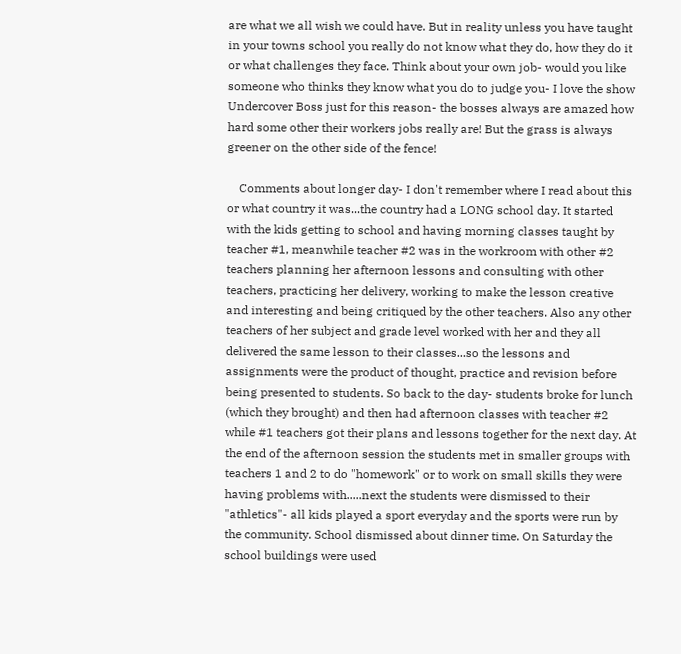are what we all wish we could have. But in reality unless you have taught in your towns school you really do not know what they do, how they do it or what challenges they face. Think about your own job- would you like someone who thinks they know what you do to judge you- I love the show Undercover Boss just for this reason- the bosses always are amazed how hard some other their workers jobs really are! But the grass is always greener on the other side of the fence!

    Comments about longer day- I don't remember where I read about this or what country it was...the country had a LONG school day. It started with the kids getting to school and having morning classes taught by teacher #1, meanwhile teacher #2 was in the workroom with other #2 teachers planning her afternoon lessons and consulting with other teachers, practicing her delivery, working to make the lesson creative and interesting and being critiqued by the other teachers. Also any other teachers of her subject and grade level worked with her and they all delivered the same lesson to their classes...so the lessons and assignments were the product of thought, practice and revision before being presented to students. So back to the day- students broke for lunch (which they brought) and then had afternoon classes with teacher #2 while #1 teachers got their plans and lessons together for the next day. At the end of the afternoon session the students met in smaller groups with teachers 1 and 2 to do "homework" or to work on small skills they were having problems with.....next the students were dismissed to their "athletics"- all kids played a sport everyday and the sports were run by the community. School dismissed about dinner time. On Saturday the school buildings were used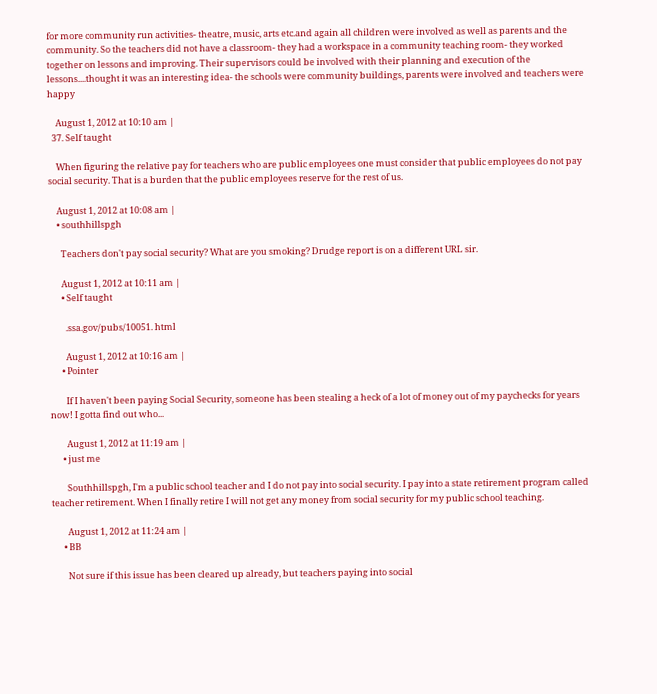for more community run activities- theatre, music, arts etc.and again all children were involved as well as parents and the community. So the teachers did not have a classroom- they had a workspace in a community teaching room- they worked together on lessons and improving. Their supervisors could be involved with their planning and execution of the lessons....thought it was an interesting idea- the schools were community buildings, parents were involved and teachers were happy

    August 1, 2012 at 10:10 am |
  37. Self taught

    When figuring the relative pay for teachers who are public employees one must consider that public employees do not pay social security. That is a burden that the public employees reserve for the rest of us.

    August 1, 2012 at 10:08 am |
    • southhillspgh

      Teachers don't pay social security? What are you smoking? Drudge report is on a different URL sir.

      August 1, 2012 at 10:11 am |
      • Self taught

        .ssa.gov/pubs/10051. html

        August 1, 2012 at 10:16 am |
      • Pointer

        If I haven't been paying Social Security, someone has been stealing a heck of a lot of money out of my paychecks for years now! I gotta find out who...

        August 1, 2012 at 11:19 am |
      • just me

        Southhillspgh, I'm a public school teacher and I do not pay into social security. I pay into a state retirement program called teacher retirement. When I finally retire I will not get any money from social security for my public school teaching.

        August 1, 2012 at 11:24 am |
      • BB

        Not sure if this issue has been cleared up already, but teachers paying into social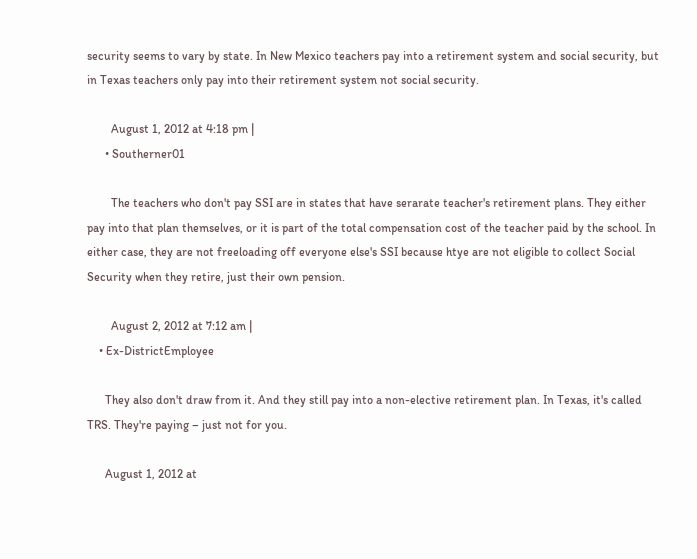security seems to vary by state. In New Mexico teachers pay into a retirement system and social security, but in Texas teachers only pay into their retirement system not social security.

        August 1, 2012 at 4:18 pm |
      • Southerner01

        The teachers who don't pay SSI are in states that have serarate teacher's retirement plans. They either pay into that plan themselves, or it is part of the total compensation cost of the teacher paid by the school. In either case, they are not freeloading off everyone else's SSI because htye are not eligible to collect Social Security when they retire, just their own pension.

        August 2, 2012 at 7:12 am |
    • Ex-DistrictEmployee

      They also don't draw from it. And they still pay into a non-elective retirement plan. In Texas, it's called TRS. They're paying – just not for you.

      August 1, 2012 at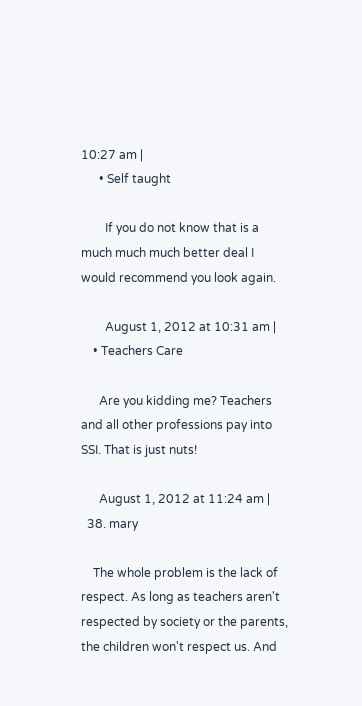10:27 am |
      • Self taught

        If you do not know that is a much much much better deal I would recommend you look again.

        August 1, 2012 at 10:31 am |
    • Teachers Care

      Are you kidding me? Teachers and all other professions pay into SSI. That is just nuts!

      August 1, 2012 at 11:24 am |
  38. mary

    The whole problem is the lack of respect. As long as teachers aren't respected by society or the parents, the children won't respect us. And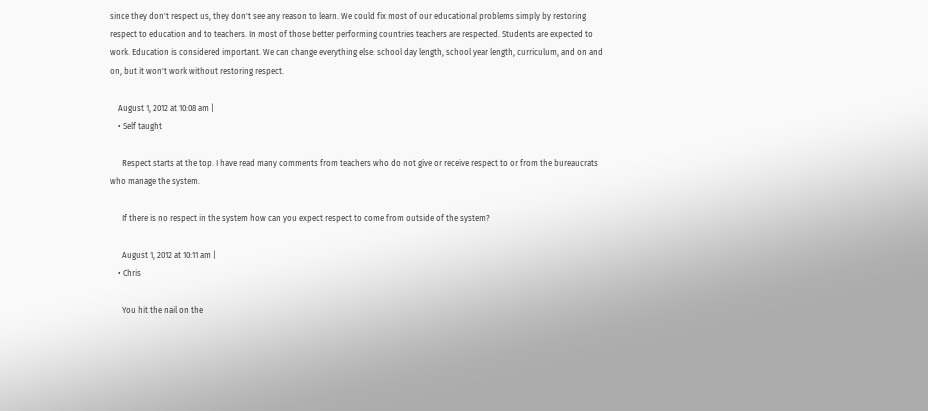since they don't respect us, they don't see any reason to learn. We could fix most of our educational problems simply by restoring respect to education and to teachers. In most of those better performing countries teachers are respected. Students are expected to work. Education is considered important. We can change everything else: school day length, school year length, curriculum, and on and on, but it won't work without restoring respect.

    August 1, 2012 at 10:08 am |
    • Self taught

      Respect starts at the top. I have read many comments from teachers who do not give or receive respect to or from the bureaucrats who manage the system.

      If there is no respect in the system how can you expect respect to come from outside of the system?

      August 1, 2012 at 10:11 am |
    • Chris

      You hit the nail on the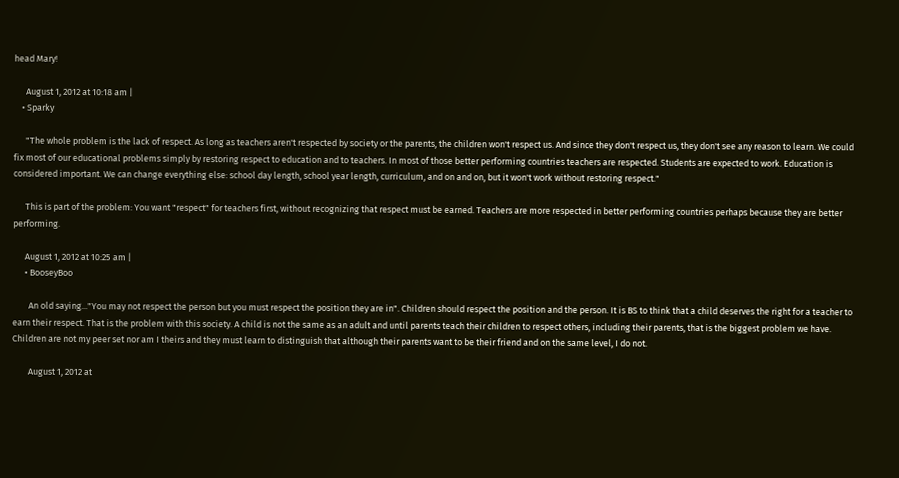head Mary!

      August 1, 2012 at 10:18 am |
    • Sparky

      "The whole problem is the lack of respect. As long as teachers aren't respected by society or the parents, the children won't respect us. And since they don't respect us, they don't see any reason to learn. We could fix most of our educational problems simply by restoring respect to education and to teachers. In most of those better performing countries teachers are respected. Students are expected to work. Education is considered important. We can change everything else: school day length, school year length, curriculum, and on and on, but it won't work without restoring respect."

      This is part of the problem: You want "respect" for teachers first, without recognizing that respect must be earned. Teachers are more respected in better performing countries perhaps because they are better performing.

      August 1, 2012 at 10:25 am |
      • BooseyBoo

        An old saying..."You may not respect the person but you must respect the position they are in". Children should respect the position and the person. It is BS to think that a child deserves the right for a teacher to earn their respect. That is the problem with this society. A child is not the same as an adult and until parents teach their children to respect others, including their parents, that is the biggest problem we have. Children are not my peer set nor am I theirs and they must learn to distinguish that although their parents want to be their friend and on the same level, I do not.

        August 1, 2012 at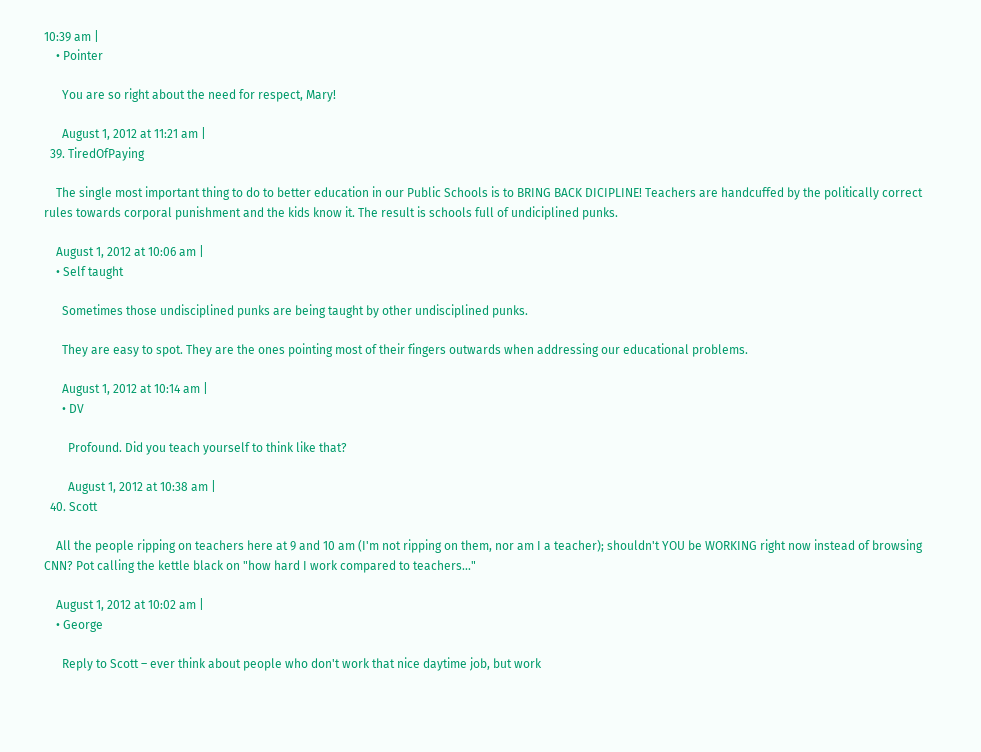10:39 am |
    • Pointer

      You are so right about the need for respect, Mary!

      August 1, 2012 at 11:21 am |
  39. TiredOfPaying

    The single most important thing to do to better education in our Public Schools is to BRING BACK DICIPLINE! Teachers are handcuffed by the politically correct rules towards corporal punishment and the kids know it. The result is schools full of undiciplined punks.

    August 1, 2012 at 10:06 am |
    • Self taught

      Sometimes those undisciplined punks are being taught by other undisciplined punks.

      They are easy to spot. They are the ones pointing most of their fingers outwards when addressing our educational problems.

      August 1, 2012 at 10:14 am |
      • DV

        Profound. Did you teach yourself to think like that?

        August 1, 2012 at 10:38 am |
  40. Scott

    All the people ripping on teachers here at 9 and 10 am (I'm not ripping on them, nor am I a teacher); shouldn't YOU be WORKING right now instead of browsing CNN? Pot calling the kettle black on "how hard I work compared to teachers..."

    August 1, 2012 at 10:02 am |
    • George

      Reply to Scott – ever think about people who don't work that nice daytime job, but work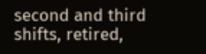second and third shifts, retired,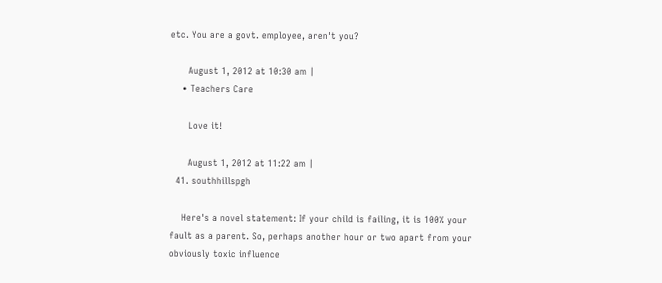etc. You are a govt. employee, aren't you?

      August 1, 2012 at 10:30 am |
    • Teachers Care

      Love it!

      August 1, 2012 at 11:22 am |
  41. southhillspgh

    Here's a novel statement: If your child is failing, it is 100% your fault as a parent. So, perhaps another hour or two apart from your obviously toxic influence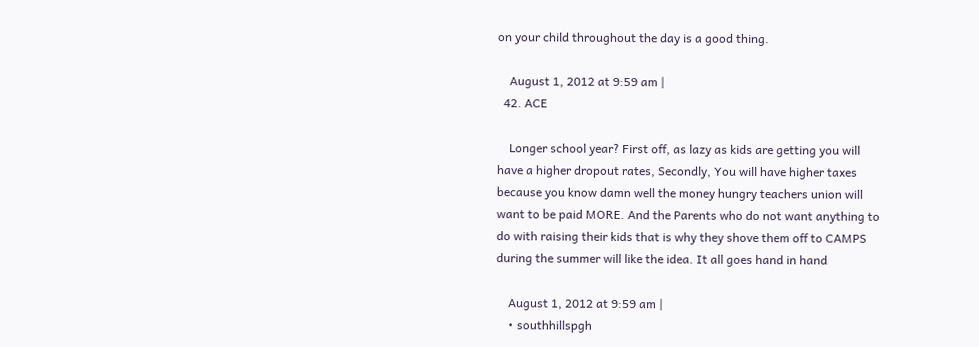on your child throughout the day is a good thing.

    August 1, 2012 at 9:59 am |
  42. ACE

    Longer school year? First off, as lazy as kids are getting you will have a higher dropout rates, Secondly, You will have higher taxes because you know damn well the money hungry teachers union will want to be paid MORE. And the Parents who do not want anything to do with raising their kids that is why they shove them off to CAMPS during the summer will like the idea. It all goes hand in hand

    August 1, 2012 at 9:59 am |
    • southhillspgh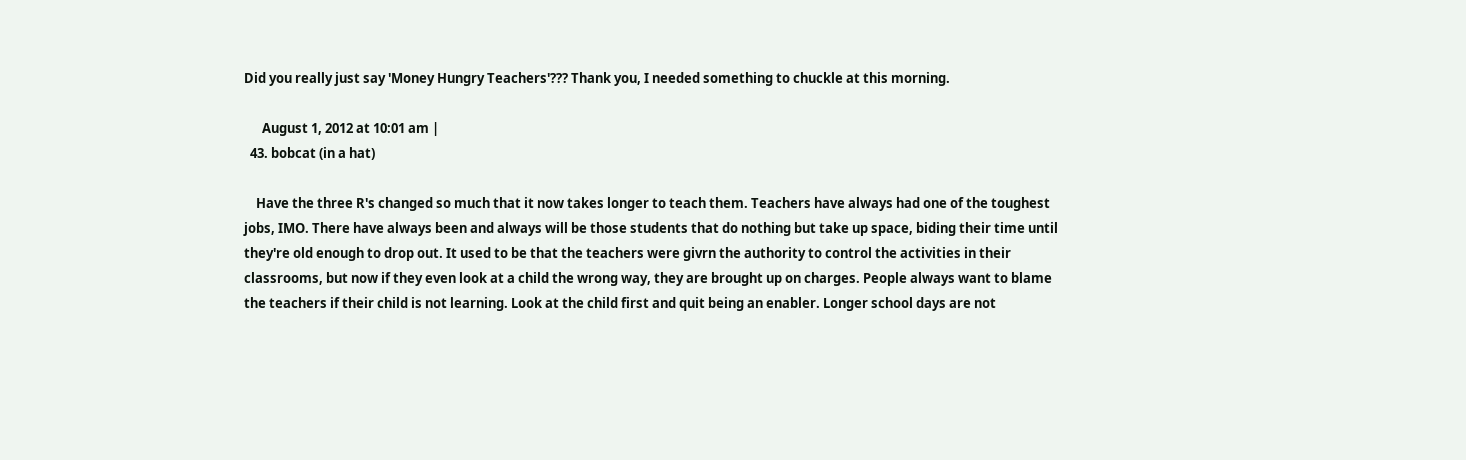Did you really just say 'Money Hungry Teachers'??? Thank you, I needed something to chuckle at this morning.

      August 1, 2012 at 10:01 am |
  43. bobcat (in a hat)

    Have the three R's changed so much that it now takes longer to teach them. Teachers have always had one of the toughest jobs, IMO. There have always been and always will be those students that do nothing but take up space, biding their time until they're old enough to drop out. It used to be that the teachers were givrn the authority to control the activities in their classrooms, but now if they even look at a child the wrong way, they are brought up on charges. People always want to blame the teachers if their child is not learning. Look at the child first and quit being an enabler. Longer school days are not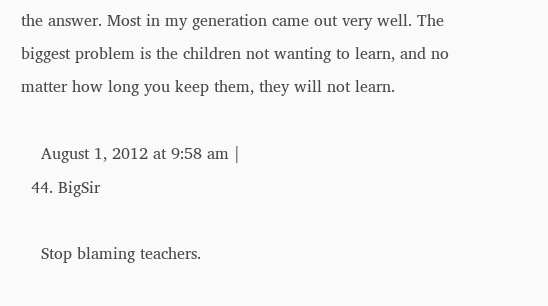the answer. Most in my generation came out very well. The biggest problem is the children not wanting to learn, and no matter how long you keep them, they will not learn.

    August 1, 2012 at 9:58 am |
  44. BigSir

    Stop blaming teachers.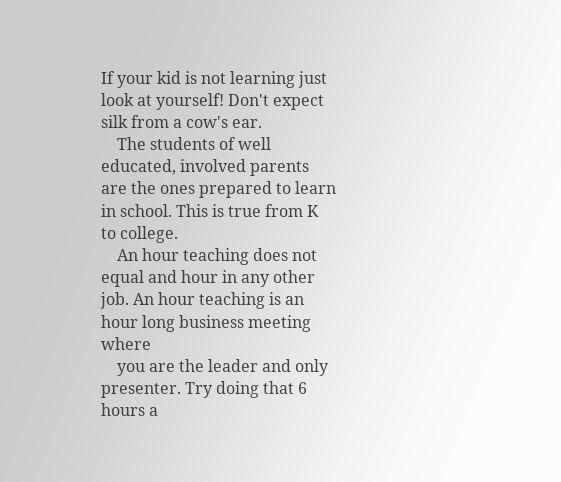If your kid is not learning just look at yourself! Don't expect silk from a cow's ear.
    The students of well educated, involved parents are the ones prepared to learn in school. This is true from K to college.
    An hour teaching does not equal and hour in any other job. An hour teaching is an hour long business meeting where
    you are the leader and only presenter. Try doing that 6 hours a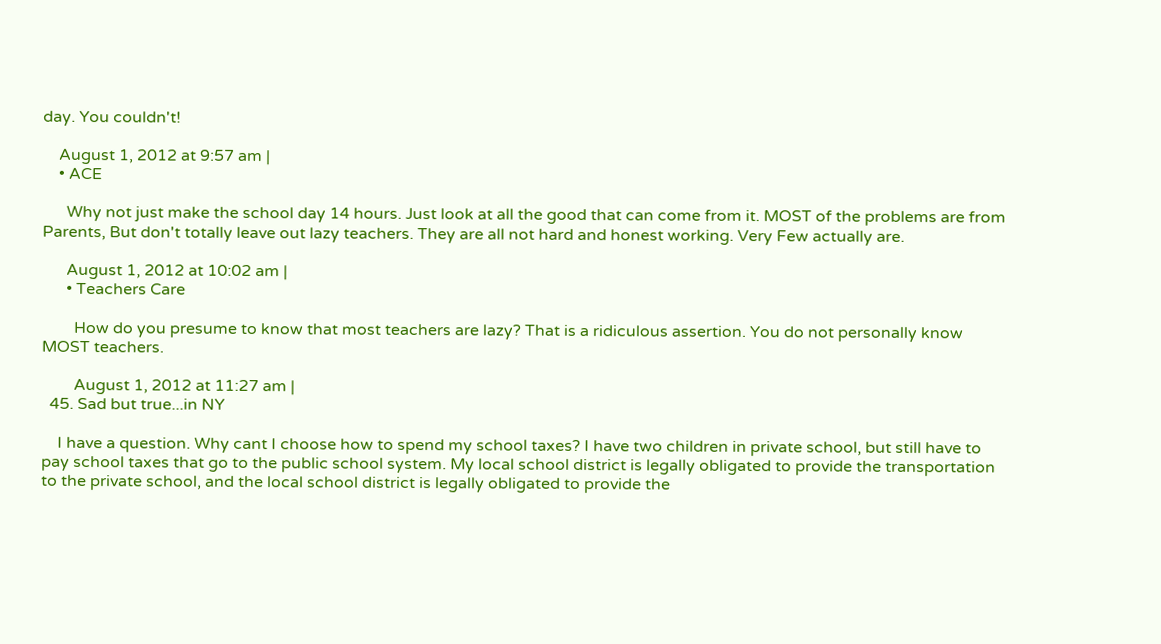day. You couldn't!

    August 1, 2012 at 9:57 am |
    • ACE

      Why not just make the school day 14 hours. Just look at all the good that can come from it. MOST of the problems are from Parents, But don't totally leave out lazy teachers. They are all not hard and honest working. Very Few actually are.

      August 1, 2012 at 10:02 am |
      • Teachers Care

        How do you presume to know that most teachers are lazy? That is a ridiculous assertion. You do not personally know MOST teachers.

        August 1, 2012 at 11:27 am |
  45. Sad but true...in NY

    I have a question. Why cant I choose how to spend my school taxes? I have two children in private school, but still have to pay school taxes that go to the public school system. My local school district is legally obligated to provide the transportation to the private school, and the local school district is legally obligated to provide the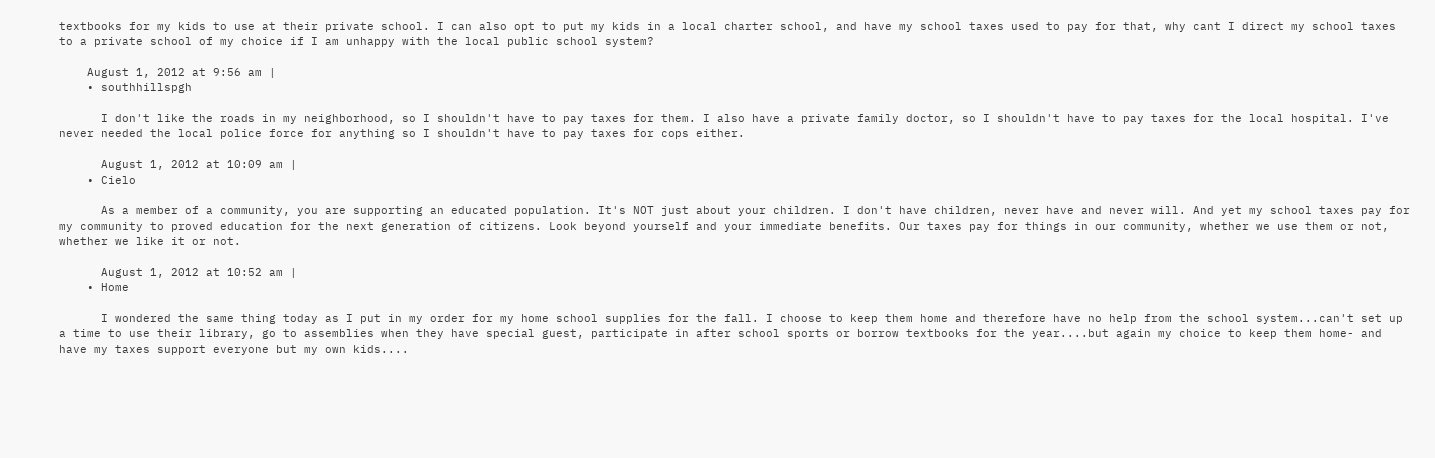textbooks for my kids to use at their private school. I can also opt to put my kids in a local charter school, and have my school taxes used to pay for that, why cant I direct my school taxes to a private school of my choice if I am unhappy with the local public school system?

    August 1, 2012 at 9:56 am |
    • southhillspgh

      I don't like the roads in my neighborhood, so I shouldn't have to pay taxes for them. I also have a private family doctor, so I shouldn't have to pay taxes for the local hospital. I've never needed the local police force for anything so I shouldn't have to pay taxes for cops either.

      August 1, 2012 at 10:09 am |
    • Cielo

      As a member of a community, you are supporting an educated population. It's NOT just about your children. I don't have children, never have and never will. And yet my school taxes pay for my community to proved education for the next generation of citizens. Look beyond yourself and your immediate benefits. Our taxes pay for things in our community, whether we use them or not, whether we like it or not.

      August 1, 2012 at 10:52 am |
    • Home

      I wondered the same thing today as I put in my order for my home school supplies for the fall. I choose to keep them home and therefore have no help from the school system...can't set up a time to use their library, go to assemblies when they have special guest, participate in after school sports or borrow textbooks for the year....but again my choice to keep them home- and have my taxes support everyone but my own kids....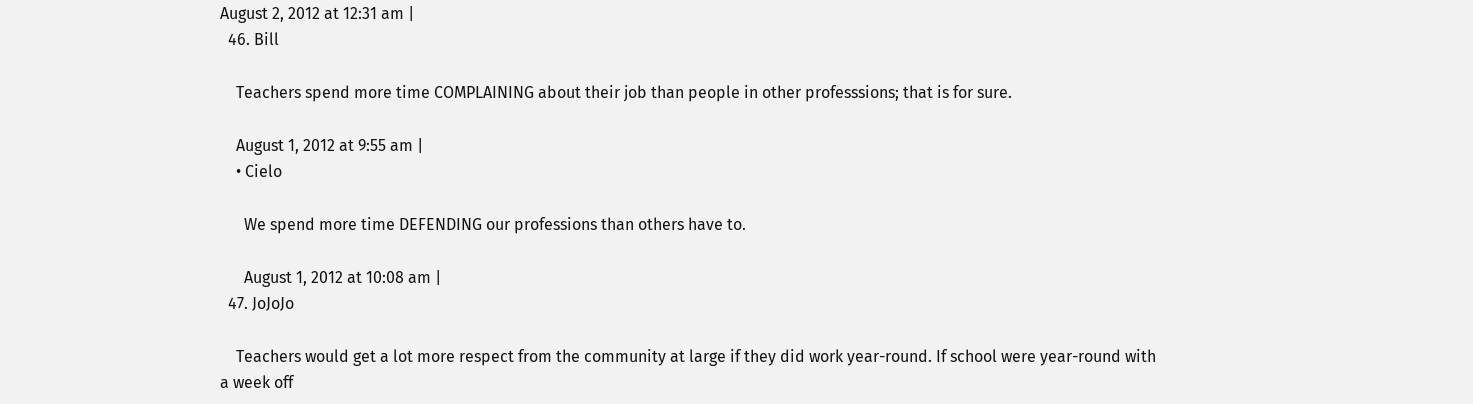August 2, 2012 at 12:31 am |
  46. Bill

    Teachers spend more time COMPLAINING about their job than people in other professsions; that is for sure.

    August 1, 2012 at 9:55 am |
    • Cielo

      We spend more time DEFENDING our professions than others have to.

      August 1, 2012 at 10:08 am |
  47. JoJoJo

    Teachers would get a lot more respect from the community at large if they did work year-round. If school were year-round with a week off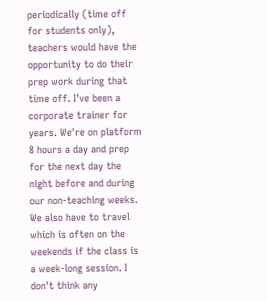periodically (time off for students only), teachers would have the opportunity to do their prep work during that time off. I've been a corporate trainer for years. We're on platform 8 hours a day and prep for the next day the night before and during our non-teaching weeks. We also have to travel which is often on the weekends if the class is a week-long session. I don't think any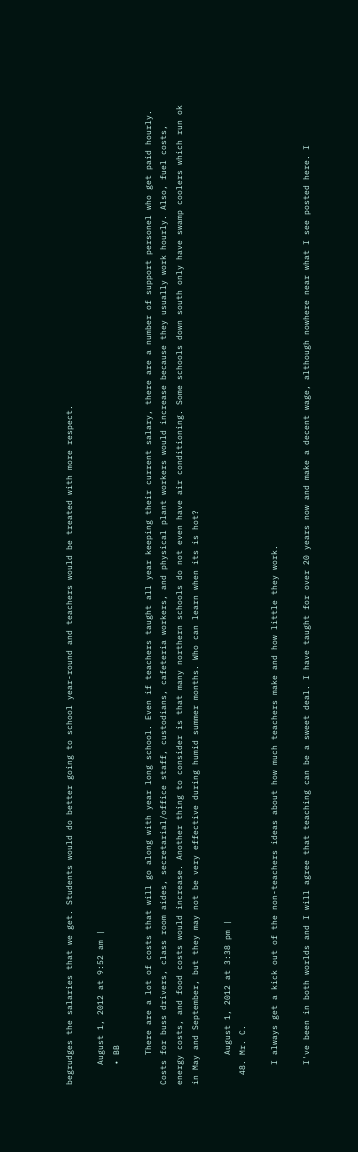begrudges the salaries that we get. Students would do better going to school year-round and teachers would be treated with more respect.

    August 1, 2012 at 9:52 am |
    • BB

      There are a lot of costs that will go along with year long school. Even if teachers taught all year keeping their current salary, there are a number of support personel who get paid hourly. Costs for buss drivers, class room aides, secretarial/office staff, custodians, cafeteria workers, and physical plant workers would increase because they usually work hourly. Also, fuel costs, energy costs, and food costs would increase. Another thing to consider is that many northern schools do not even have air conditioning. Some schools down south only have swamp coolers which run ok in May and September, but they may not be very effective during humid summer months. Who can learn when its is hot?

      August 1, 2012 at 3:38 pm |
  48. Mr. C.

    I always get a kick out of the non-teachers ideas about how much teachers make and how little they work.

    I've been in both worlds and I will agree that teaching can be a sweet deal. I have taught for over 20 years now and make a decent wage, although nowhere near what I see posted here. I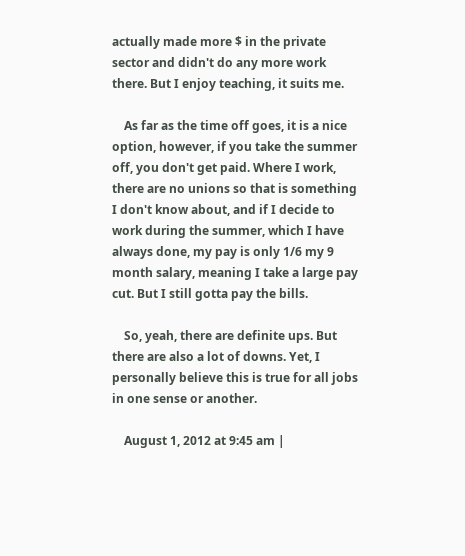actually made more $ in the private sector and didn't do any more work there. But I enjoy teaching, it suits me.

    As far as the time off goes, it is a nice option, however, if you take the summer off, you don't get paid. Where I work, there are no unions so that is something I don't know about, and if I decide to work during the summer, which I have always done, my pay is only 1/6 my 9 month salary, meaning I take a large pay cut. But I still gotta pay the bills.

    So, yeah, there are definite ups. But there are also a lot of downs. Yet, I personally believe this is true for all jobs in one sense or another.

    August 1, 2012 at 9:45 am |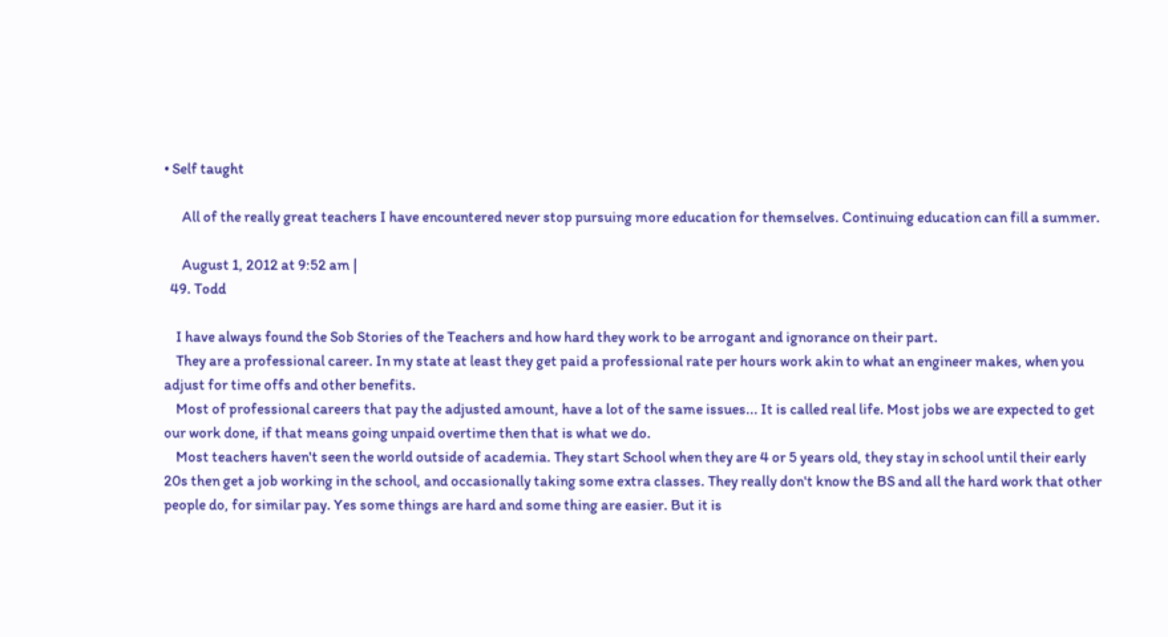• Self taught

      All of the really great teachers I have encountered never stop pursuing more education for themselves. Continuing education can fill a summer.

      August 1, 2012 at 9:52 am |
  49. Todd

    I have always found the Sob Stories of the Teachers and how hard they work to be arrogant and ignorance on their part.
    They are a professional career. In my state at least they get paid a professional rate per hours work akin to what an engineer makes, when you adjust for time offs and other benefits.
    Most of professional careers that pay the adjusted amount, have a lot of the same issues... It is called real life. Most jobs we are expected to get our work done, if that means going unpaid overtime then that is what we do.
    Most teachers haven't seen the world outside of academia. They start School when they are 4 or 5 years old, they stay in school until their early 20s then get a job working in the school, and occasionally taking some extra classes. They really don't know the BS and all the hard work that other people do, for similar pay. Yes some things are hard and some thing are easier. But it is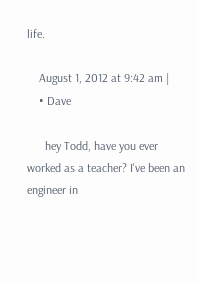life.

    August 1, 2012 at 9:42 am |
    • Dave

      hey Todd, have you ever worked as a teacher? I've been an engineer in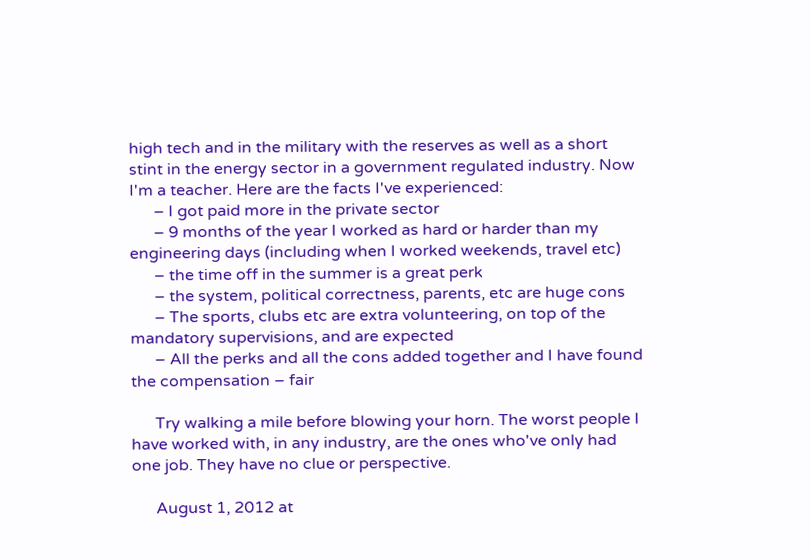high tech and in the military with the reserves as well as a short stint in the energy sector in a government regulated industry. Now I'm a teacher. Here are the facts I've experienced:
      – I got paid more in the private sector
      – 9 months of the year I worked as hard or harder than my engineering days (including when I worked weekends, travel etc)
      – the time off in the summer is a great perk
      – the system, political correctness, parents, etc are huge cons
      – The sports, clubs etc are extra volunteering, on top of the mandatory supervisions, and are expected
      – All the perks and all the cons added together and I have found the compensation – fair

      Try walking a mile before blowing your horn. The worst people I have worked with, in any industry, are the ones who've only had one job. They have no clue or perspective.

      August 1, 2012 at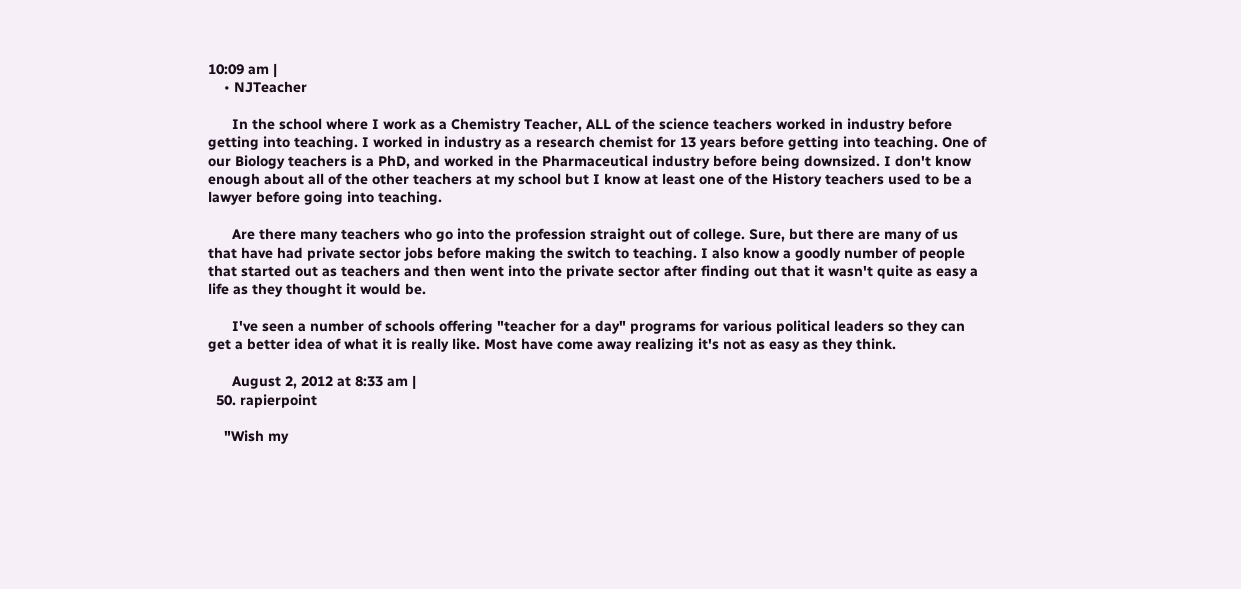10:09 am |
    • NJTeacher

      In the school where I work as a Chemistry Teacher, ALL of the science teachers worked in industry before getting into teaching. I worked in industry as a research chemist for 13 years before getting into teaching. One of our Biology teachers is a PhD, and worked in the Pharmaceutical industry before being downsized. I don't know enough about all of the other teachers at my school but I know at least one of the History teachers used to be a lawyer before going into teaching.

      Are there many teachers who go into the profession straight out of college. Sure, but there are many of us that have had private sector jobs before making the switch to teaching. I also know a goodly number of people that started out as teachers and then went into the private sector after finding out that it wasn't quite as easy a life as they thought it would be.

      I've seen a number of schools offering "teacher for a day" programs for various political leaders so they can get a better idea of what it is really like. Most have come away realizing it's not as easy as they think.

      August 2, 2012 at 8:33 am |
  50. rapierpoint

    "Wish my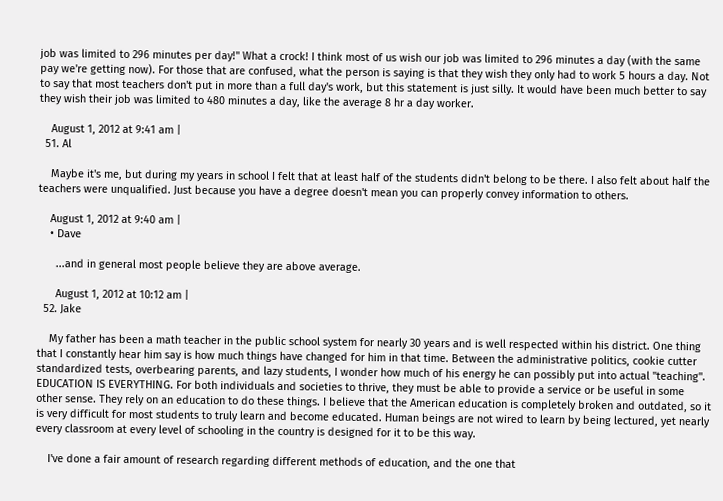job was limited to 296 minutes per day!" What a crock! I think most of us wish our job was limited to 296 minutes a day (with the same pay we're getting now). For those that are confused, what the person is saying is that they wish they only had to work 5 hours a day. Not to say that most teachers don't put in more than a full day's work, but this statement is just silly. It would have been much better to say they wish their job was limited to 480 minutes a day, like the average 8 hr a day worker.

    August 1, 2012 at 9:41 am |
  51. Al

    Maybe it's me, but during my years in school I felt that at least half of the students didn't belong to be there. I also felt about half the teachers were unqualified. Just because you have a degree doesn't mean you can properly convey information to others.

    August 1, 2012 at 9:40 am |
    • Dave

      ...and in general most people believe they are above average.

      August 1, 2012 at 10:12 am |
  52. Jake

    My father has been a math teacher in the public school system for nearly 30 years and is well respected within his district. One thing that I constantly hear him say is how much things have changed for him in that time. Between the administrative politics, cookie cutter standardized tests, overbearing parents, and lazy students, I wonder how much of his energy he can possibly put into actual "teaching". EDUCATION IS EVERYTHING. For both individuals and societies to thrive, they must be able to provide a service or be useful in some other sense. They rely on an education to do these things. I believe that the American education is completely broken and outdated, so it is very difficult for most students to truly learn and become educated. Human beings are not wired to learn by being lectured, yet nearly every classroom at every level of schooling in the country is designed for it to be this way.

    I've done a fair amount of research regarding different methods of education, and the one that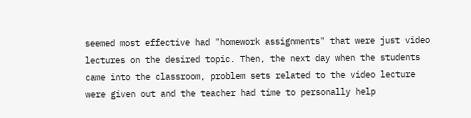seemed most effective had "homework assignments" that were just video lectures on the desired topic. Then, the next day when the students came into the classroom, problem sets related to the video lecture were given out and the teacher had time to personally help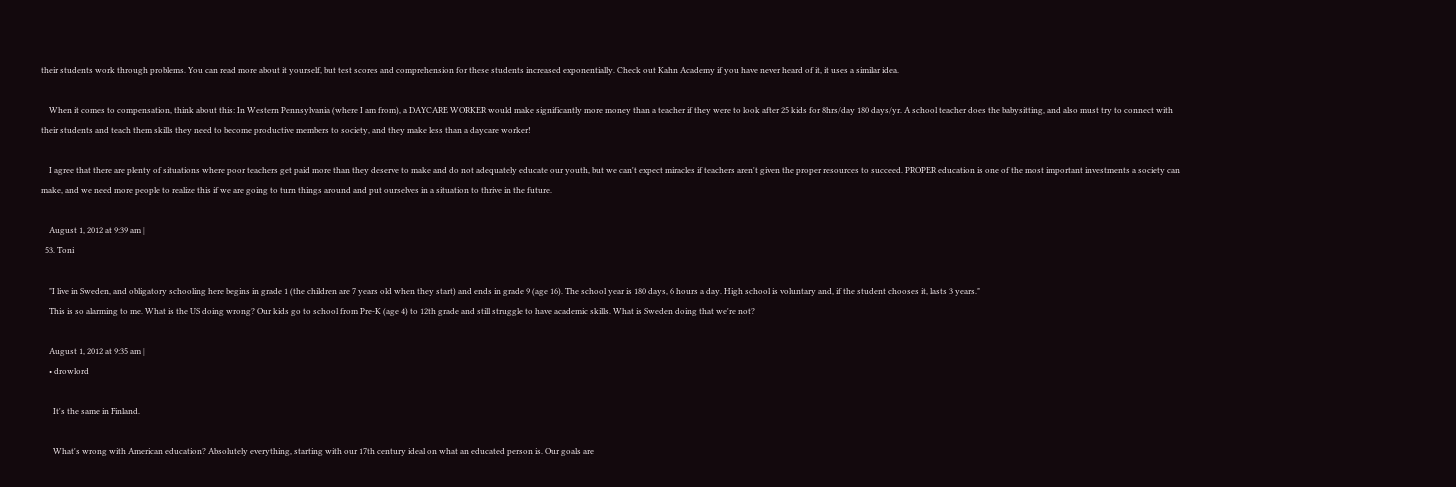their students work through problems. You can read more about it yourself, but test scores and comprehension for these students increased exponentially. Check out Kahn Academy if you have never heard of it, it uses a similar idea.

    When it comes to compensation, think about this: In Western Pennsylvania (where I am from), a DAYCARE WORKER would make significantly more money than a teacher if they were to look after 25 kids for 8hrs/day 180 days/yr. A school teacher does the babysitting, and also must try to connect with their students and teach them skills they need to become productive members to society, and they make less than a daycare worker!

    I agree that there are plenty of situations where poor teachers get paid more than they deserve to make and do not adequately educate our youth, but we can't expect miracles if teachers aren't given the proper resources to succeed. PROPER education is one of the most important investments a society can make, and we need more people to realize this if we are going to turn things around and put ourselves in a situation to thrive in the future.

    August 1, 2012 at 9:39 am |
  53. Toni

    "I live in Sweden, and obligatory schooling here begins in grade 1 (the children are 7 years old when they start) and ends in grade 9 (age 16). The school year is 180 days, 6 hours a day. High school is voluntary and, if the student chooses it, lasts 3 years."
    This is so alarming to me. What is the US doing wrong? Our kids go to school from Pre-K (age 4) to 12th grade and still struggle to have academic skills. What is Sweden doing that we're not?

    August 1, 2012 at 9:35 am |
    • drowlord

      It's the same in Finland.

      What's wrong with American education? Absolutely everything, starting with our 17th century ideal on what an educated person is. Our goals are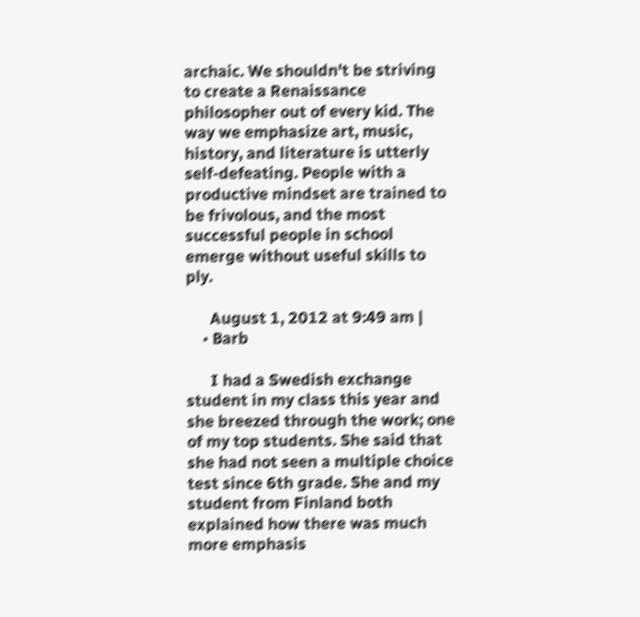archaic. We shouldn't be striving to create a Renaissance philosopher out of every kid. The way we emphasize art, music, history, and literature is utterly self-defeating. People with a productive mindset are trained to be frivolous, and the most successful people in school emerge without useful skills to ply.

      August 1, 2012 at 9:49 am |
    • Barb

      I had a Swedish exchange student in my class this year and she breezed through the work; one of my top students. She said that she had not seen a multiple choice test since 6th grade. She and my student from Finland both explained how there was much more emphasis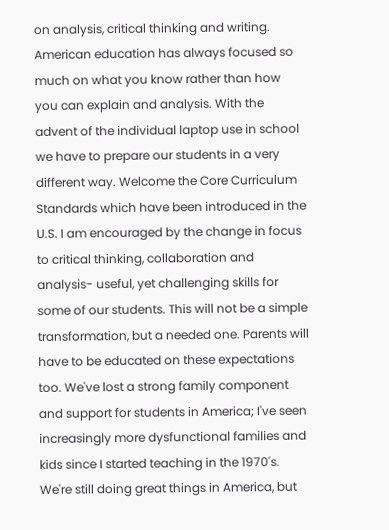on analysis, critical thinking and writing. American education has always focused so much on what you know rather than how you can explain and analysis. With the advent of the individual laptop use in school we have to prepare our students in a very different way. Welcome the Core Curriculum Standards which have been introduced in the U.S. I am encouraged by the change in focus to critical thinking, collaboration and analysis- useful, yet challenging skills for some of our students. This will not be a simple transformation, but a needed one. Parents will have to be educated on these expectations too. We've lost a strong family component and support for students in America; I've seen increasingly more dysfunctional families and kids since I started teaching in the 1970's. We're still doing great things in America, but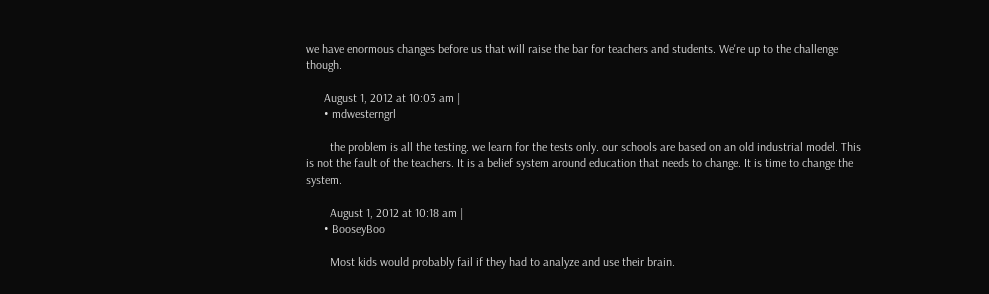we have enormous changes before us that will raise the bar for teachers and students. We're up to the challenge though.

      August 1, 2012 at 10:03 am |
      • mdwesterngrl

        the problem is all the testing. we learn for the tests only. our schools are based on an old industrial model. This is not the fault of the teachers. It is a belief system around education that needs to change. It is time to change the system.

        August 1, 2012 at 10:18 am |
      • BooseyBoo

        Most kids would probably fail if they had to analyze and use their brain.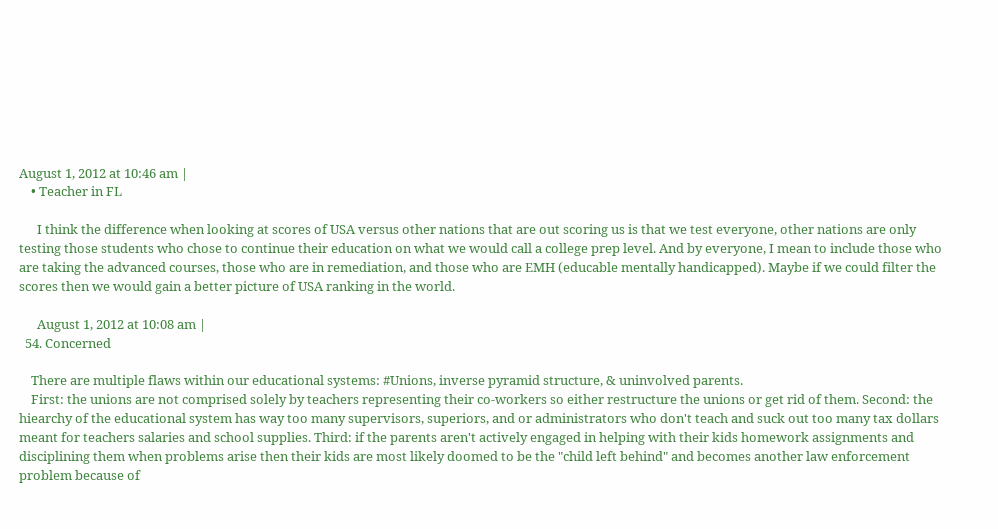August 1, 2012 at 10:46 am |
    • Teacher in FL

      I think the difference when looking at scores of USA versus other nations that are out scoring us is that we test everyone, other nations are only testing those students who chose to continue their education on what we would call a college prep level. And by everyone, I mean to include those who are taking the advanced courses, those who are in remediation, and those who are EMH (educable mentally handicapped). Maybe if we could filter the scores then we would gain a better picture of USA ranking in the world.

      August 1, 2012 at 10:08 am |
  54. Concerned

    There are multiple flaws within our educational systems: #Unions, inverse pyramid structure, & uninvolved parents.
    First: the unions are not comprised solely by teachers representing their co-workers so either restructure the unions or get rid of them. Second: the hiearchy of the educational system has way too many supervisors, superiors, and or administrators who don't teach and suck out too many tax dollars meant for teachers salaries and school supplies. Third: if the parents aren't actively engaged in helping with their kids homework assignments and disciplining them when problems arise then their kids are most likely doomed to be the "child left behind" and becomes another law enforcement problem because of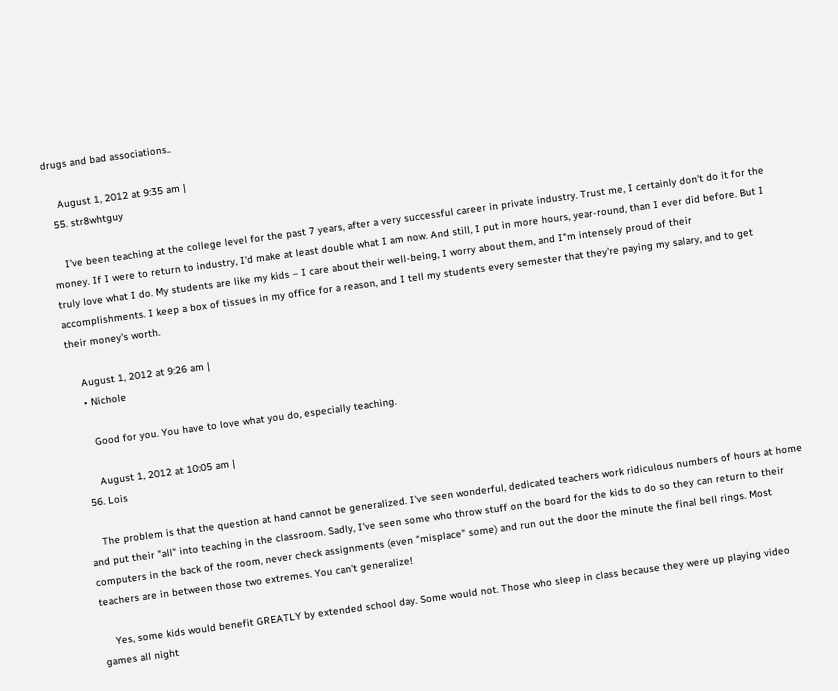drugs and bad associations..

    August 1, 2012 at 9:35 am |
  55. str8whtguy

    I've been teaching at the college level for the past 7 years, after a very successful career in private industry. Trust me, I certainly don't do it for the money. If I were to return to industry, I'd make at least double what I am now. And still, I put in more hours, year-round, than I ever did before. But I truly love what I do. My students are like my kids – I care about their well-being, I worry about them, and I"m intensely proud of their accomplishments. I keep a box of tissues in my office for a reason, and I tell my students every semester that they're paying my salary, and to get their money's worth.

    August 1, 2012 at 9:26 am |
    • Nichole

      Good for you. You have to love what you do, especially teaching.

      August 1, 2012 at 10:05 am |
  56. Lois

    The problem is that the question at hand cannot be generalized. I've seen wonderful, dedicated teachers work ridiculous numbers of hours at home and put their "all" into teaching in the classroom. Sadly, I've seen some who throw stuff on the board for the kids to do so they can return to their computers in the back of the room, never check assignments (even "misplace" some) and run out the door the minute the final bell rings. Most teachers are in between those two extremes. You can't generalize!

    Yes, some kids would benefit GREATLY by extended school day. Some would not. Those who sleep in class because they were up playing video games all night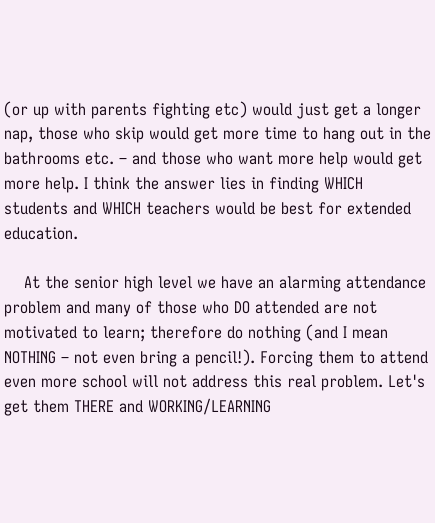(or up with parents fighting etc) would just get a longer nap, those who skip would get more time to hang out in the bathrooms etc. – and those who want more help would get more help. I think the answer lies in finding WHICH students and WHICH teachers would be best for extended education.

    At the senior high level we have an alarming attendance problem and many of those who DO attended are not motivated to learn; therefore do nothing (and I mean NOTHING – not even bring a pencil!). Forcing them to attend even more school will not address this real problem. Let's get them THERE and WORKING/LEARNING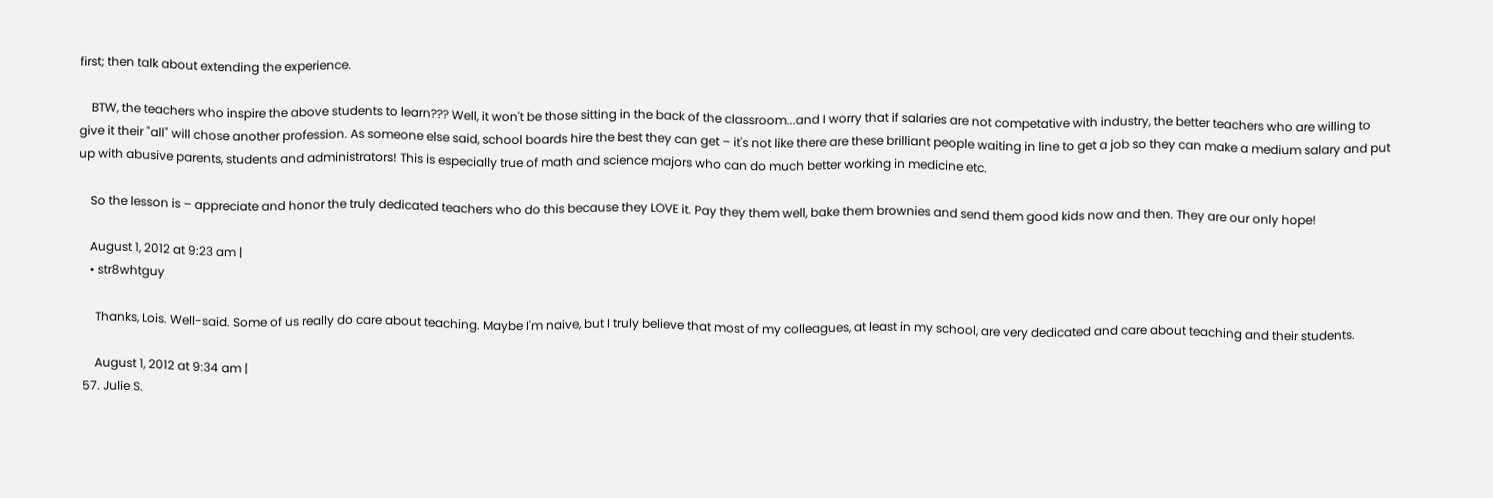first; then talk about extending the experience.

    BTW, the teachers who inspire the above students to learn??? Well, it won't be those sitting in the back of the classroom...and I worry that if salaries are not competative with industry, the better teachers who are willing to give it their "all" will chose another profession. As someone else said, school boards hire the best they can get – it's not like there are these brilliant people waiting in line to get a job so they can make a medium salary and put up with abusive parents, students and administrators! This is especially true of math and science majors who can do much better working in medicine etc.

    So the lesson is – appreciate and honor the truly dedicated teachers who do this because they LOVE it. Pay they them well, bake them brownies and send them good kids now and then. They are our only hope!

    August 1, 2012 at 9:23 am |
    • str8whtguy

      Thanks, Lois. Well-said. Some of us really do care about teaching. Maybe I'm naive, but I truly believe that most of my colleagues, at least in my school, are very dedicated and care about teaching and their students.

      August 1, 2012 at 9:34 am |
  57. Julie S.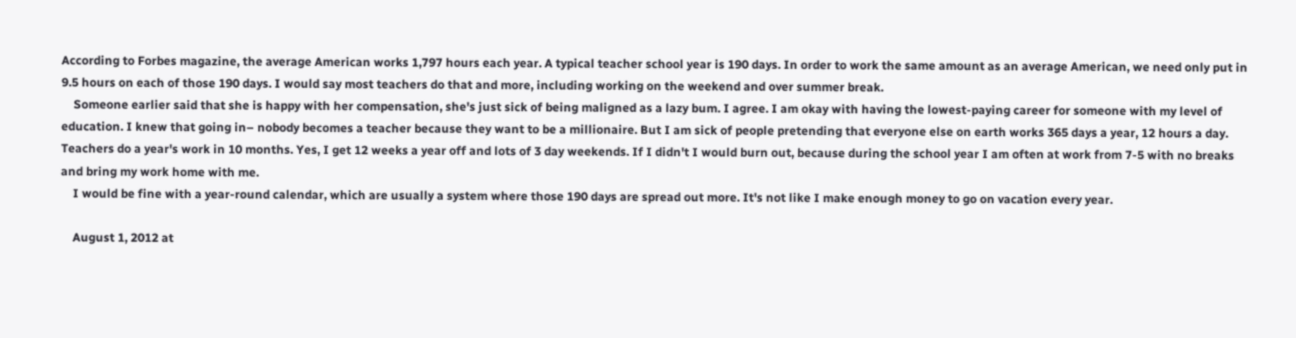According to Forbes magazine, the average American works 1,797 hours each year. A typical teacher school year is 190 days. In order to work the same amount as an average American, we need only put in 9.5 hours on each of those 190 days. I would say most teachers do that and more, including working on the weekend and over summer break.
    Someone earlier said that she is happy with her compensation, she's just sick of being maligned as a lazy bum. I agree. I am okay with having the lowest-paying career for someone with my level of education. I knew that going in– nobody becomes a teacher because they want to be a millionaire. But I am sick of people pretending that everyone else on earth works 365 days a year, 12 hours a day. Teachers do a year's work in 10 months. Yes, I get 12 weeks a year off and lots of 3 day weekends. If I didn't I would burn out, because during the school year I am often at work from 7-5 with no breaks and bring my work home with me.
    I would be fine with a year-round calendar, which are usually a system where those 190 days are spread out more. It's not like I make enough money to go on vacation every year.

    August 1, 2012 at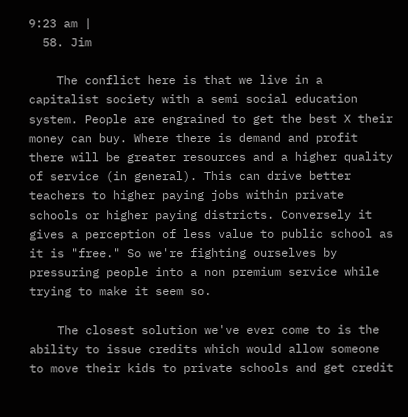9:23 am |
  58. Jim

    The conflict here is that we live in a capitalist society with a semi social education system. People are engrained to get the best X their money can buy. Where there is demand and profit there will be greater resources and a higher quality of service (in general). This can drive better teachers to higher paying jobs within private schools or higher paying districts. Conversely it gives a perception of less value to public school as it is "free." So we're fighting ourselves by pressuring people into a non premium service while trying to make it seem so.

    The closest solution we've ever come to is the ability to issue credits which would allow someone to move their kids to private schools and get credit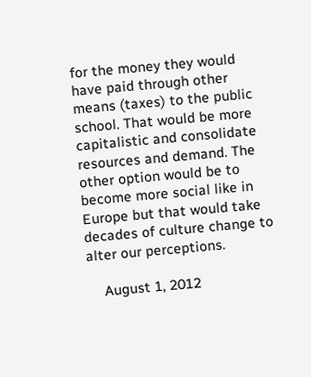for the money they would have paid through other means (taxes) to the public school. That would be more capitalistic and consolidate resources and demand. The other option would be to become more social like in Europe but that would take decades of culture change to alter our perceptions.

    August 1, 2012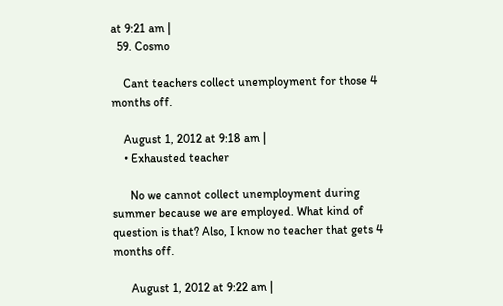at 9:21 am |
  59. Cosmo

    Cant teachers collect unemployment for those 4 months off.

    August 1, 2012 at 9:18 am |
    • Exhausted teacher

      No we cannot collect unemployment during summer because we are employed. What kind of question is that? Also, I know no teacher that gets 4 months off.

      August 1, 2012 at 9:22 am |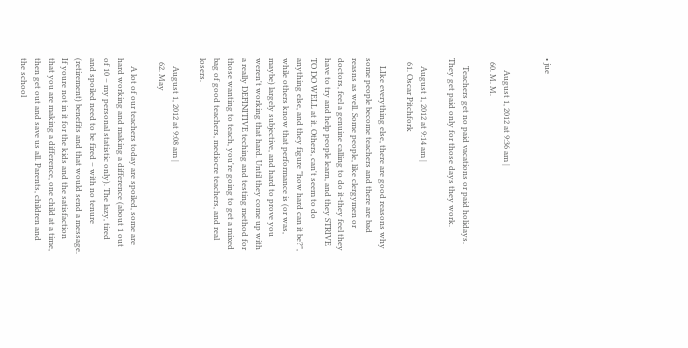• jue


      August 1, 2012 at 9:36 am |
  60. M. M.

    Teachers get no paid vacations or paid holidays. They get paid only for those days they work.

    August 1, 2012 at 9:14 am |
  61. Oscar Pitchfork

    LIke everything else, there are good reasons why some people become teachers and there are bad reasns as well. Some people, like clergymen or doctors, feel a genuine calling to do it-they feel they have to try and help people learn, and they STRIVE TO DO WELL at it. Others, can't seem to do anything else, and they figure "how hard can it be?", while others know that performance is (or was, maybe) largely subjective, and hard to prove you weren't working that hard. Until they come up with a really DEFINITIVE teching and testing method for those wanting to teach, you're going to get a mixed bag of good teachers, mediocre teachers, and real losers.

    August 1, 2012 at 9:08 am |
  62. May

    A lot of our teachers today are spoiled, some are hard working and making a difference (about 1 out of 10 – my personal statistic only). The lazy, tired and spoiled need to be fired – with no tenure (retirement) benefits and that would send a message. If youre not in it for the kids and the satisfaction that you are making a difference, one child at a time, then get out and save us all. Parents, children and the school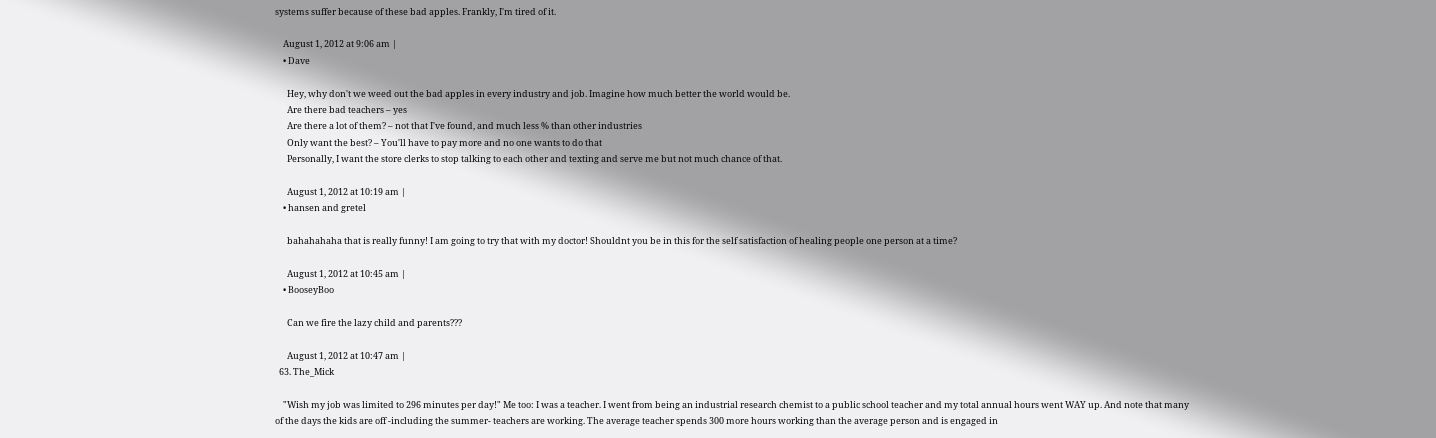systems suffer because of these bad apples. Frankly, I'm tired of it.

    August 1, 2012 at 9:06 am |
    • Dave

      Hey, why don't we weed out the bad apples in every industry and job. Imagine how much better the world would be.
      Are there bad teachers – yes
      Are there a lot of them? – not that I've found, and much less % than other industries
      Only want the best? – You'll have to pay more and no one wants to do that
      Personally, I want the store clerks to stop talking to each other and texting and serve me but not much chance of that.

      August 1, 2012 at 10:19 am |
    • hansen and gretel

      bahahahaha that is really funny! I am going to try that with my doctor! Shouldnt you be in this for the self satisfaction of healing people one person at a time?

      August 1, 2012 at 10:45 am |
    • BooseyBoo

      Can we fire the lazy child and parents???

      August 1, 2012 at 10:47 am |
  63. The_Mick

    "Wish my job was limited to 296 minutes per day!" Me too: I was a teacher. I went from being an industrial research chemist to a public school teacher and my total annual hours went WAY up. And note that many of the days the kids are off -including the summer- teachers are working. The average teacher spends 300 more hours working than the average person and is engaged in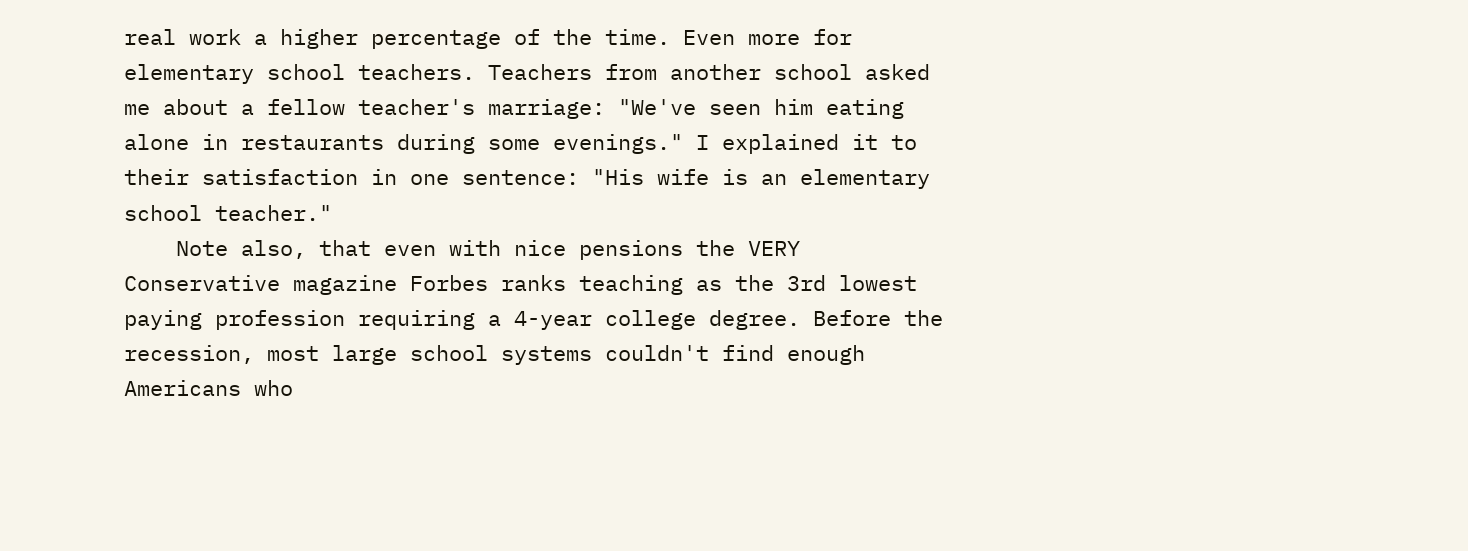real work a higher percentage of the time. Even more for elementary school teachers. Teachers from another school asked me about a fellow teacher's marriage: "We've seen him eating alone in restaurants during some evenings." I explained it to their satisfaction in one sentence: "His wife is an elementary school teacher."
    Note also, that even with nice pensions the VERY Conservative magazine Forbes ranks teaching as the 3rd lowest paying profession requiring a 4-year college degree. Before the recession, most large school systems couldn't find enough Americans who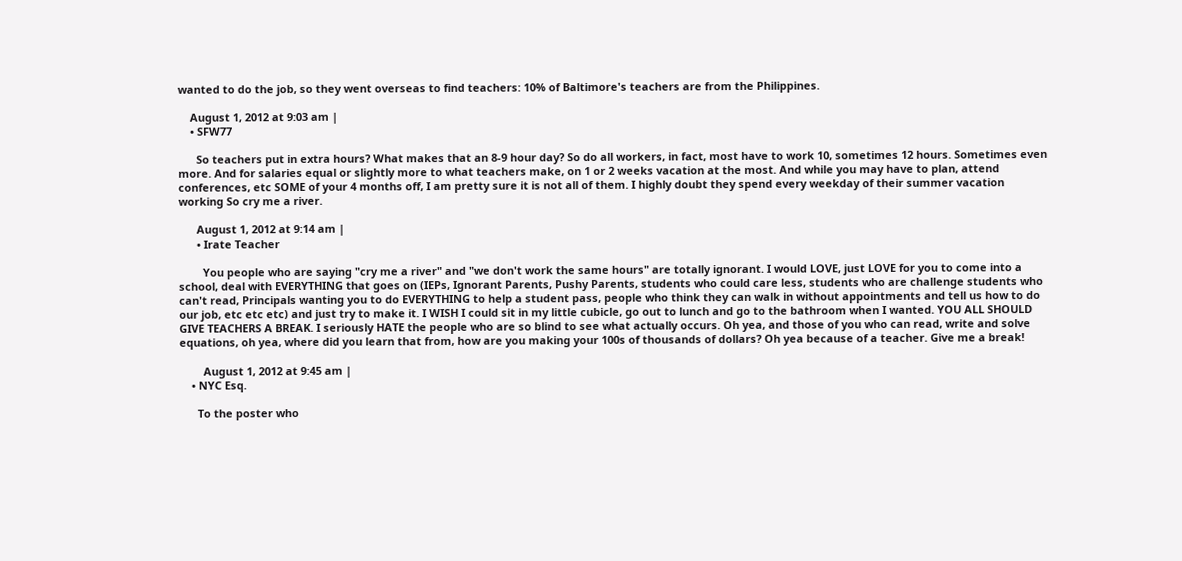wanted to do the job, so they went overseas to find teachers: 10% of Baltimore's teachers are from the Philippines.

    August 1, 2012 at 9:03 am |
    • SFW77

      So teachers put in extra hours? What makes that an 8-9 hour day? So do all workers, in fact, most have to work 10, sometimes 12 hours. Sometimes even more. And for salaries equal or slightly more to what teachers make, on 1 or 2 weeks vacation at the most. And while you may have to plan, attend conferences, etc SOME of your 4 months off, I am pretty sure it is not all of them. I highly doubt they spend every weekday of their summer vacation working So cry me a river.

      August 1, 2012 at 9:14 am |
      • Irate Teacher

        You people who are saying "cry me a river" and "we don't work the same hours" are totally ignorant. I would LOVE, just LOVE for you to come into a school, deal with EVERYTHING that goes on (IEPs, Ignorant Parents, Pushy Parents, students who could care less, students who are challenge students who can't read, Principals wanting you to do EVERYTHING to help a student pass, people who think they can walk in without appointments and tell us how to do our job, etc etc etc) and just try to make it. I WISH I could sit in my little cubicle, go out to lunch and go to the bathroom when I wanted. YOU ALL SHOULD GIVE TEACHERS A BREAK. I seriously HATE the people who are so blind to see what actually occurs. Oh yea, and those of you who can read, write and solve equations, oh yea, where did you learn that from, how are you making your 100s of thousands of dollars? Oh yea because of a teacher. Give me a break!

        August 1, 2012 at 9:45 am |
    • NYC Esq.

      To the poster who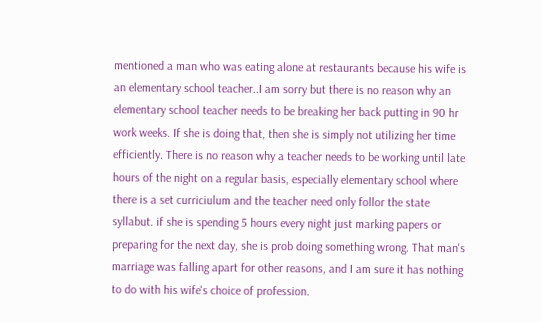mentioned a man who was eating alone at restaurants because his wife is an elementary school teacher..I am sorry but there is no reason why an elementary school teacher needs to be breaking her back putting in 90 hr work weeks. If she is doing that, then she is simply not utilizing her time efficiently. There is no reason why a teacher needs to be working until late hours of the night on a regular basis, especially elementary school where there is a set curriciulum and the teacher need only follor the state syllabut. if she is spending 5 hours every night just marking papers or preparing for the next day, she is prob doing something wrong. That man's marriage was falling apart for other reasons, and I am sure it has nothing to do with his wife's choice of profession.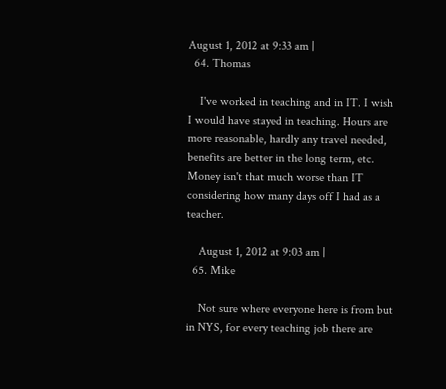August 1, 2012 at 9:33 am |
  64. Thomas

    I've worked in teaching and in IT. I wish I would have stayed in teaching. Hours are more reasonable, hardly any travel needed, benefits are better in the long term, etc. Money isn't that much worse than IT considering how many days off I had as a teacher.

    August 1, 2012 at 9:03 am |
  65. Mike

    Not sure where everyone here is from but in NYS, for every teaching job there are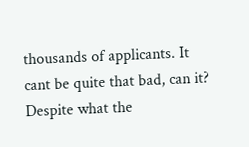thousands of applicants. It cant be quite that bad, can it? Despite what the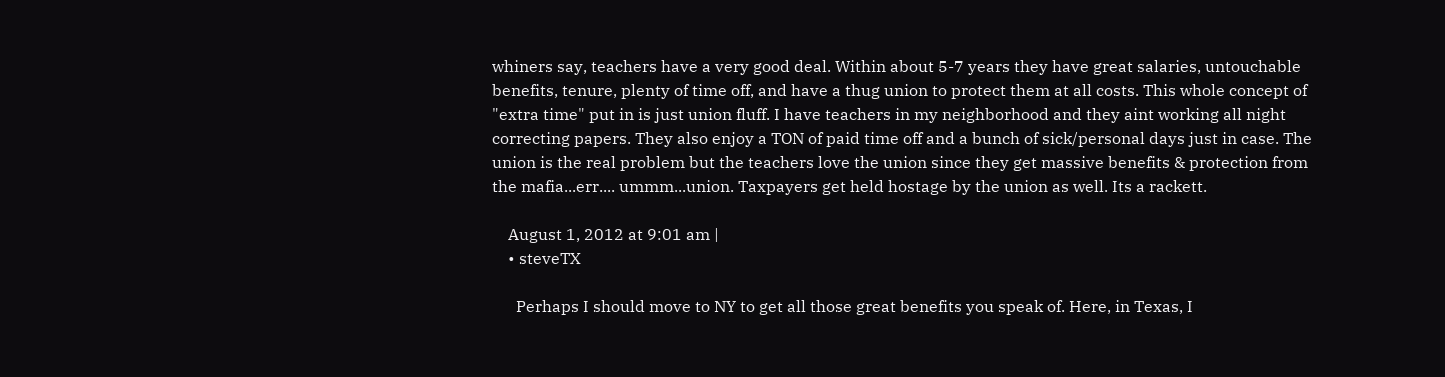whiners say, teachers have a very good deal. Within about 5-7 years they have great salaries, untouchable benefits, tenure, plenty of time off, and have a thug union to protect them at all costs. This whole concept of "extra time" put in is just union fluff. I have teachers in my neighborhood and they aint working all night correcting papers. They also enjoy a TON of paid time off and a bunch of sick/personal days just in case. The union is the real problem but the teachers love the union since they get massive benefits & protection from the mafia...err.... ummm...union. Taxpayers get held hostage by the union as well. Its a rackett.

    August 1, 2012 at 9:01 am |
    • steveTX

      Perhaps I should move to NY to get all those great benefits you speak of. Here, in Texas, I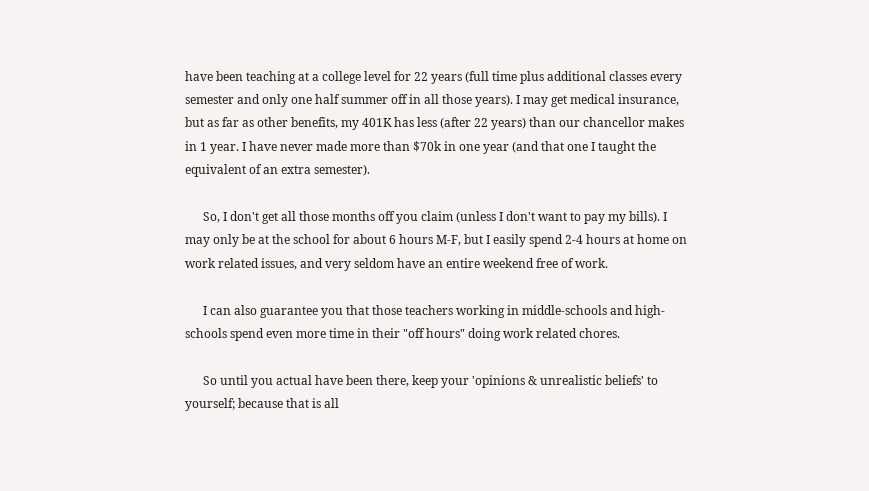have been teaching at a college level for 22 years (full time plus additional classes every semester and only one half summer off in all those years). I may get medical insurance, but as far as other benefits, my 401K has less (after 22 years) than our chancellor makes in 1 year. I have never made more than $70k in one year (and that one I taught the equivalent of an extra semester).

      So, I don't get all those months off you claim (unless I don't want to pay my bills). I may only be at the school for about 6 hours M-F, but I easily spend 2-4 hours at home on work related issues, and very seldom have an entire weekend free of work.

      I can also guarantee you that those teachers working in middle-schools and high-schools spend even more time in their "off hours" doing work related chores.

      So until you actual have been there, keep your 'opinions & unrealistic beliefs' to yourself; because that is all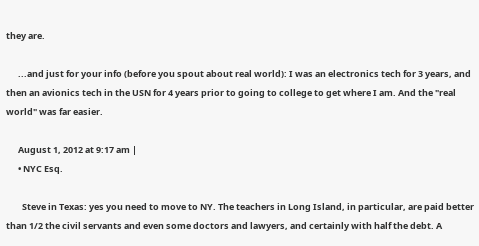they are.

      ...and just for your info (before you spout about real world): I was an electronics tech for 3 years, and then an avionics tech in the USN for 4 years prior to going to college to get where I am. And the "real world" was far easier.

      August 1, 2012 at 9:17 am |
      • NYC Esq.

        Steve in Texas: yes you need to move to NY. The teachers in Long Island, in particular, are paid better than 1/2 the civil servants and even some doctors and lawyers, and certainly with half the debt. A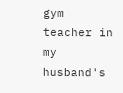gym teacher in my husband's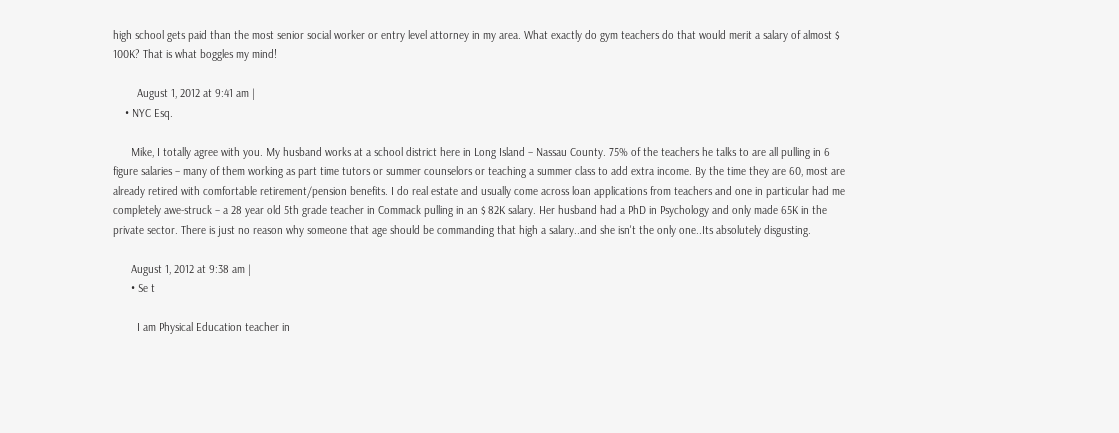high school gets paid than the most senior social worker or entry level attorney in my area. What exactly do gym teachers do that would merit a salary of almost $ 100K? That is what boggles my mind!

        August 1, 2012 at 9:41 am |
    • NYC Esq.

      Mike, I totally agree with you. My husband works at a school district here in Long Island – Nassau County. 75% of the teachers he talks to are all pulling in 6 figure salaries – many of them working as part time tutors or summer counselors or teaching a summer class to add extra income. By the time they are 60, most are already retired with comfortable retirement/pension benefits. I do real estate and usually come across loan applications from teachers and one in particular had me completely awe-struck – a 28 year old 5th grade teacher in Commack pulling in an $ 82K salary. Her husband had a PhD in Psychology and only made 65K in the private sector. There is just no reason why someone that age should be commanding that high a salary..and she isn't the only one..Its absolutely disgusting.

      August 1, 2012 at 9:38 am |
      • Se t

        I am Physical Education teacher in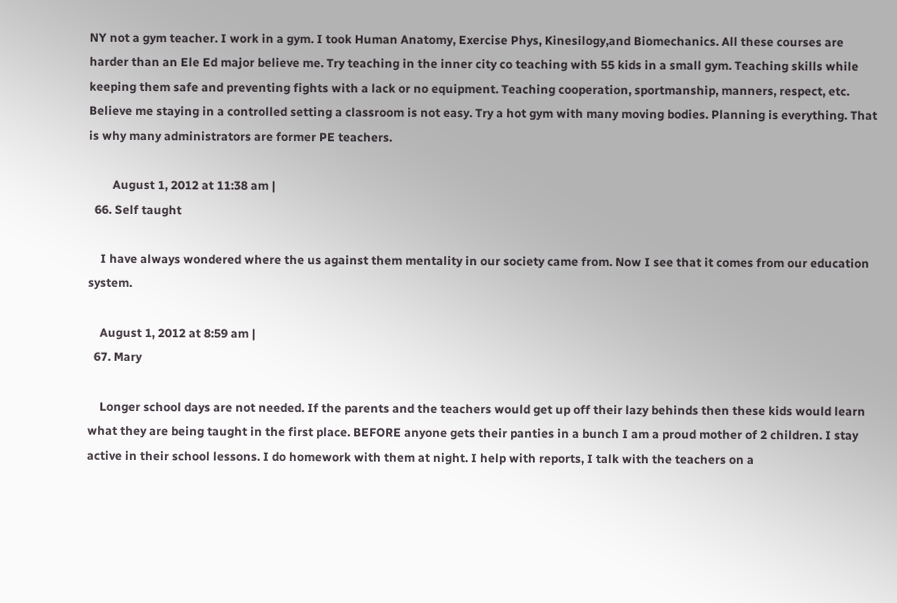NY not a gym teacher. I work in a gym. I took Human Anatomy, Exercise Phys, Kinesilogy,and Biomechanics. All these courses are harder than an Ele Ed major believe me. Try teaching in the inner city co teaching with 55 kids in a small gym. Teaching skills while keeping them safe and preventing fights with a lack or no equipment. Teaching cooperation, sportmanship, manners, respect, etc. Believe me staying in a controlled setting a classroom is not easy. Try a hot gym with many moving bodies. Planning is everything. That is why many administrators are former PE teachers.

        August 1, 2012 at 11:38 am |
  66. Self taught

    I have always wondered where the us against them mentality in our society came from. Now I see that it comes from our education system.

    August 1, 2012 at 8:59 am |
  67. Mary

    Longer school days are not needed. If the parents and the teachers would get up off their lazy behinds then these kids would learn what they are being taught in the first place. BEFORE anyone gets their panties in a bunch I am a proud mother of 2 children. I stay active in their school lessons. I do homework with them at night. I help with reports, I talk with the teachers on a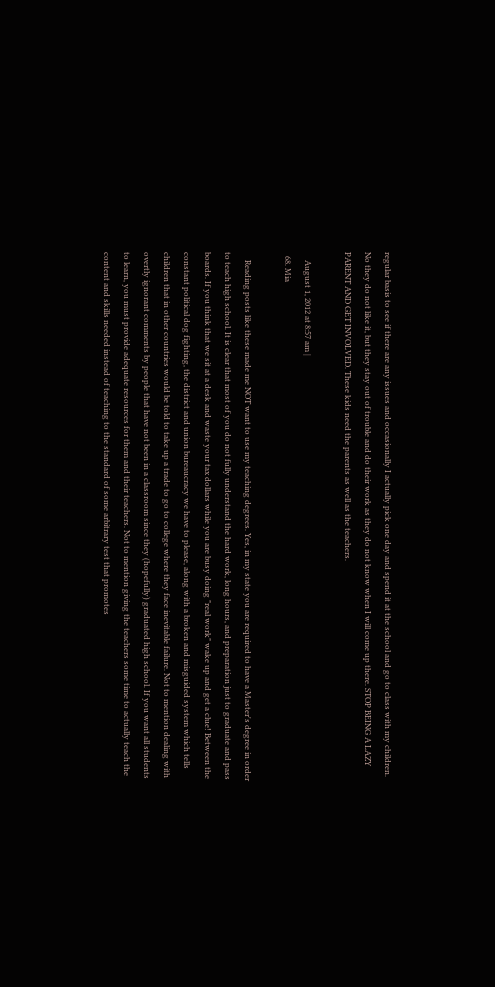regular basis to see if there are any issues and occasionally I actually pick one day and spend it at the school and go to class with my children. No they do not like it, but they stay out of trouble and do their work as they do not know when I will come up there. STOP BEING A LAZY PARENT AND GET INVOLVED. These kids need the parents as well as the teachers.

    August 1, 2012 at 8:57 am |
  68. Mia

    Reading posts like these made me NOT want to use my teaching degrees. Yes, in my state you are required to have a Master's degree in order to teach high school. It is clear that most of you do not fully understand the hard work, long hours, and preparation just to graduate and pass boards. If you think that we sit at a desk and waste your tax dollars while you are busy doing "real work" wake up and get a clue! Between the constant political dog fighting, the district and union bureaucracy we have to please, along with a broken and misguided system which tells children that in other countries would be told to take up a trade to go to college where they face inevitable failure. Not to mention dealing with overtly ignorant comments by people that have not been in a classroom since they (hopefully) graduated high school. If you want all students to learn, you must provide adequate resources for them and their teachers. Not to mention giving the teachers some time to actually teach the content and skills needed instead of teaching to the standard of some arbitrary test that promotes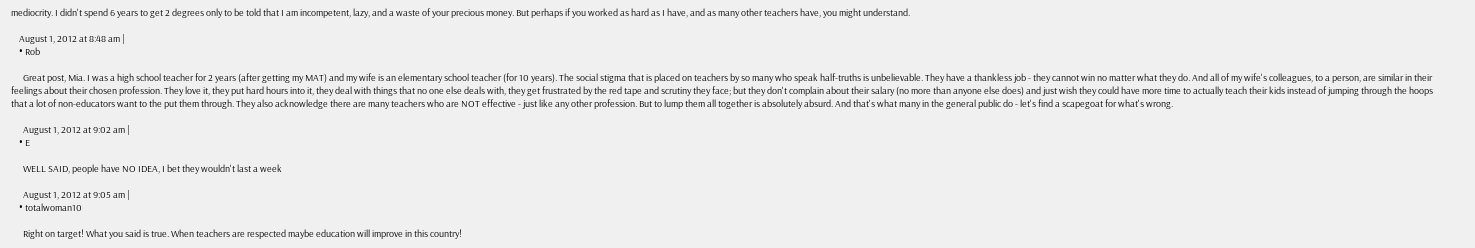mediocrity. I didn't spend 6 years to get 2 degrees only to be told that I am incompetent, lazy, and a waste of your precious money. But perhaps if you worked as hard as I have, and as many other teachers have, you might understand.

    August 1, 2012 at 8:48 am |
    • Rob

      Great post, Mia. I was a high school teacher for 2 years (after getting my MAT) and my wife is an elementary school teacher (for 10 years). The social stigma that is placed on teachers by so many who speak half-truths is unbelievable. They have a thankless job - they cannot win no matter what they do. And all of my wife's colleagues, to a person, are similar in their feelings about their chosen profession. They love it, they put hard hours into it, they deal with things that no one else deals with, they get frustrated by the red tape and scrutiny they face; but they don't complain about their salary (no more than anyone else does) and just wish they could have more time to actually teach their kids instead of jumping through the hoops that a lot of non-educators want to the put them through. They also acknowledge there are many teachers who are NOT effective - just like any other profession. But to lump them all together is absolutely absurd. And that's what many in the general public do - let's find a scapegoat for what's wrong.

      August 1, 2012 at 9:02 am |
    • E

      WELL SAID, people have NO IDEA, I bet they wouldn't last a week

      August 1, 2012 at 9:05 am |
    • totalwoman10

      Right on target! What you said is true. When teachers are respected maybe education will improve in this country!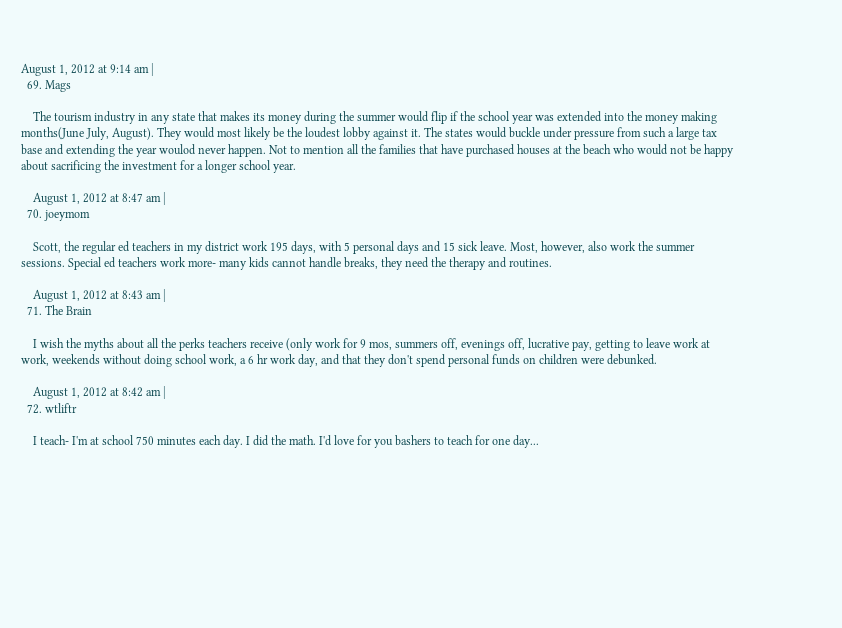August 1, 2012 at 9:14 am |
  69. Mags

    The tourism industry in any state that makes its money during the summer would flip if the school year was extended into the money making months(June July, August). They would most likely be the loudest lobby against it. The states would buckle under pressure from such a large tax base and extending the year woulod never happen. Not to mention all the families that have purchased houses at the beach who would not be happy about sacrificing the investment for a longer school year.

    August 1, 2012 at 8:47 am |
  70. joeymom

    Scott, the regular ed teachers in my district work 195 days, with 5 personal days and 15 sick leave. Most, however, also work the summer sessions. Special ed teachers work more- many kids cannot handle breaks, they need the therapy and routines.

    August 1, 2012 at 8:43 am |
  71. The Brain

    I wish the myths about all the perks teachers receive (only work for 9 mos, summers off, evenings off, lucrative pay, getting to leave work at work, weekends without doing school work, a 6 hr work day, and that they don't spend personal funds on children were debunked.

    August 1, 2012 at 8:42 am |
  72. wtliftr

    I teach- I'm at school 750 minutes each day. I did the math. I'd love for you bashers to teach for one day...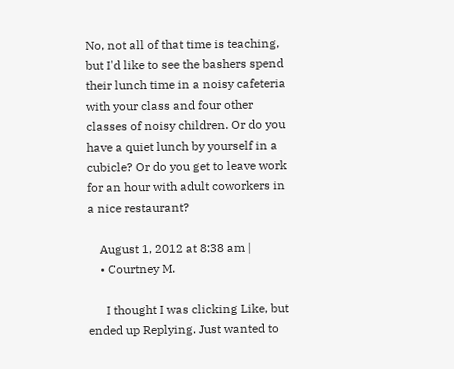No, not all of that time is teaching, but I'd like to see the bashers spend their lunch time in a noisy cafeteria with your class and four other classes of noisy children. Or do you have a quiet lunch by yourself in a cubicle? Or do you get to leave work for an hour with adult coworkers in a nice restaurant?

    August 1, 2012 at 8:38 am |
    • Courtney M.

      I thought I was clicking Like, but ended up Replying. Just wanted to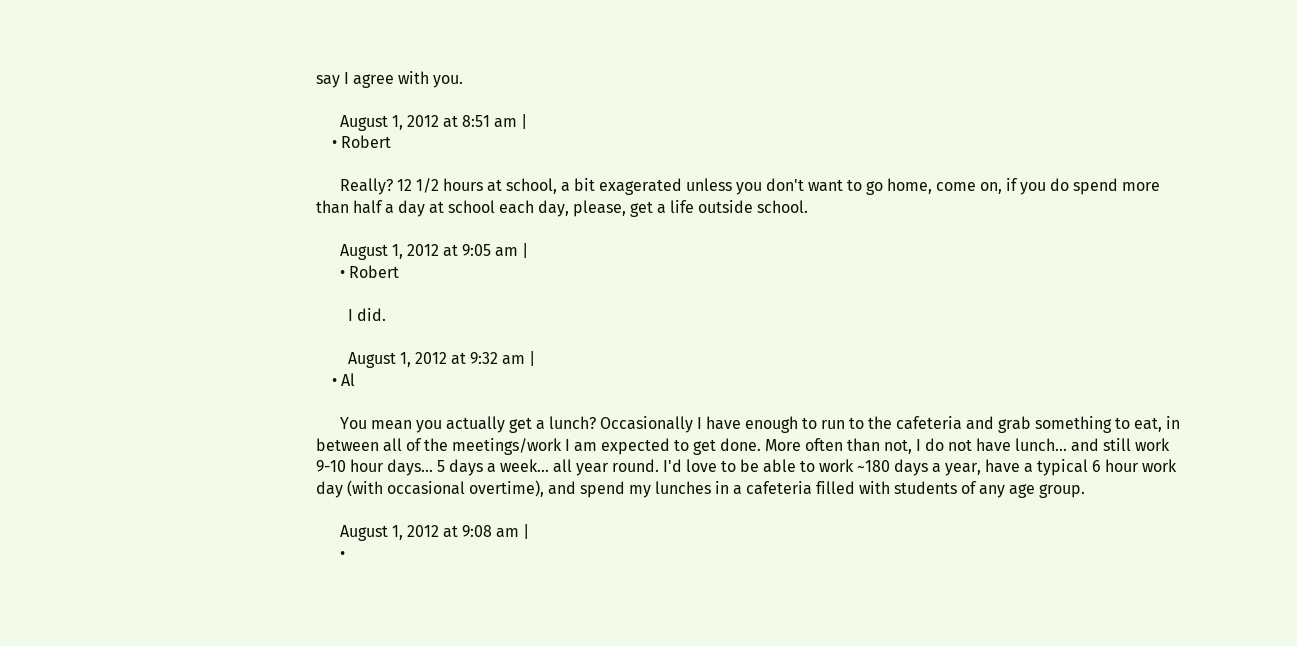say I agree with you.

      August 1, 2012 at 8:51 am |
    • Robert

      Really? 12 1/2 hours at school, a bit exagerated unless you don't want to go home, come on, if you do spend more than half a day at school each day, please, get a life outside school.

      August 1, 2012 at 9:05 am |
      • Robert

        I did.

        August 1, 2012 at 9:32 am |
    • Al

      You mean you actually get a lunch? Occasionally I have enough to run to the cafeteria and grab something to eat, in between all of the meetings/work I am expected to get done. More often than not, I do not have lunch... and still work 9-10 hour days... 5 days a week... all year round. I'd love to be able to work ~180 days a year, have a typical 6 hour work day (with occasional overtime), and spend my lunches in a cafeteria filled with students of any age group.

      August 1, 2012 at 9:08 am |
      •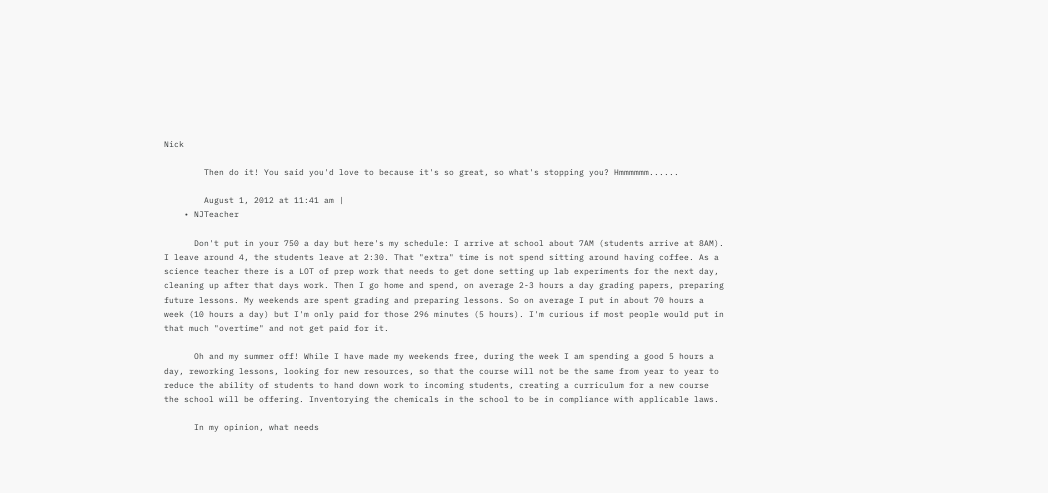Nick

        Then do it! You said you'd love to because it's so great, so what's stopping you? Hmmmmmm......

        August 1, 2012 at 11:41 am |
    • NJTeacher

      Don't put in your 750 a day but here's my schedule: I arrive at school about 7AM (students arrive at 8AM). I leave around 4, the students leave at 2:30. That "extra" time is not spend sitting around having coffee. As a science teacher there is a LOT of prep work that needs to get done setting up lab experiments for the next day, cleaning up after that days work. Then I go home and spend, on average 2-3 hours a day grading papers, preparing future lessons. My weekends are spent grading and preparing lessons. So on average I put in about 70 hours a week (10 hours a day) but I'm only paid for those 296 minutes (5 hours). I'm curious if most people would put in that much "overtime" and not get paid for it.

      Oh and my summer off! While I have made my weekends free, during the week I am spending a good 5 hours a day, reworking lessons, looking for new resources, so that the course will not be the same from year to year to reduce the ability of students to hand down work to incoming students, creating a curriculum for a new course the school will be offering. Inventorying the chemicals in the school to be in compliance with applicable laws.

      In my opinion, what needs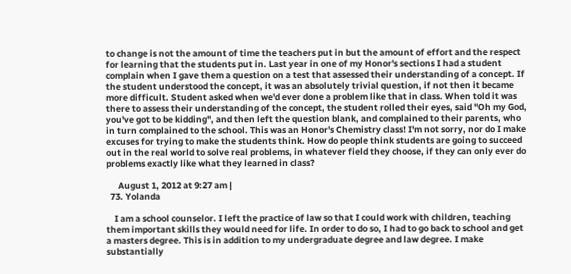to change is not the amount of time the teachers put in but the amount of effort and the respect for learning that the students put in. Last year in one of my Honor's sections I had a student complain when I gave them a question on a test that assessed their understanding of a concept. If the student understood the concept, it was an absolutely trivial question, if not then it became more difficult. Student asked when we'd ever done a problem like that in class. When told it was there to assess their understanding of the concept, the student rolled their eyes, said "Oh my God, you've got to be kidding", and then left the question blank, and complained to their parents, who in turn complained to the school. This was an Honor's Chemistry class! I'm not sorry, nor do I make excuses for trying to make the students think. How do people think students are going to succeed out in the real world to solve real problems, in whatever field they choose, if they can only ever do problems exactly like what they learned in class?

      August 1, 2012 at 9:27 am |
  73. Yolanda

    I am a school counselor. I left the practice of law so that I could work with children, teaching them important skills they would need for life. In order to do so, I had to go back to school and get a masters degree. This is in addition to my undergraduate degree and law degree. I make substantially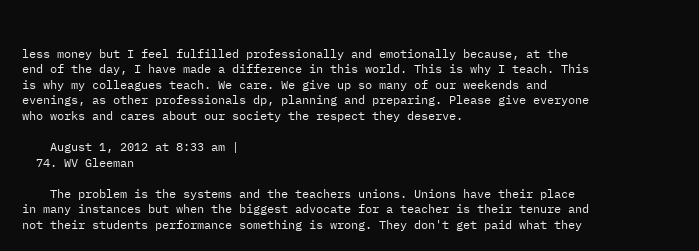less money but I feel fulfilled professionally and emotionally because, at the end of the day, I have made a difference in this world. This is why I teach. This is why my colleagues teach. We care. We give up so many of our weekends and evenings, as other professionals dp, planning and preparing. Please give everyone who works and cares about our society the respect they deserve.

    August 1, 2012 at 8:33 am |
  74. WV Gleeman

    The problem is the systems and the teachers unions. Unions have their place in many instances but when the biggest advocate for a teacher is their tenure and not their students performance something is wrong. They don't get paid what they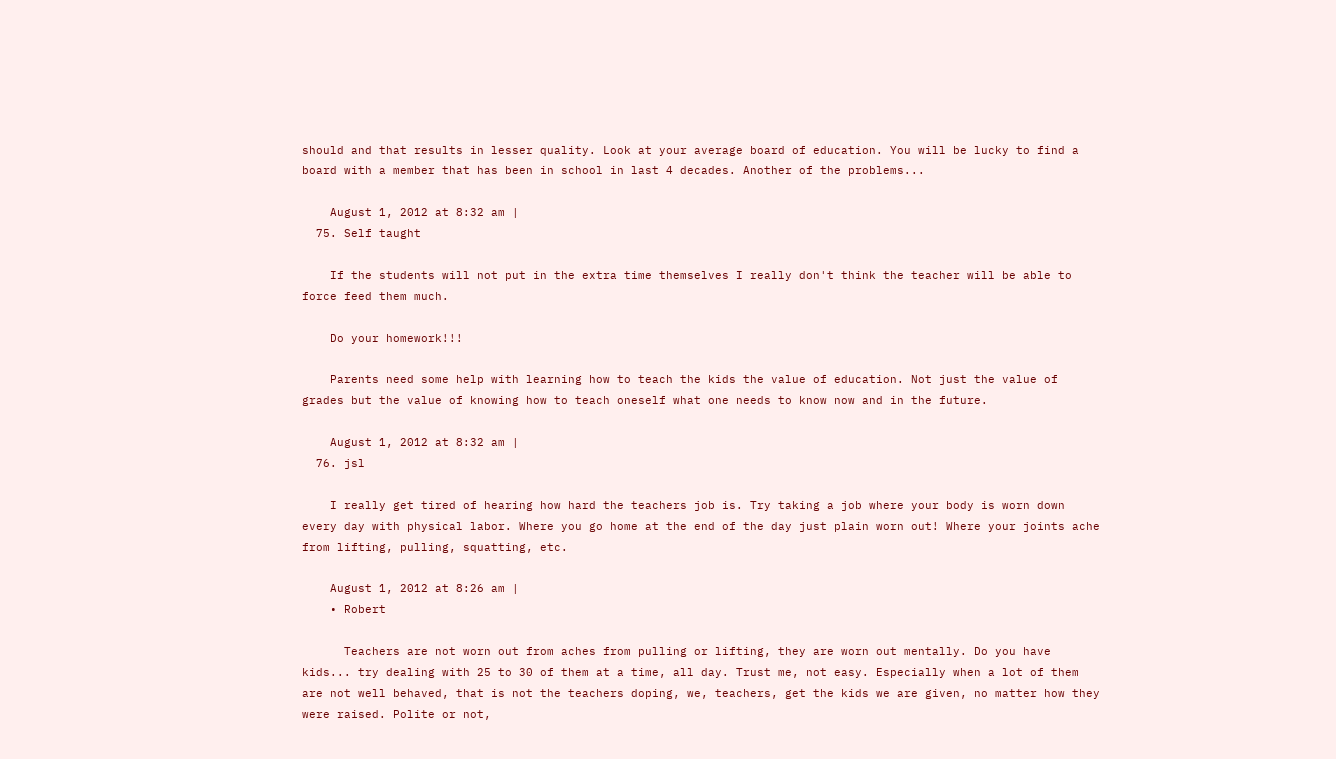should and that results in lesser quality. Look at your average board of education. You will be lucky to find a board with a member that has been in school in last 4 decades. Another of the problems...

    August 1, 2012 at 8:32 am |
  75. Self taught

    If the students will not put in the extra time themselves I really don't think the teacher will be able to force feed them much.

    Do your homework!!!

    Parents need some help with learning how to teach the kids the value of education. Not just the value of grades but the value of knowing how to teach oneself what one needs to know now and in the future.

    August 1, 2012 at 8:32 am |
  76. jsl

    I really get tired of hearing how hard the teachers job is. Try taking a job where your body is worn down every day with physical labor. Where you go home at the end of the day just plain worn out! Where your joints ache from lifting, pulling, squatting, etc.

    August 1, 2012 at 8:26 am |
    • Robert

      Teachers are not worn out from aches from pulling or lifting, they are worn out mentally. Do you have kids... try dealing with 25 to 30 of them at a time, all day. Trust me, not easy. Especially when a lot of them are not well behaved, that is not the teachers doping, we, teachers, get the kids we are given, no matter how they were raised. Polite or not,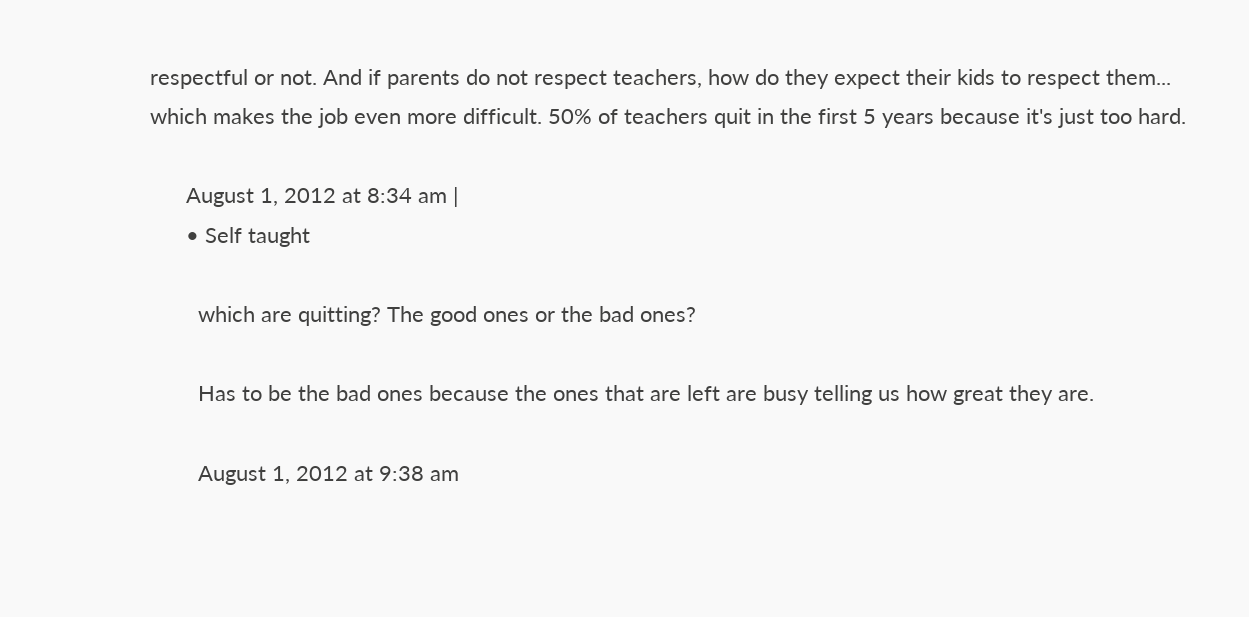respectful or not. And if parents do not respect teachers, how do they expect their kids to respect them... which makes the job even more difficult. 50% of teachers quit in the first 5 years because it's just too hard.

      August 1, 2012 at 8:34 am |
      • Self taught

        which are quitting? The good ones or the bad ones?

        Has to be the bad ones because the ones that are left are busy telling us how great they are.

        August 1, 2012 at 9:38 am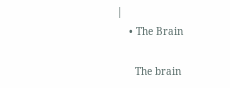|
    • The Brain

      The brain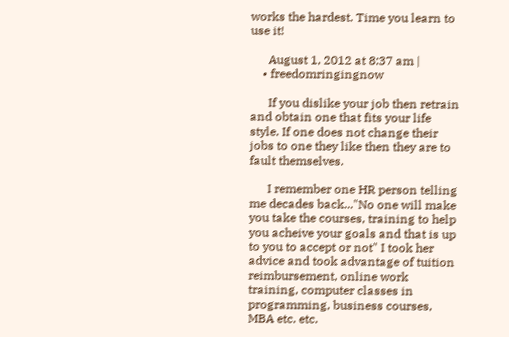works the hardest. Time you learn to use it!

      August 1, 2012 at 8:37 am |
    • freedomringingnow

      If you dislike your job then retrain and obtain one that fits your life style. If one does not change their jobs to one they like then they are to fault themselves.

      I remember one HR person telling me decades back..."No one will make you take the courses, training to help you acheive your goals and that is up to you to accept or not" I took her advice and took advantage of tuition reimbursement, online work training, computer classes in programming, business courses, MBA etc. etc.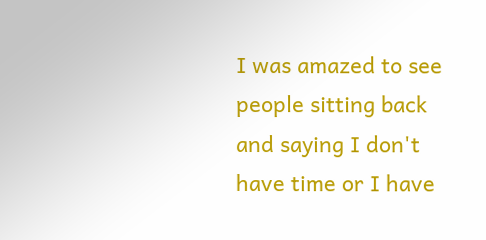I was amazed to see people sitting back and saying I don't have time or I have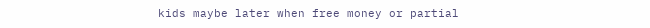kids maybe later when free money or partial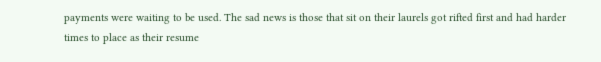payments were waiting to be used. The sad news is those that sit on their laurels got rifted first and had harder times to place as their resume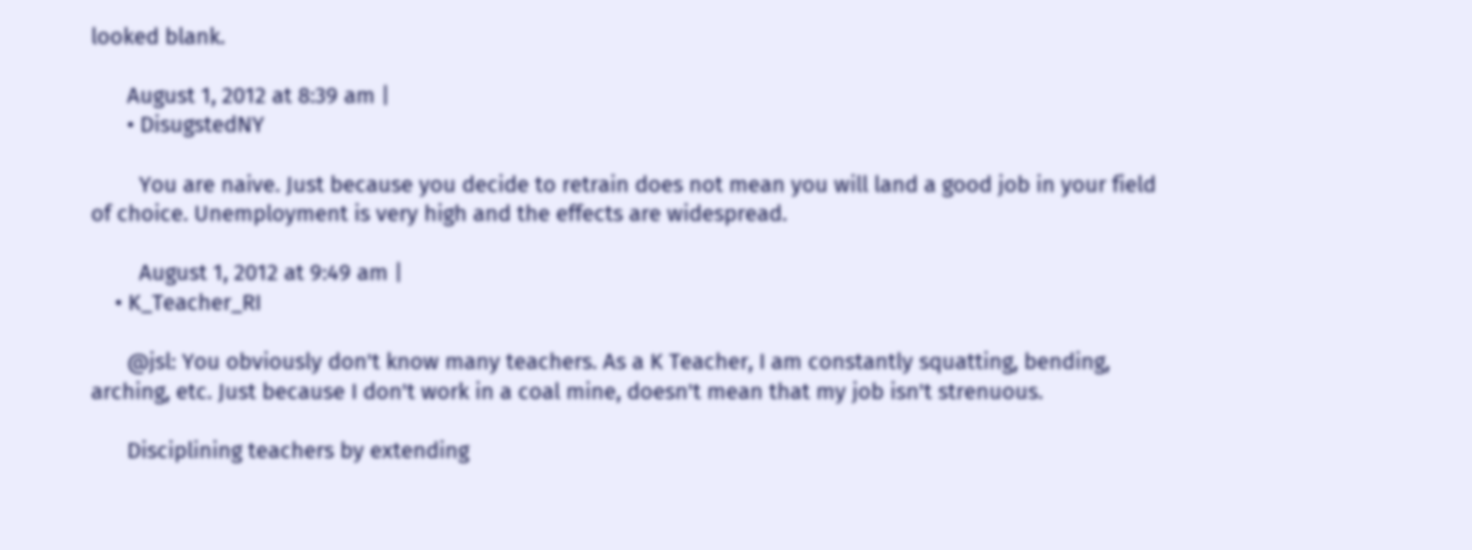looked blank.

      August 1, 2012 at 8:39 am |
      • DisugstedNY

        You are naive. Just because you decide to retrain does not mean you will land a good job in your field of choice. Unemployment is very high and the effects are widespread.

        August 1, 2012 at 9:49 am |
    • K_Teacher_RI

      @jsl: You obviously don't know many teachers. As a K Teacher, I am constantly squatting, bending, arching, etc. Just because I don't work in a coal mine, doesn't mean that my job isn't strenuous.

      Disciplining teachers by extending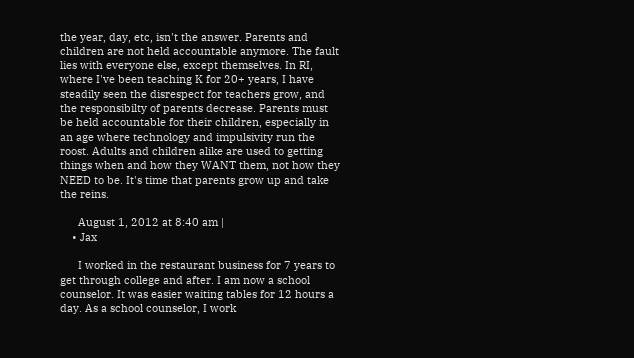the year, day, etc, isn't the answer. Parents and children are not held accountable anymore. The fault lies with everyone else, except themselves. In RI, where I've been teaching K for 20+ years, I have steadily seen the disrespect for teachers grow, and the responsibilty of parents decrease. Parents must be held accountable for their children, especially in an age where technology and impulsivity run the roost. Adults and children alike are used to getting things when and how they WANT them, not how they NEED to be. It's time that parents grow up and take the reins.

      August 1, 2012 at 8:40 am |
    • Jax

      I worked in the restaurant business for 7 years to get through college and after. I am now a school counselor. It was easier waiting tables for 12 hours a day. As a school counselor, I work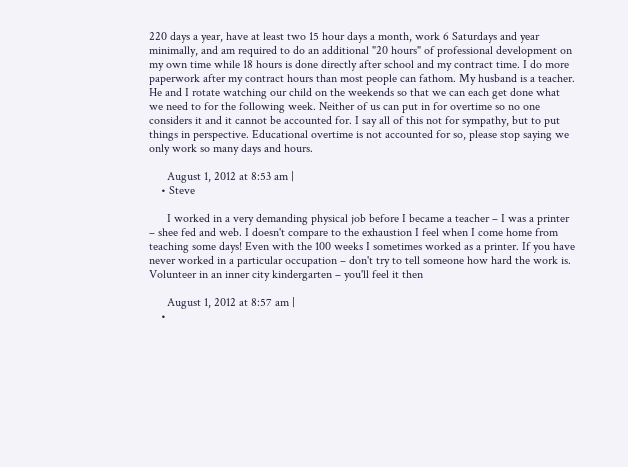220 days a year, have at least two 15 hour days a month, work 6 Saturdays and year minimally, and am required to do an additional "20 hours" of professional development on my own time while 18 hours is done directly after school and my contract time. I do more paperwork after my contract hours than most people can fathom. My husband is a teacher. He and I rotate watching our child on the weekends so that we can each get done what we need to for the following week. Neither of us can put in for overtime so no one considers it and it cannot be accounted for. I say all of this not for sympathy, but to put things in perspective. Educational overtime is not accounted for so, please stop saying we only work so many days and hours.

      August 1, 2012 at 8:53 am |
    • Steve

      I worked in a very demanding physical job before I became a teacher – I was a printer – shee fed and web. I doesn't compare to the exhaustion I feel when I come home from teaching some days! Even with the 100 weeks I sometimes worked as a printer. If you have never worked in a particular occupation – don't try to tell someone how hard the work is. Volunteer in an inner city kindergarten – you'll feel it then

      August 1, 2012 at 8:57 am |
    •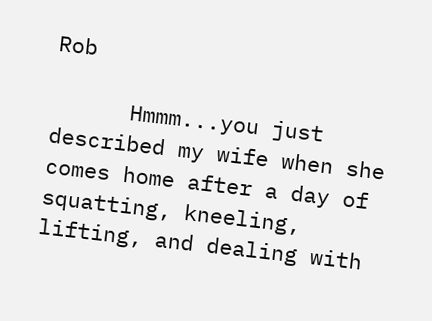Rob

      Hmmm...you just described my wife when she comes home after a day of squatting, kneeling, lifting, and dealing with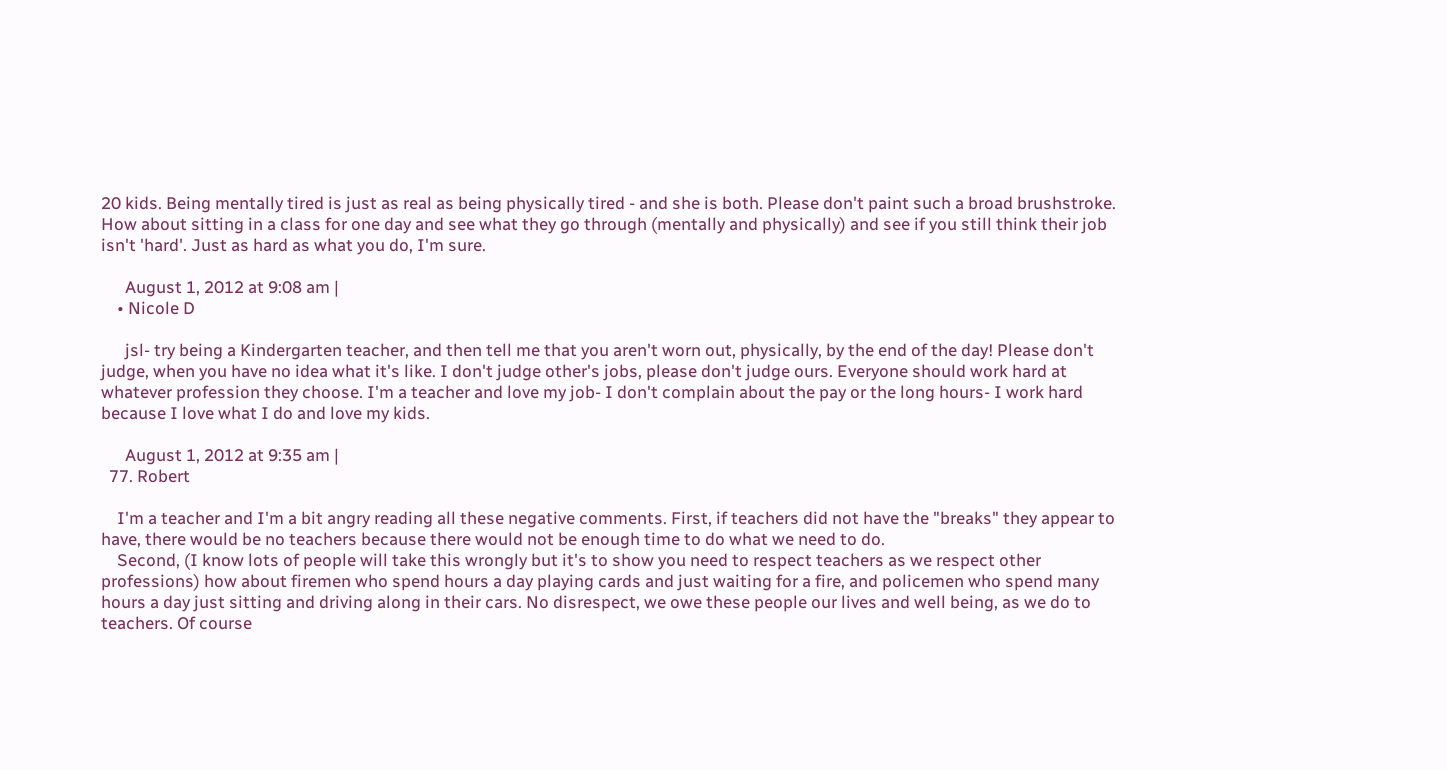20 kids. Being mentally tired is just as real as being physically tired - and she is both. Please don't paint such a broad brushstroke. How about sitting in a class for one day and see what they go through (mentally and physically) and see if you still think their job isn't 'hard'. Just as hard as what you do, I'm sure.

      August 1, 2012 at 9:08 am |
    • Nicole D

      jsl- try being a Kindergarten teacher, and then tell me that you aren't worn out, physically, by the end of the day! Please don't judge, when you have no idea what it's like. I don't judge other's jobs, please don't judge ours. Everyone should work hard at whatever profession they choose. I'm a teacher and love my job- I don't complain about the pay or the long hours- I work hard because I love what I do and love my kids.

      August 1, 2012 at 9:35 am |
  77. Robert

    I'm a teacher and I'm a bit angry reading all these negative comments. First, if teachers did not have the "breaks" they appear to have, there would be no teachers because there would not be enough time to do what we need to do.
    Second, (I know lots of people will take this wrongly but it's to show you need to respect teachers as we respect other professions) how about firemen who spend hours a day playing cards and just waiting for a fire, and policemen who spend many hours a day just sitting and driving along in their cars. No disrespect, we owe these people our lives and well being, as we do to teachers. Of course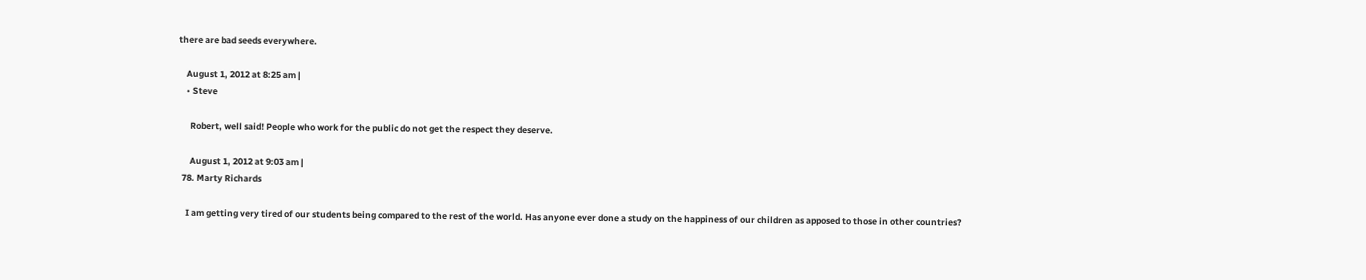there are bad seeds everywhere.

    August 1, 2012 at 8:25 am |
    • Steve

      Robert, well said! People who work for the public do not get the respect they deserve.

      August 1, 2012 at 9:03 am |
  78. Marty Richards

    I am getting very tired of our students being compared to the rest of the world. Has anyone ever done a study on the happiness of our children as apposed to those in other countries?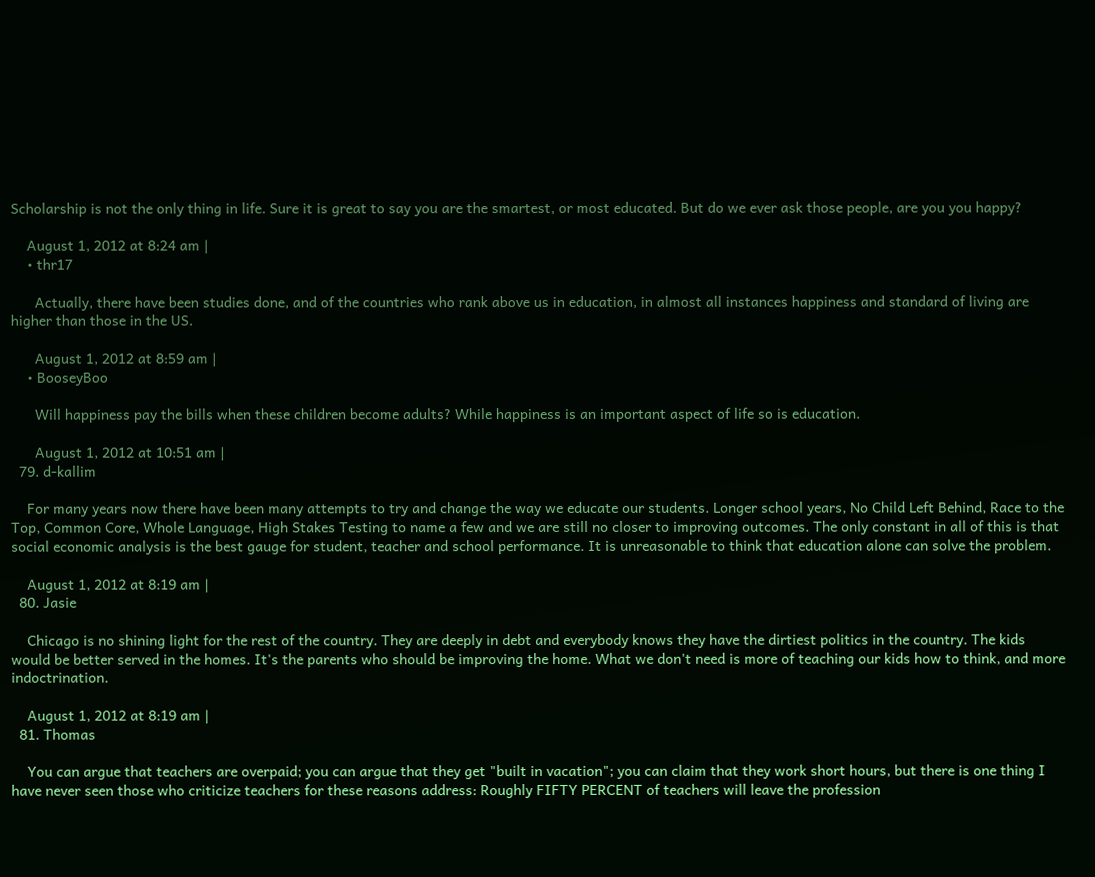Scholarship is not the only thing in life. Sure it is great to say you are the smartest, or most educated. But do we ever ask those people, are you you happy?

    August 1, 2012 at 8:24 am |
    • thr17

      Actually, there have been studies done, and of the countries who rank above us in education, in almost all instances happiness and standard of living are higher than those in the US.

      August 1, 2012 at 8:59 am |
    • BooseyBoo

      Will happiness pay the bills when these children become adults? While happiness is an important aspect of life so is education.

      August 1, 2012 at 10:51 am |
  79. d-kallim

    For many years now there have been many attempts to try and change the way we educate our students. Longer school years, No Child Left Behind, Race to the Top, Common Core, Whole Language, High Stakes Testing to name a few and we are still no closer to improving outcomes. The only constant in all of this is that social economic analysis is the best gauge for student, teacher and school performance. It is unreasonable to think that education alone can solve the problem.

    August 1, 2012 at 8:19 am |
  80. Jasie

    Chicago is no shining light for the rest of the country. They are deeply in debt and everybody knows they have the dirtiest politics in the country. The kids would be better served in the homes. It's the parents who should be improving the home. What we don't need is more of teaching our kids how to think, and more indoctrination.

    August 1, 2012 at 8:19 am |
  81. Thomas

    You can argue that teachers are overpaid; you can argue that they get "built in vacation"; you can claim that they work short hours, but there is one thing I have never seen those who criticize teachers for these reasons address: Roughly FIFTY PERCENT of teachers will leave the profession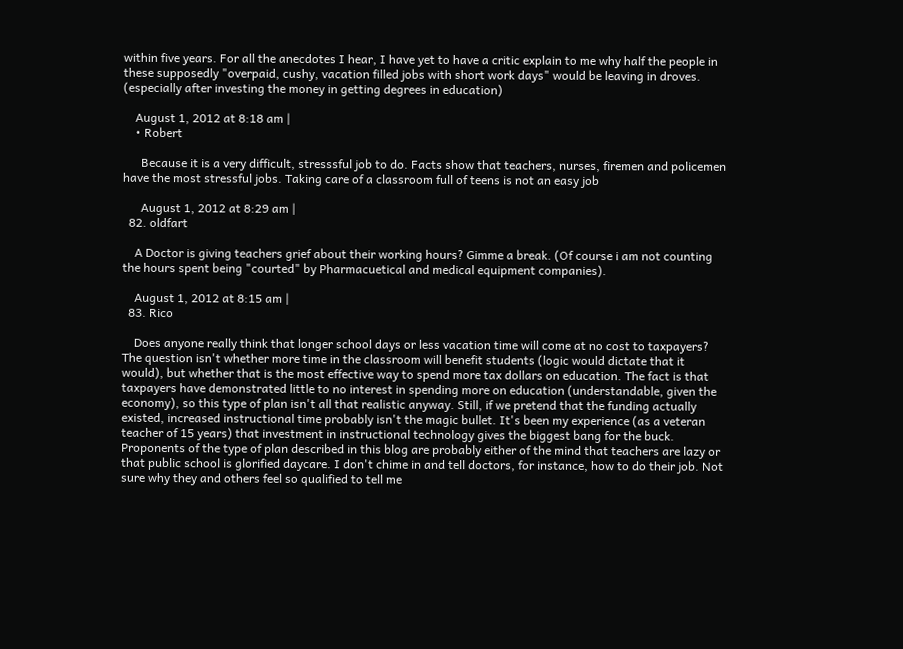within five years. For all the anecdotes I hear, I have yet to have a critic explain to me why half the people in these supposedly "overpaid, cushy, vacation filled jobs with short work days" would be leaving in droves. (especially after investing the money in getting degrees in education)

    August 1, 2012 at 8:18 am |
    • Robert

      Because it is a very difficult, stresssful job to do. Facts show that teachers, nurses, firemen and policemen have the most stressful jobs. Taking care of a classroom full of teens is not an easy job

      August 1, 2012 at 8:29 am |
  82. oldfart

    A Doctor is giving teachers grief about their working hours? Gimme a break. (Of course i am not counting the hours spent being "courted" by Pharmacuetical and medical equipment companies).

    August 1, 2012 at 8:15 am |
  83. Rico

    Does anyone really think that longer school days or less vacation time will come at no cost to taxpayers? The question isn't whether more time in the classroom will benefit students (logic would dictate that it would), but whether that is the most effective way to spend more tax dollars on education. The fact is that taxpayers have demonstrated little to no interest in spending more on education (understandable, given the economy), so this type of plan isn't all that realistic anyway. Still, if we pretend that the funding actually existed, increased instructional time probably isn't the magic bullet. It's been my experience (as a veteran teacher of 15 years) that investment in instructional technology gives the biggest bang for the buck. Proponents of the type of plan described in this blog are probably either of the mind that teachers are lazy or that public school is glorified daycare. I don't chime in and tell doctors, for instance, how to do their job. Not sure why they and others feel so qualified to tell me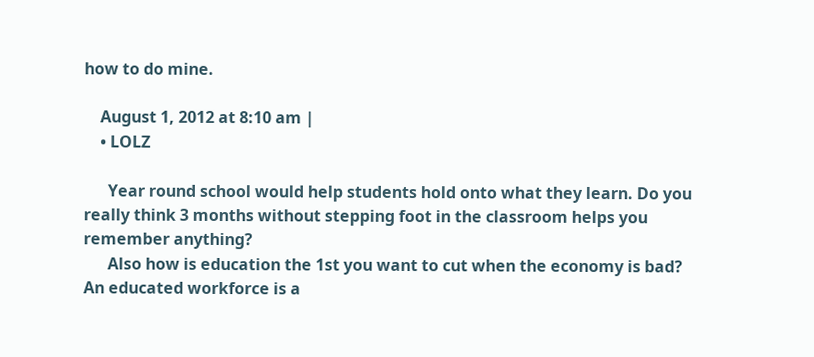how to do mine.

    August 1, 2012 at 8:10 am |
    • LOLZ

      Year round school would help students hold onto what they learn. Do you really think 3 months without stepping foot in the classroom helps you remember anything?
      Also how is education the 1st you want to cut when the economy is bad? An educated workforce is a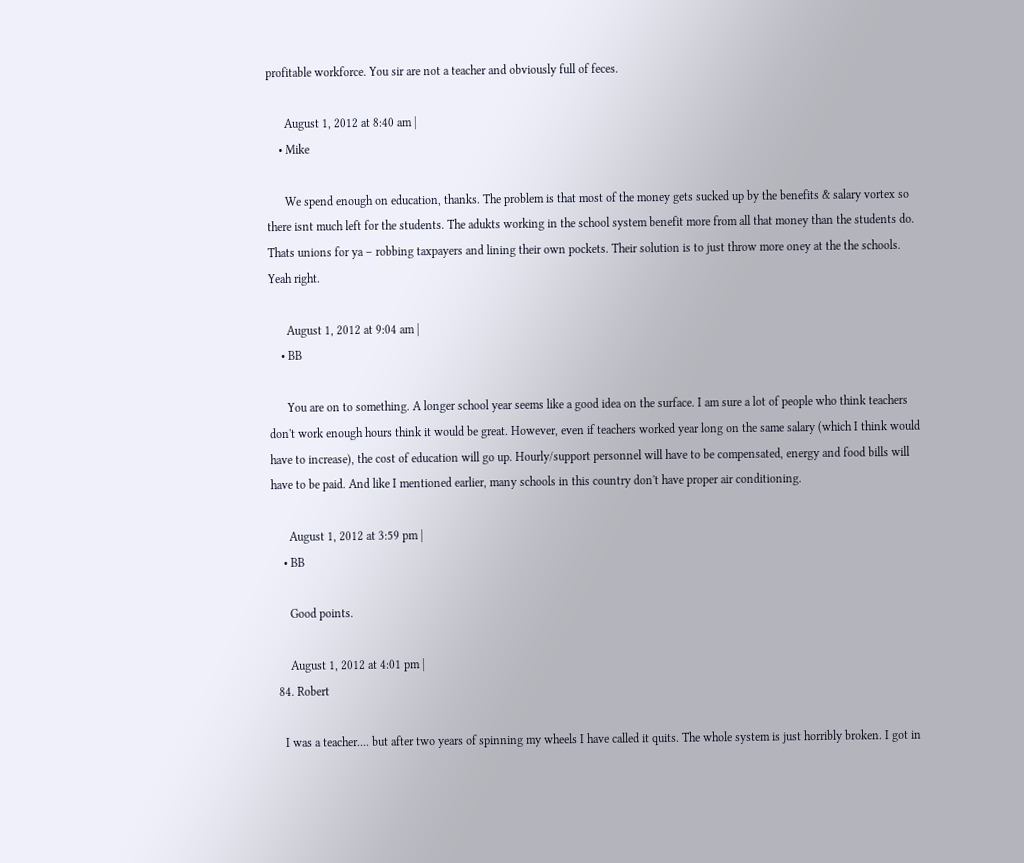profitable workforce. You sir are not a teacher and obviously full of feces.

      August 1, 2012 at 8:40 am |
    • Mike

      We spend enough on education, thanks. The problem is that most of the money gets sucked up by the benefits & salary vortex so there isnt much left for the students. The adukts working in the school system benefit more from all that money than the students do. Thats unions for ya – robbing taxpayers and lining their own pockets. Their solution is to just throw more oney at the the schools. Yeah right.

      August 1, 2012 at 9:04 am |
    • BB

      You are on to something. A longer school year seems like a good idea on the surface. I am sure a lot of people who think teachers don't work enough hours think it would be great. However, even if teachers worked year long on the same salary (which I think would have to increase), the cost of education will go up. Hourly/support personnel will have to be compensated, energy and food bills will have to be paid. And like I mentioned earlier, many schools in this country don't have proper air conditioning.

      August 1, 2012 at 3:59 pm |
    • BB

      Good points.

      August 1, 2012 at 4:01 pm |
  84. Robert

    I was a teacher.... but after two years of spinning my wheels I have called it quits. The whole system is just horribly broken. I got in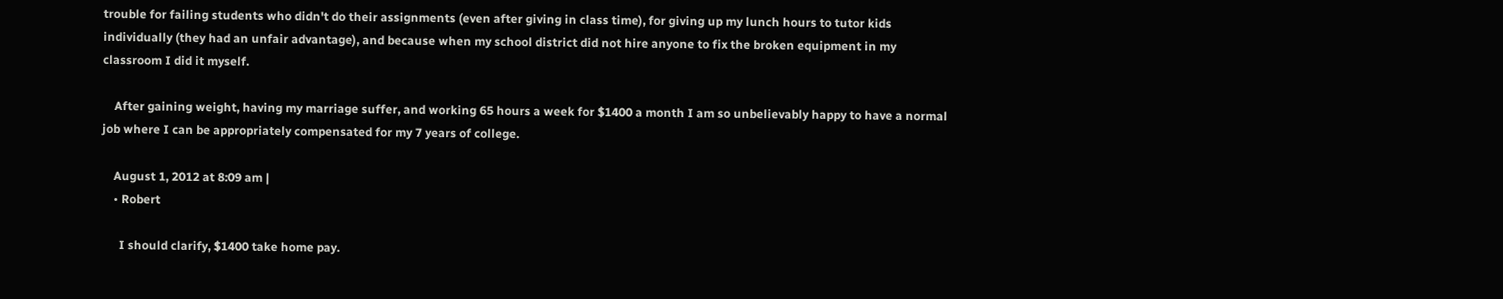trouble for failing students who didn't do their assignments (even after giving in class time), for giving up my lunch hours to tutor kids individually (they had an unfair advantage), and because when my school district did not hire anyone to fix the broken equipment in my classroom I did it myself.

    After gaining weight, having my marriage suffer, and working 65 hours a week for $1400 a month I am so unbelievably happy to have a normal job where I can be appropriately compensated for my 7 years of college.

    August 1, 2012 at 8:09 am |
    • Robert

      I should clarify, $1400 take home pay.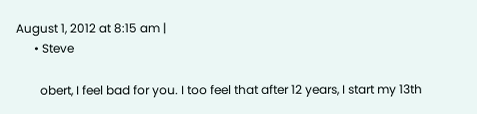August 1, 2012 at 8:15 am |
      • Steve

        obert, I feel bad for you. I too feel that after 12 years, I start my 13th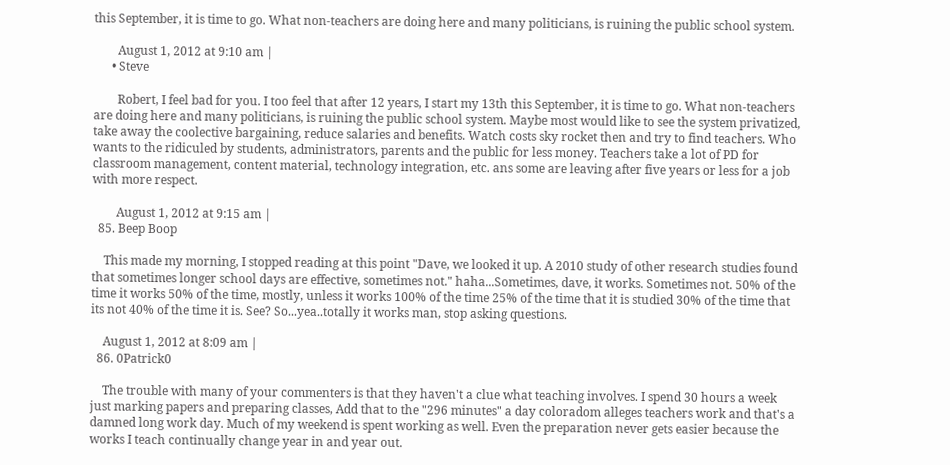this September, it is time to go. What non-teachers are doing here and many politicians, is ruining the public school system.

        August 1, 2012 at 9:10 am |
      • Steve

        Robert, I feel bad for you. I too feel that after 12 years, I start my 13th this September, it is time to go. What non-teachers are doing here and many politicians, is ruining the public school system. Maybe most would like to see the system privatized, take away the coolective bargaining, reduce salaries and benefits. Watch costs sky rocket then and try to find teachers. Who wants to the ridiculed by students, administrators, parents and the public for less money. Teachers take a lot of PD for classroom management, content material, technology integration, etc. ans some are leaving after five years or less for a job with more respect.

        August 1, 2012 at 9:15 am |
  85. Beep Boop

    This made my morning, I stopped reading at this point "Dave, we looked it up. A 2010 study of other research studies found that sometimes longer school days are effective, sometimes not." haha...Sometimes, dave, it works. Sometimes not. 50% of the time it works 50% of the time, mostly, unless it works 100% of the time 25% of the time that it is studied 30% of the time that its not 40% of the time it is. See? So...yea..totally it works man, stop asking questions.

    August 1, 2012 at 8:09 am |
  86. 0Patrick0

    The trouble with many of your commenters is that they haven't a clue what teaching involves. I spend 30 hours a week just marking papers and preparing classes, Add that to the "296 minutes" a day coloradom alleges teachers work and that's a damned long work day. Much of my weekend is spent working as well. Even the preparation never gets easier because the works I teach continually change year in and year out.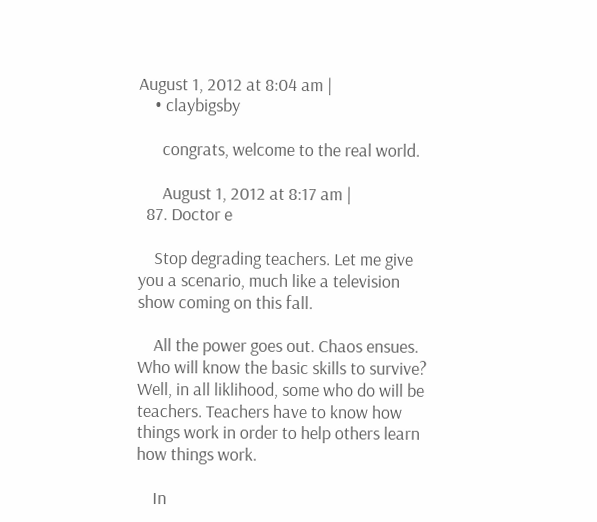August 1, 2012 at 8:04 am |
    • claybigsby

      congrats, welcome to the real world.

      August 1, 2012 at 8:17 am |
  87. Doctor e

    Stop degrading teachers. Let me give you a scenario, much like a television show coming on this fall.

    All the power goes out. Chaos ensues. Who will know the basic skills to survive? Well, in all liklihood, some who do will be teachers. Teachers have to know how things work in order to help others learn how things work.

    In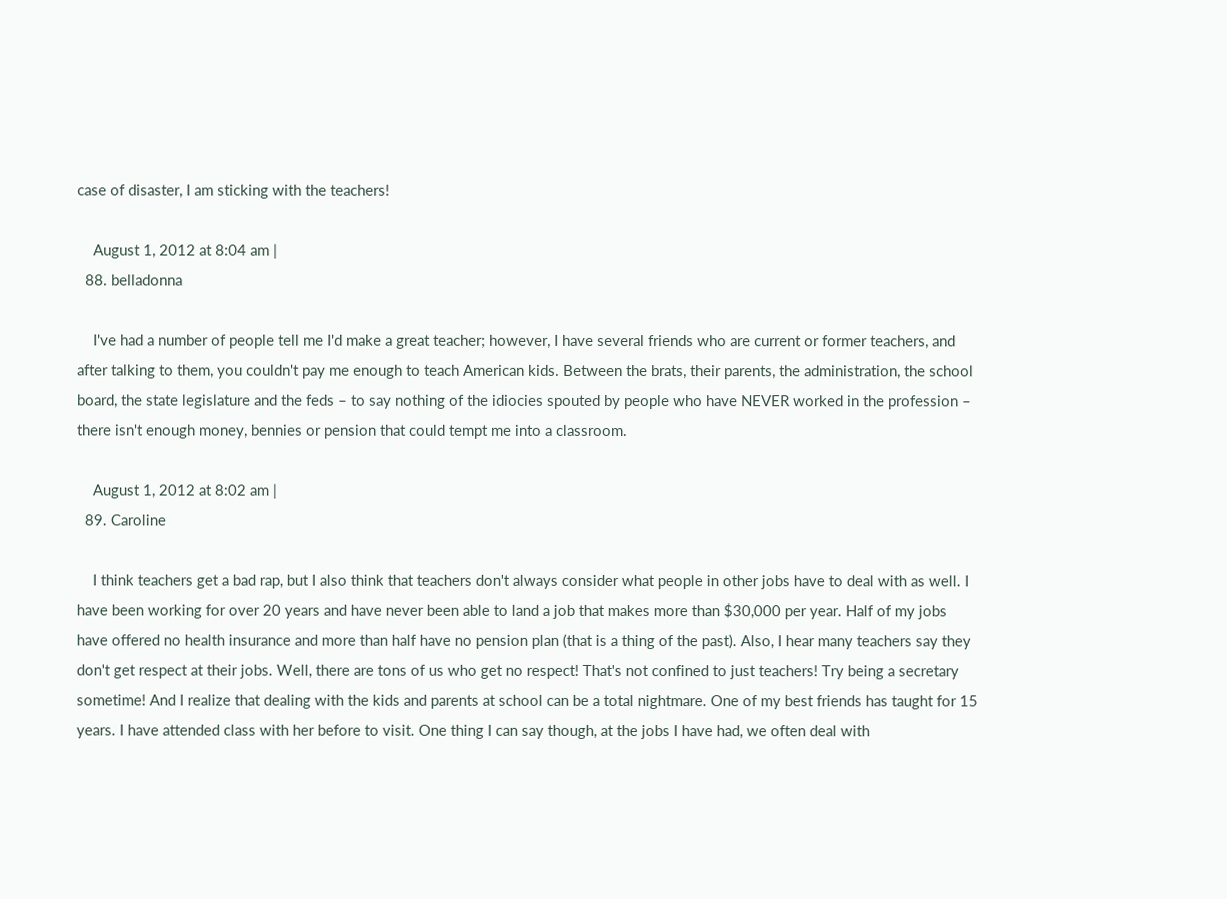case of disaster, I am sticking with the teachers!

    August 1, 2012 at 8:04 am |
  88. belladonna

    I've had a number of people tell me I'd make a great teacher; however, I have several friends who are current or former teachers, and after talking to them, you couldn't pay me enough to teach American kids. Between the brats, their parents, the administration, the school board, the state legislature and the feds – to say nothing of the idiocies spouted by people who have NEVER worked in the profession – there isn't enough money, bennies or pension that could tempt me into a classroom.

    August 1, 2012 at 8:02 am |
  89. Caroline

    I think teachers get a bad rap, but I also think that teachers don't always consider what people in other jobs have to deal with as well. I have been working for over 20 years and have never been able to land a job that makes more than $30,000 per year. Half of my jobs have offered no health insurance and more than half have no pension plan (that is a thing of the past). Also, I hear many teachers say they don't get respect at their jobs. Well, there are tons of us who get no respect! That's not confined to just teachers! Try being a secretary sometime! And I realize that dealing with the kids and parents at school can be a total nightmare. One of my best friends has taught for 15 years. I have attended class with her before to visit. One thing I can say though, at the jobs I have had, we often deal with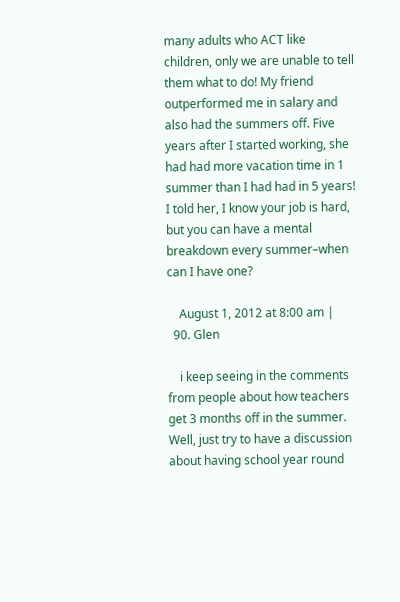many adults who ACT like children, only we are unable to tell them what to do! My friend outperformed me in salary and also had the summers off. Five years after I started working, she had had more vacation time in 1 summer than I had had in 5 years! I told her, I know your job is hard, but you can have a mental breakdown every summer–when can I have one?

    August 1, 2012 at 8:00 am |
  90. Glen

    i keep seeing in the comments from people about how teachers get 3 months off in the summer. Well, just try to have a discussion about having school year round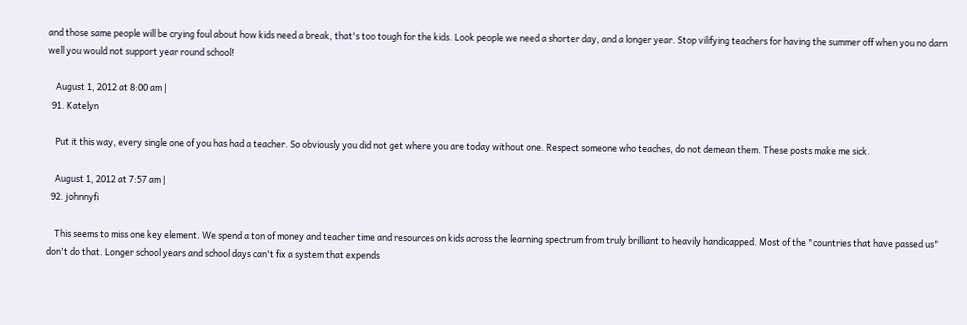and those same people will be crying foul about how kids need a break, that's too tough for the kids. Look people we need a shorter day, and a longer year. Stop vilifying teachers for having the summer off when you no darn well you would not support year round school!

    August 1, 2012 at 8:00 am |
  91. Katelyn

    Put it this way, every single one of you has had a teacher. So obviously you did not get where you are today without one. Respect someone who teaches, do not demean them. These posts make me sick.

    August 1, 2012 at 7:57 am |
  92. johnnyfi

    This seems to miss one key element. We spend a ton of money and teacher time and resources on kids across the learning spectrum from truly brilliant to heavily handicapped. Most of the "countries that have passed us" don't do that. Longer school years and school days can't fix a system that expends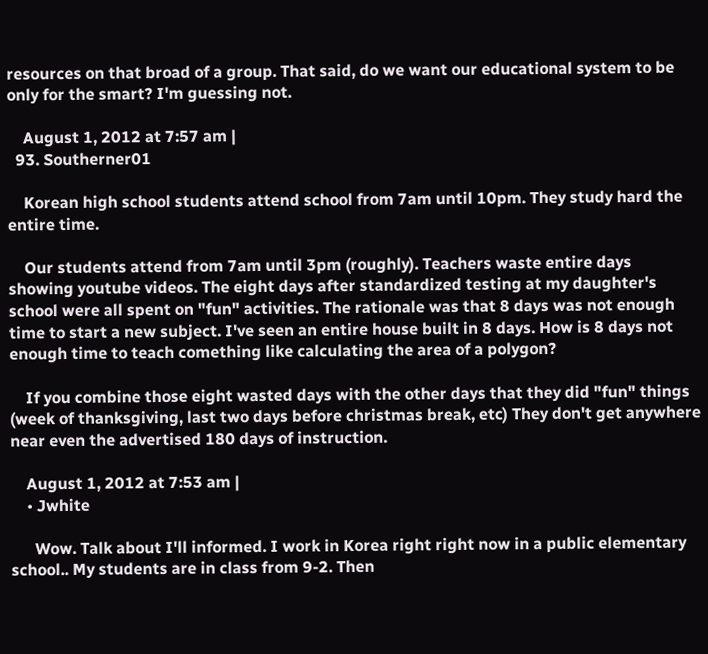resources on that broad of a group. That said, do we want our educational system to be only for the smart? I'm guessing not.

    August 1, 2012 at 7:57 am |
  93. Southerner01

    Korean high school students attend school from 7am until 10pm. They study hard the entire time.

    Our students attend from 7am until 3pm (roughly). Teachers waste entire days showing youtube videos. The eight days after standardized testing at my daughter's school were all spent on "fun" activities. The rationale was that 8 days was not enough time to start a new subject. I've seen an entire house built in 8 days. How is 8 days not enough time to teach comething like calculating the area of a polygon?

    If you combine those eight wasted days with the other days that they did "fun" things (week of thanksgiving, last two days before christmas break, etc) They don't get anywhere near even the advertised 180 days of instruction.

    August 1, 2012 at 7:53 am |
    • Jwhite

      Wow. Talk about I'll informed. I work in Korea right right now in a public elementary school.. My students are in class from 9-2. Then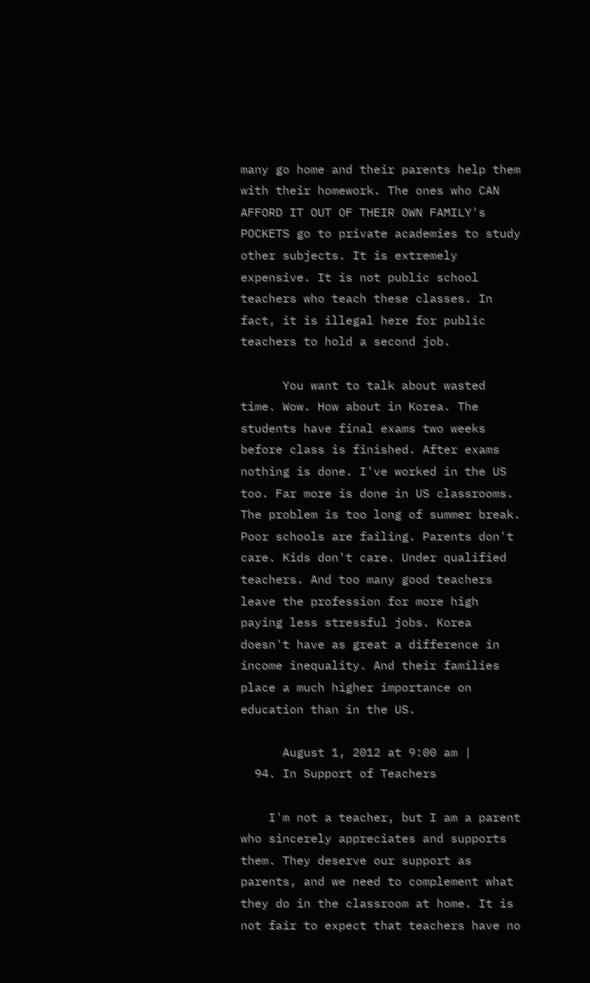many go home and their parents help them with their homework. The ones who CAN AFFORD IT OUT OF THEIR OWN FAMILY's POCKETS go to private academies to study other subjects. It is extremely expensive. It is not public school teachers who teach these classes. In fact, it is illegal here for public teachers to hold a second job.

      You want to talk about wasted time. Wow. How about in Korea. The students have final exams two weeks before class is finished. After exams nothing is done. I've worked in the US too. Far more is done in US classrooms. The problem is too long of summer break. Poor schools are failing. Parents don't care. Kids don't care. Under qualified teachers. And too many good teachers leave the profession for more high paying less stressful jobs. Korea doesn't have as great a difference in income inequality. And their families place a much higher importance on education than in the US.

      August 1, 2012 at 9:00 am |
  94. In Support of Teachers

    I'm not a teacher, but I am a parent who sincerely appreciates and supports them. They deserve our support as parents, and we need to complement what they do in the classroom at home. It is not fair to expect that teachers have no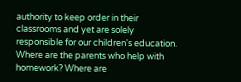authority to keep order in their classrooms and yet are solely responsible for our children's education. Where are the parents who help with homework? Where are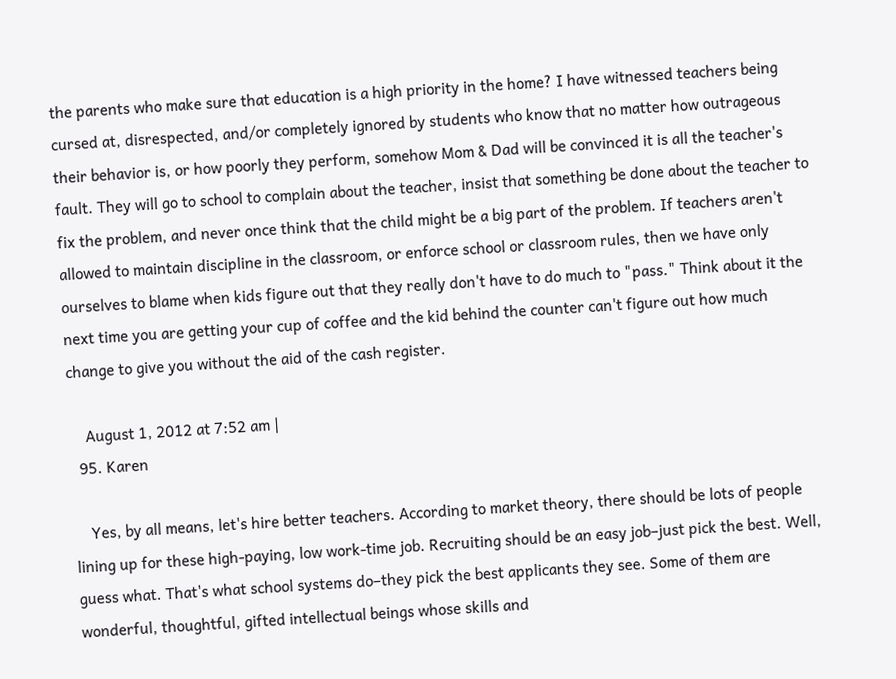the parents who make sure that education is a high priority in the home? I have witnessed teachers being cursed at, disrespected, and/or completely ignored by students who know that no matter how outrageous their behavior is, or how poorly they perform, somehow Mom & Dad will be convinced it is all the teacher's fault. They will go to school to complain about the teacher, insist that something be done about the teacher to fix the problem, and never once think that the child might be a big part of the problem. If teachers aren't allowed to maintain discipline in the classroom, or enforce school or classroom rules, then we have only ourselves to blame when kids figure out that they really don't have to do much to "pass." Think about it the next time you are getting your cup of coffee and the kid behind the counter can't figure out how much change to give you without the aid of the cash register.

    August 1, 2012 at 7:52 am |
  95. Karen

    Yes, by all means, let's hire better teachers. According to market theory, there should be lots of people lining up for these high-paying, low work-time job. Recruiting should be an easy job–just pick the best. Well, guess what. That's what school systems do–they pick the best applicants they see. Some of them are wonderful, thoughtful, gifted intellectual beings whose skills and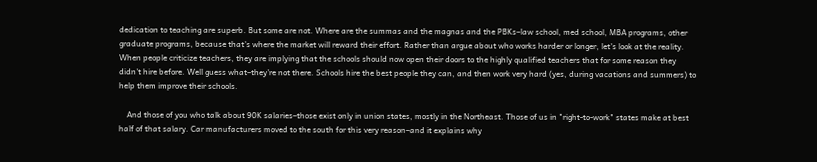dedication to teaching are superb. But some are not. Where are the summas and the magnas and the PBKs–law school, med school, MBA programs, other graduate programs, because that's where the market will reward their effort. Rather than argue about who works harder or longer, let's look at the reality. When people criticize teachers, they are implying that the schools should now open their doors to the highly qualified teachers that for some reason they didn't hire before. Well guess what–they're not there. Schools hire the best people they can, and then work very hard (yes, during vacations and summers) to help them improve their schools.

    And those of you who talk about 90K salaries–those exist only in union states, mostly in the Northeast. Those of us in "right-to-work" states make at best half of that salary. Car manufacturers moved to the south for this very reason–and it explains why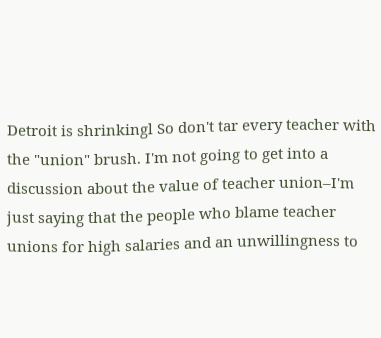Detroit is shrinkingl So don't tar every teacher with the "union" brush. I'm not going to get into a discussion about the value of teacher union–I'm just saying that the people who blame teacher unions for high salaries and an unwillingness to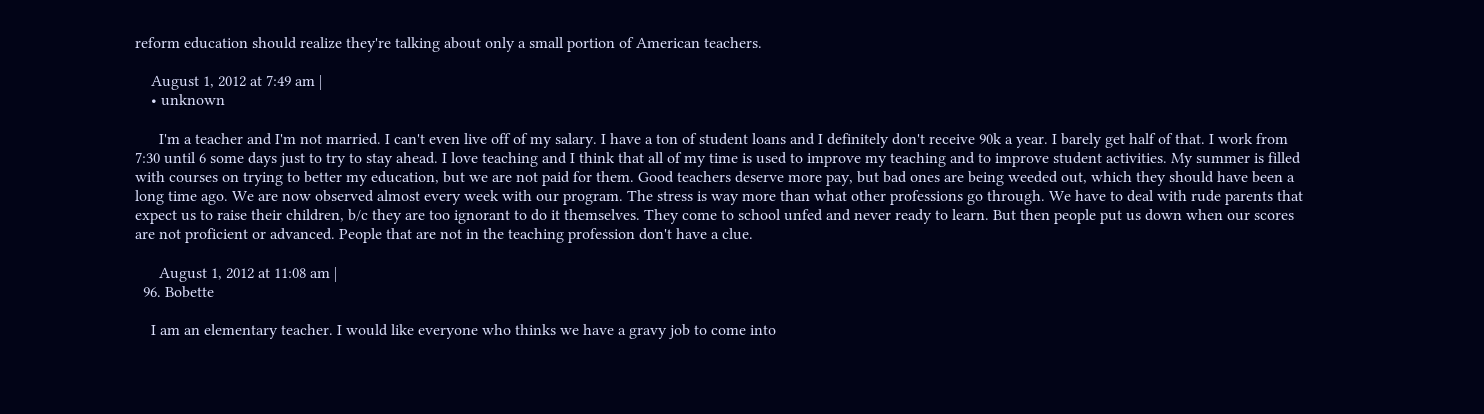reform education should realize they're talking about only a small portion of American teachers.

    August 1, 2012 at 7:49 am |
    • unknown

      I'm a teacher and I'm not married. I can't even live off of my salary. I have a ton of student loans and I definitely don't receive 90k a year. I barely get half of that. I work from 7:30 until 6 some days just to try to stay ahead. I love teaching and I think that all of my time is used to improve my teaching and to improve student activities. My summer is filled with courses on trying to better my education, but we are not paid for them. Good teachers deserve more pay, but bad ones are being weeded out, which they should have been a long time ago. We are now observed almost every week with our program. The stress is way more than what other professions go through. We have to deal with rude parents that expect us to raise their children, b/c they are too ignorant to do it themselves. They come to school unfed and never ready to learn. But then people put us down when our scores are not proficient or advanced. People that are not in the teaching profession don't have a clue.

      August 1, 2012 at 11:08 am |
  96. Bobette

    I am an elementary teacher. I would like everyone who thinks we have a gravy job to come into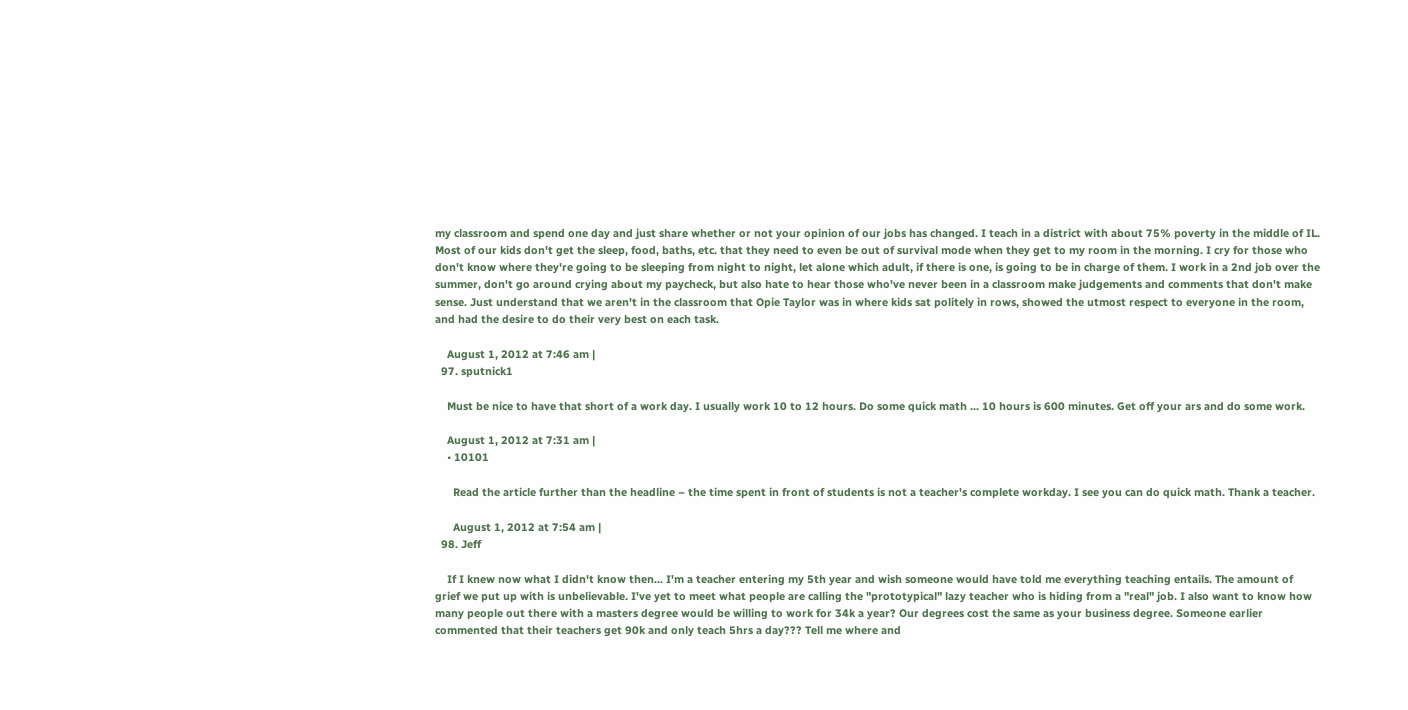my classroom and spend one day and just share whether or not your opinion of our jobs has changed. I teach in a district with about 75% poverty in the middle of IL. Most of our kids don't get the sleep, food, baths, etc. that they need to even be out of survival mode when they get to my room in the morning. I cry for those who don't know where they're going to be sleeping from night to night, let alone which adult, if there is one, is going to be in charge of them. I work in a 2nd job over the summer, don't go around crying about my paycheck, but also hate to hear those who've never been in a classroom make judgements and comments that don't make sense. Just understand that we aren't in the classroom that Opie Taylor was in where kids sat politely in rows, showed the utmost respect to everyone in the room, and had the desire to do their very best on each task.

    August 1, 2012 at 7:46 am |
  97. sputnick1

    Must be nice to have that short of a work day. I usually work 10 to 12 hours. Do some quick math ... 10 hours is 600 minutes. Get off your ars and do some work.

    August 1, 2012 at 7:31 am |
    • 10101

      Read the article further than the headline – the time spent in front of students is not a teacher's complete workday. I see you can do quick math. Thank a teacher.

      August 1, 2012 at 7:54 am |
  98. Jeff

    If I knew now what I didn't know then... I'm a teacher entering my 5th year and wish someone would have told me everything teaching entails. The amount of grief we put up with is unbelievable. I've yet to meet what people are calling the "prototypical" lazy teacher who is hiding from a "real" job. I also want to know how many people out there with a masters degree would be willing to work for 34k a year? Our degrees cost the same as your business degree. Someone earlier commented that their teachers get 90k and only teach 5hrs a day??? Tell me where and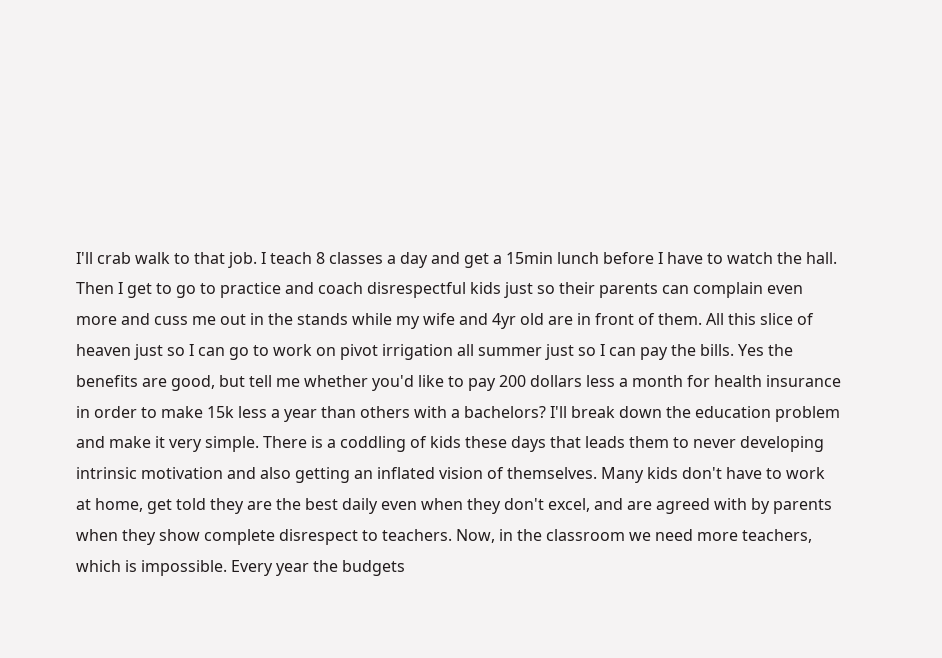I'll crab walk to that job. I teach 8 classes a day and get a 15min lunch before I have to watch the hall. Then I get to go to practice and coach disrespectful kids just so their parents can complain even more and cuss me out in the stands while my wife and 4yr old are in front of them. All this slice of heaven just so I can go to work on pivot irrigation all summer just so I can pay the bills. Yes the benefits are good, but tell me whether you'd like to pay 200 dollars less a month for health insurance in order to make 15k less a year than others with a bachelors? I'll break down the education problem and make it very simple. There is a coddling of kids these days that leads them to never developing intrinsic motivation and also getting an inflated vision of themselves. Many kids don't have to work at home, get told they are the best daily even when they don't excel, and are agreed with by parents when they show complete disrespect to teachers. Now, in the classroom we need more teachers, which is impossible. Every year the budgets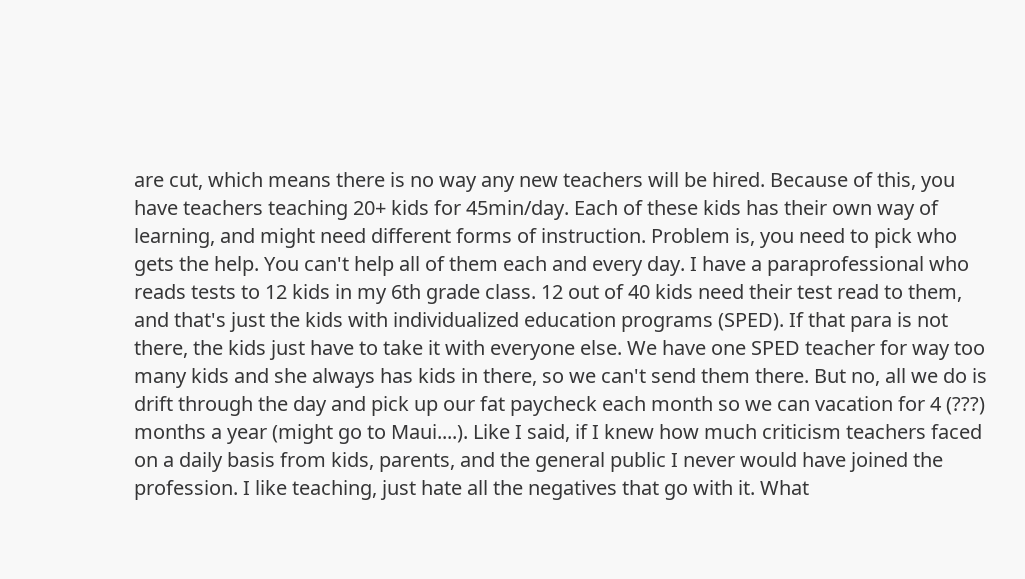are cut, which means there is no way any new teachers will be hired. Because of this, you have teachers teaching 20+ kids for 45min/day. Each of these kids has their own way of learning, and might need different forms of instruction. Problem is, you need to pick who gets the help. You can't help all of them each and every day. I have a paraprofessional who reads tests to 12 kids in my 6th grade class. 12 out of 40 kids need their test read to them, and that's just the kids with individualized education programs (SPED). If that para is not there, the kids just have to take it with everyone else. We have one SPED teacher for way too many kids and she always has kids in there, so we can't send them there. But no, all we do is drift through the day and pick up our fat paycheck each month so we can vacation for 4 (???) months a year (might go to Maui....). Like I said, if I knew how much criticism teachers faced on a daily basis from kids, parents, and the general public I never would have joined the profession. I like teaching, just hate all the negatives that go with it. What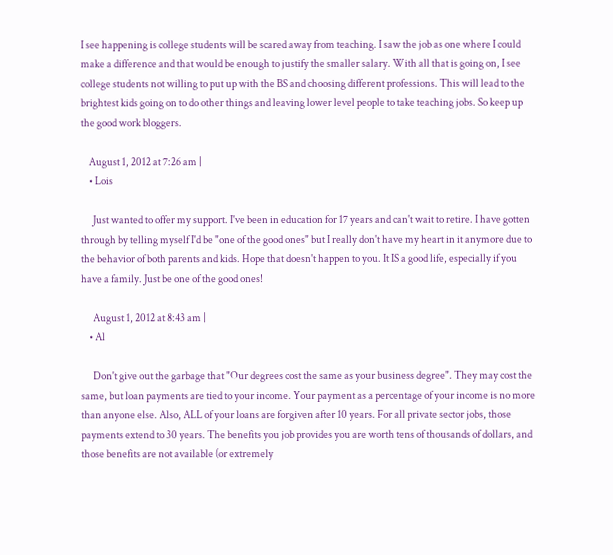I see happening is college students will be scared away from teaching. I saw the job as one where I could make a difference and that would be enough to justify the smaller salary. With all that is going on, I see college students not willing to put up with the BS and choosing different professions. This will lead to the brightest kids going on to do other things and leaving lower level people to take teaching jobs. So keep up the good work bloggers.

    August 1, 2012 at 7:26 am |
    • Lois

      Just wanted to offer my support. I've been in education for 17 years and can't wait to retire. I have gotten through by telling myself I'd be "one of the good ones" but I really don't have my heart in it anymore due to the behavior of both parents and kids. Hope that doesn't happen to you. It IS a good life, especially if you have a family. Just be one of the good ones!

      August 1, 2012 at 8:43 am |
    • Al

      Don't give out the garbage that "Our degrees cost the same as your business degree". They may cost the same, but loan payments are tied to your income. Your payment as a percentage of your income is no more than anyone else. Also, ALL of your loans are forgiven after 10 years. For all private sector jobs, those payments extend to 30 years. The benefits you job provides you are worth tens of thousands of dollars, and those benefits are not available (or extremely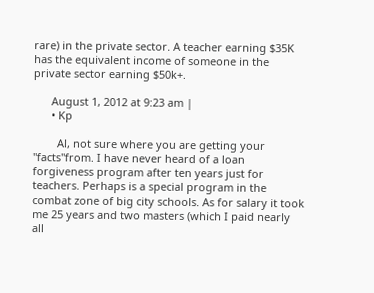rare) in the private sector. A teacher earning $35K has the equivalent income of someone in the private sector earning $50k+.

      August 1, 2012 at 9:23 am |
      • Kp

        Al, not sure where you are getting your "facts"from. I have never heard of a loan forgiveness program after ten years just for teachers. Perhaps is a special program in the combat zone of big city schools. As for salary it took me 25 years and two masters (which I paid nearly all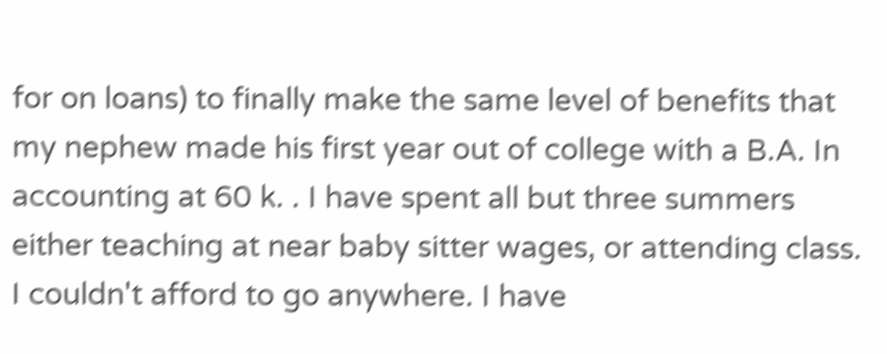for on loans) to finally make the same level of benefits that my nephew made his first year out of college with a B.A. In accounting at 60 k. . I have spent all but three summers either teaching at near baby sitter wages, or attending class. I couldn't afford to go anywhere. I have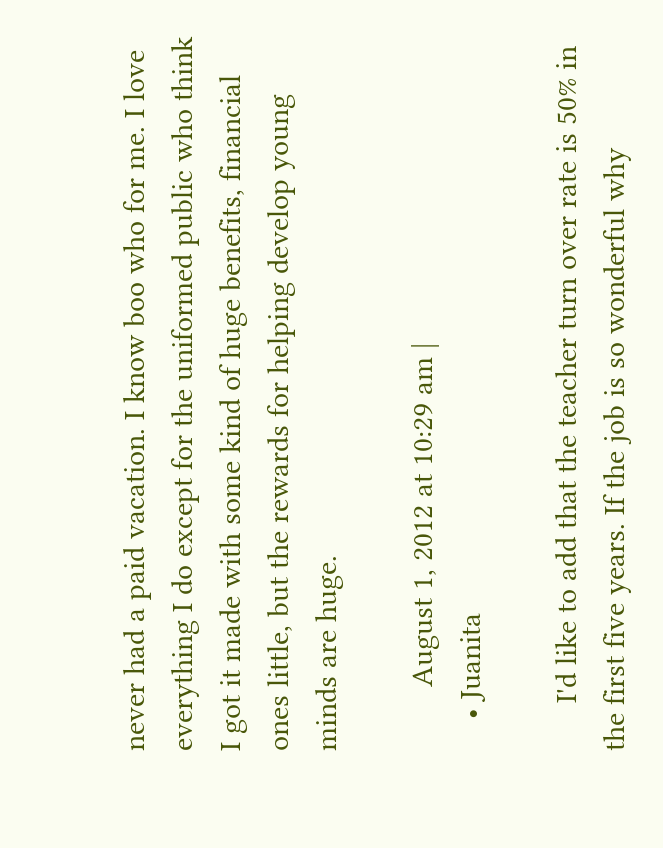never had a paid vacation. I know boo who for me. I love everything I do except for the uniformed public who think I got it made with some kind of huge benefits, financial ones little, but the rewards for helping develop young minds are huge.

        August 1, 2012 at 10:29 am |
    • Juanita

      I'd like to add that the teacher turn over rate is 50% in the first five years. If the job is so wonderful why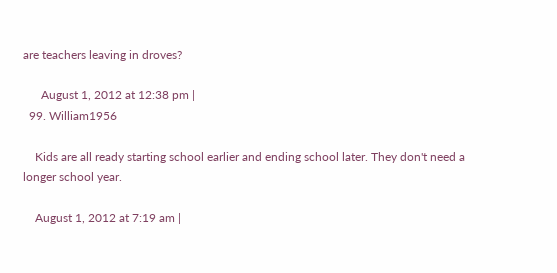are teachers leaving in droves?

      August 1, 2012 at 12:38 pm |
  99. William1956

    Kids are all ready starting school earlier and ending school later. They don't need a longer school year.

    August 1, 2012 at 7:19 am |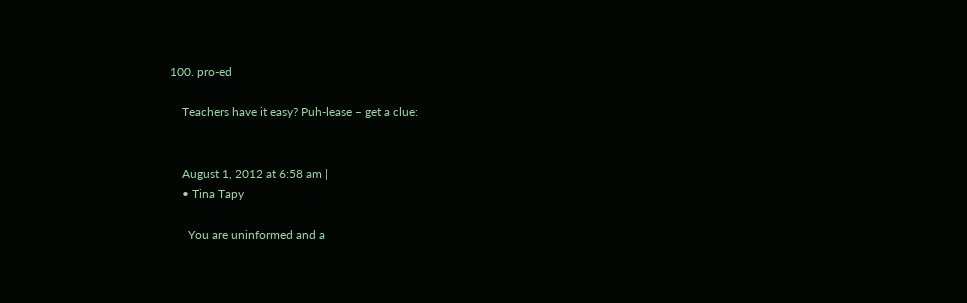100. pro-ed

    Teachers have it easy? Puh-lease – get a clue:


    August 1, 2012 at 6:58 am |
    • Tina Tapy

      You are uninformed and a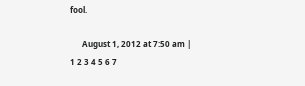fool.

      August 1, 2012 at 7:50 am |
1 2 3 4 5 6 7